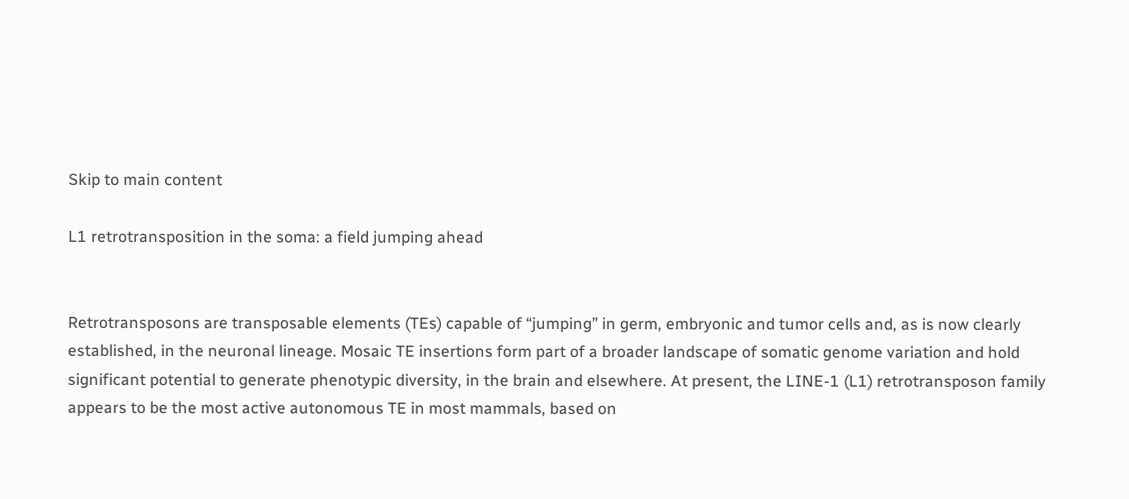Skip to main content

L1 retrotransposition in the soma: a field jumping ahead


Retrotransposons are transposable elements (TEs) capable of “jumping” in germ, embryonic and tumor cells and, as is now clearly established, in the neuronal lineage. Mosaic TE insertions form part of a broader landscape of somatic genome variation and hold significant potential to generate phenotypic diversity, in the brain and elsewhere. At present, the LINE-1 (L1) retrotransposon family appears to be the most active autonomous TE in most mammals, based on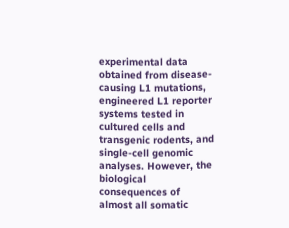experimental data obtained from disease-causing L1 mutations, engineered L1 reporter systems tested in cultured cells and transgenic rodents, and single-cell genomic analyses. However, the biological consequences of almost all somatic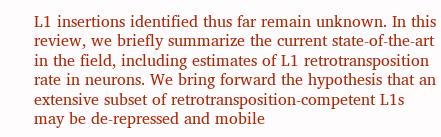L1 insertions identified thus far remain unknown. In this review, we briefly summarize the current state-of-the-art in the field, including estimates of L1 retrotransposition rate in neurons. We bring forward the hypothesis that an extensive subset of retrotransposition-competent L1s may be de-repressed and mobile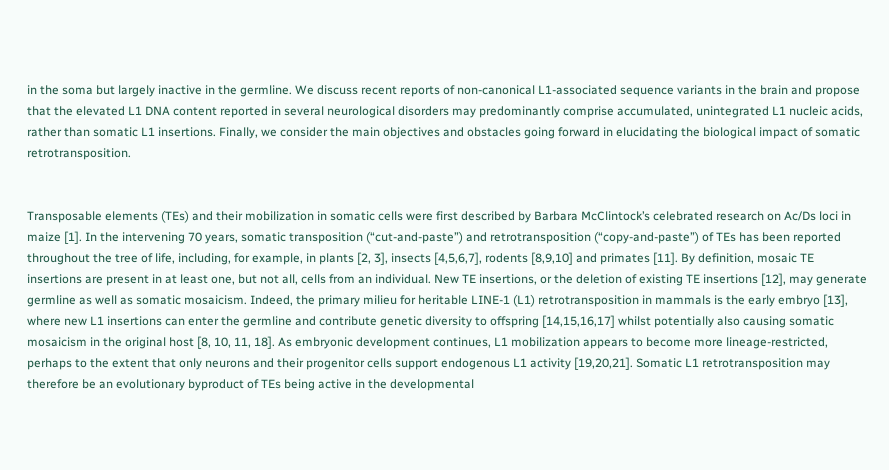in the soma but largely inactive in the germline. We discuss recent reports of non-canonical L1-associated sequence variants in the brain and propose that the elevated L1 DNA content reported in several neurological disorders may predominantly comprise accumulated, unintegrated L1 nucleic acids, rather than somatic L1 insertions. Finally, we consider the main objectives and obstacles going forward in elucidating the biological impact of somatic retrotransposition.


Transposable elements (TEs) and their mobilization in somatic cells were first described by Barbara McClintock’s celebrated research on Ac/Ds loci in maize [1]. In the intervening 70 years, somatic transposition (“cut-and-paste”) and retrotransposition (“copy-and-paste”) of TEs has been reported throughout the tree of life, including, for example, in plants [2, 3], insects [4,5,6,7], rodents [8,9,10] and primates [11]. By definition, mosaic TE insertions are present in at least one, but not all, cells from an individual. New TE insertions, or the deletion of existing TE insertions [12], may generate germline as well as somatic mosaicism. Indeed, the primary milieu for heritable LINE-1 (L1) retrotransposition in mammals is the early embryo [13], where new L1 insertions can enter the germline and contribute genetic diversity to offspring [14,15,16,17] whilst potentially also causing somatic mosaicism in the original host [8, 10, 11, 18]. As embryonic development continues, L1 mobilization appears to become more lineage-restricted, perhaps to the extent that only neurons and their progenitor cells support endogenous L1 activity [19,20,21]. Somatic L1 retrotransposition may therefore be an evolutionary byproduct of TEs being active in the developmental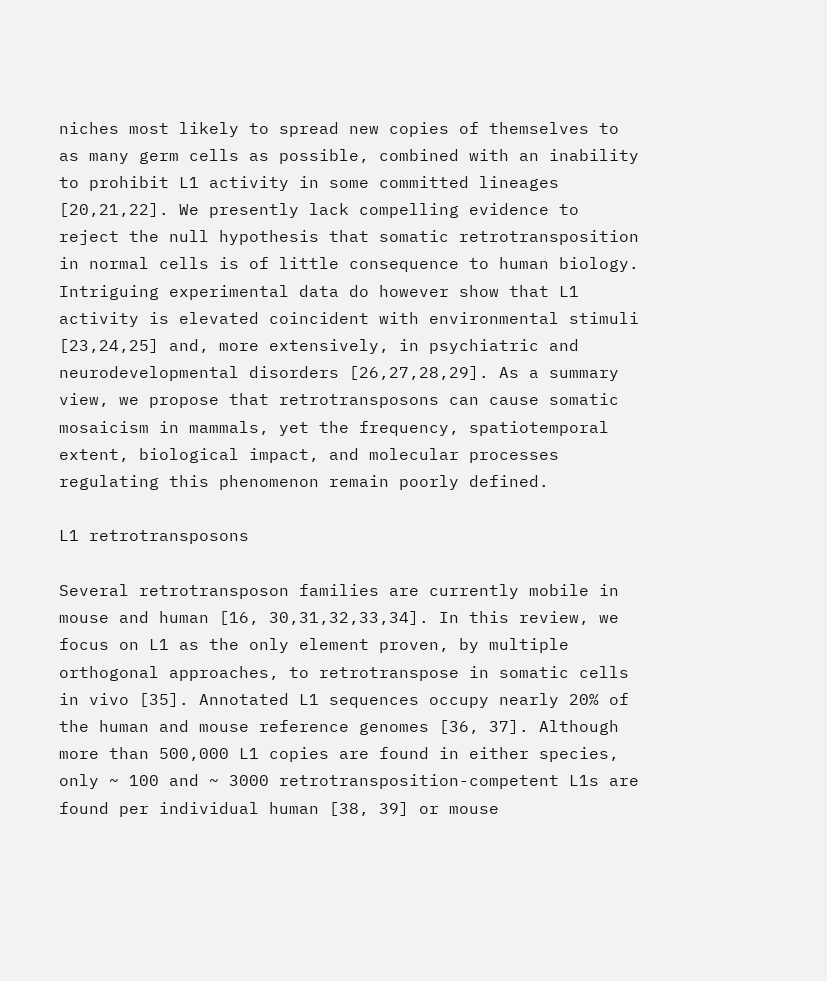niches most likely to spread new copies of themselves to as many germ cells as possible, combined with an inability to prohibit L1 activity in some committed lineages [20,21,22]. We presently lack compelling evidence to reject the null hypothesis that somatic retrotransposition in normal cells is of little consequence to human biology. Intriguing experimental data do however show that L1 activity is elevated coincident with environmental stimuli [23,24,25] and, more extensively, in psychiatric and neurodevelopmental disorders [26,27,28,29]. As a summary view, we propose that retrotransposons can cause somatic mosaicism in mammals, yet the frequency, spatiotemporal extent, biological impact, and molecular processes regulating this phenomenon remain poorly defined.

L1 retrotransposons

Several retrotransposon families are currently mobile in mouse and human [16, 30,31,32,33,34]. In this review, we focus on L1 as the only element proven, by multiple orthogonal approaches, to retrotranspose in somatic cells in vivo [35]. Annotated L1 sequences occupy nearly 20% of the human and mouse reference genomes [36, 37]. Although more than 500,000 L1 copies are found in either species, only ~ 100 and ~ 3000 retrotransposition-competent L1s are found per individual human [38, 39] or mouse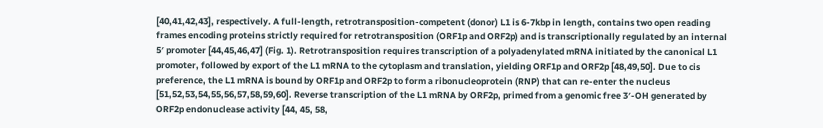[40,41,42,43], respectively. A full-length, retrotransposition-competent (donor) L1 is 6-7kbp in length, contains two open reading frames encoding proteins strictly required for retrotransposition (ORF1p and ORF2p) and is transcriptionally regulated by an internal 5′ promoter [44,45,46,47] (Fig. 1). Retrotransposition requires transcription of a polyadenylated mRNA initiated by the canonical L1 promoter, followed by export of the L1 mRNA to the cytoplasm and translation, yielding ORF1p and ORF2p [48,49,50]. Due to cis preference, the L1 mRNA is bound by ORF1p and ORF2p to form a ribonucleoprotein (RNP) that can re-enter the nucleus [51,52,53,54,55,56,57,58,59,60]. Reverse transcription of the L1 mRNA by ORF2p, primed from a genomic free 3′-OH generated by ORF2p endonuclease activity [44, 45, 58,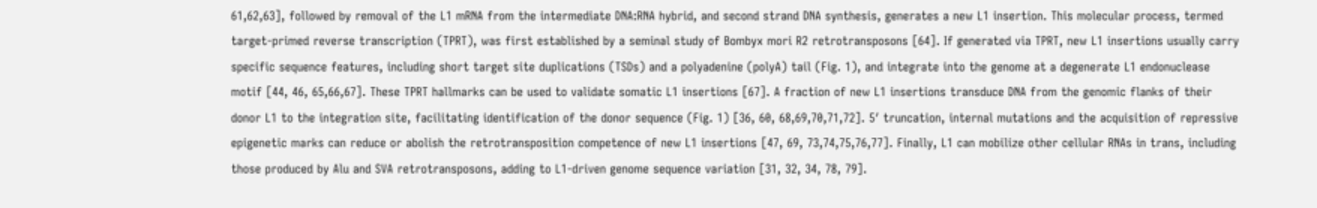61,62,63], followed by removal of the L1 mRNA from the intermediate DNA:RNA hybrid, and second strand DNA synthesis, generates a new L1 insertion. This molecular process, termed target-primed reverse transcription (TPRT), was first established by a seminal study of Bombyx mori R2 retrotransposons [64]. If generated via TPRT, new L1 insertions usually carry specific sequence features, including short target site duplications (TSDs) and a polyadenine (polyA) tail (Fig. 1), and integrate into the genome at a degenerate L1 endonuclease motif [44, 46, 65,66,67]. These TPRT hallmarks can be used to validate somatic L1 insertions [67]. A fraction of new L1 insertions transduce DNA from the genomic flanks of their donor L1 to the integration site, facilitating identification of the donor sequence (Fig. 1) [36, 60, 68,69,70,71,72]. 5′ truncation, internal mutations and the acquisition of repressive epigenetic marks can reduce or abolish the retrotransposition competence of new L1 insertions [47, 69, 73,74,75,76,77]. Finally, L1 can mobilize other cellular RNAs in trans, including those produced by Alu and SVA retrotransposons, adding to L1-driven genome sequence variation [31, 32, 34, 78, 79].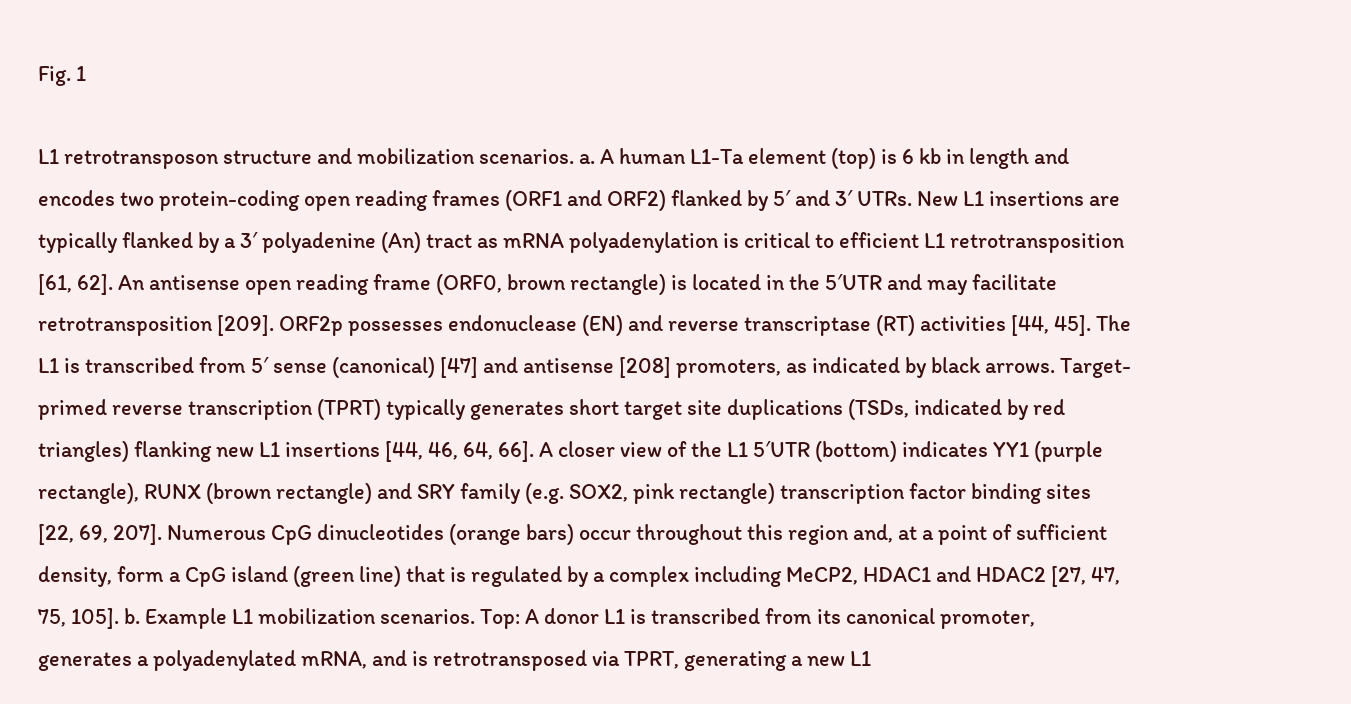Fig. 1

L1 retrotransposon structure and mobilization scenarios. a. A human L1-Ta element (top) is 6 kb in length and encodes two protein-coding open reading frames (ORF1 and ORF2) flanked by 5′ and 3′ UTRs. New L1 insertions are typically flanked by a 3′ polyadenine (An) tract as mRNA polyadenylation is critical to efficient L1 retrotransposition [61, 62]. An antisense open reading frame (ORF0, brown rectangle) is located in the 5′UTR and may facilitate retrotransposition [209]. ORF2p possesses endonuclease (EN) and reverse transcriptase (RT) activities [44, 45]. The L1 is transcribed from 5′ sense (canonical) [47] and antisense [208] promoters, as indicated by black arrows. Target-primed reverse transcription (TPRT) typically generates short target site duplications (TSDs, indicated by red triangles) flanking new L1 insertions [44, 46, 64, 66]. A closer view of the L1 5′UTR (bottom) indicates YY1 (purple rectangle), RUNX (brown rectangle) and SRY family (e.g. SOX2, pink rectangle) transcription factor binding sites [22, 69, 207]. Numerous CpG dinucleotides (orange bars) occur throughout this region and, at a point of sufficient density, form a CpG island (green line) that is regulated by a complex including MeCP2, HDAC1 and HDAC2 [27, 47, 75, 105]. b. Example L1 mobilization scenarios. Top: A donor L1 is transcribed from its canonical promoter, generates a polyadenylated mRNA, and is retrotransposed via TPRT, generating a new L1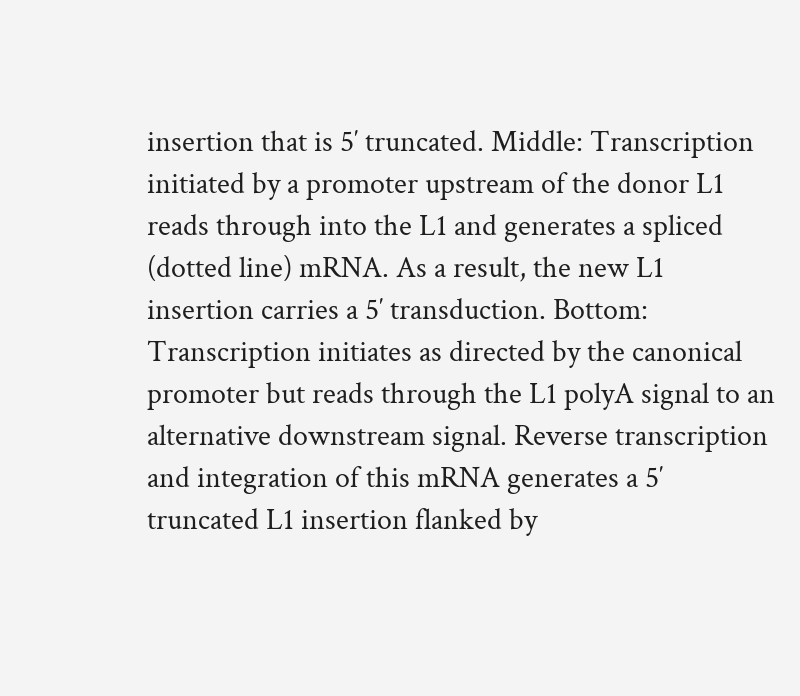insertion that is 5′ truncated. Middle: Transcription initiated by a promoter upstream of the donor L1 reads through into the L1 and generates a spliced (dotted line) mRNA. As a result, the new L1 insertion carries a 5′ transduction. Bottom: Transcription initiates as directed by the canonical promoter but reads through the L1 polyA signal to an alternative downstream signal. Reverse transcription and integration of this mRNA generates a 5′ truncated L1 insertion flanked by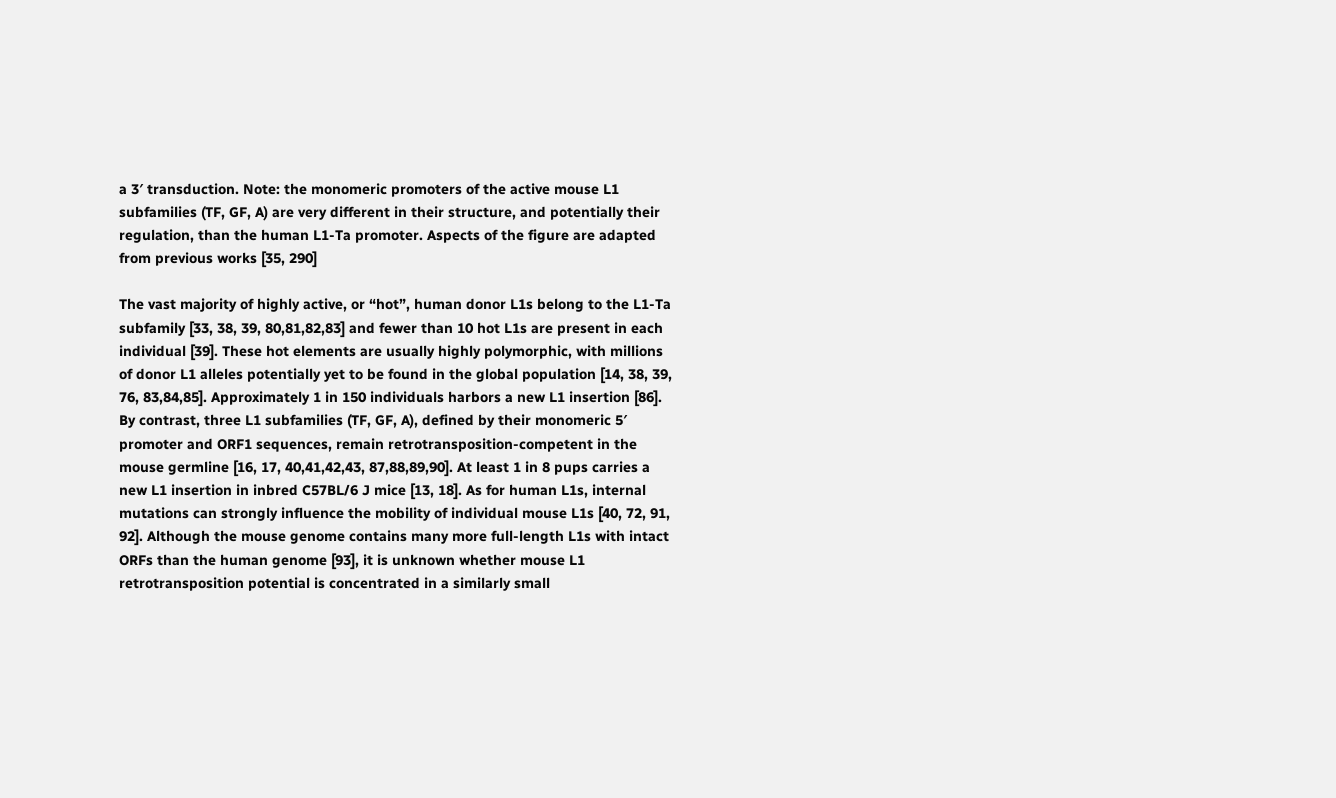a 3′ transduction. Note: the monomeric promoters of the active mouse L1 subfamilies (TF, GF, A) are very different in their structure, and potentially their regulation, than the human L1-Ta promoter. Aspects of the figure are adapted from previous works [35, 290]

The vast majority of highly active, or “hot”, human donor L1s belong to the L1-Ta subfamily [33, 38, 39, 80,81,82,83] and fewer than 10 hot L1s are present in each individual [39]. These hot elements are usually highly polymorphic, with millions of donor L1 alleles potentially yet to be found in the global population [14, 38, 39, 76, 83,84,85]. Approximately 1 in 150 individuals harbors a new L1 insertion [86]. By contrast, three L1 subfamilies (TF, GF, A), defined by their monomeric 5′ promoter and ORF1 sequences, remain retrotransposition-competent in the mouse germline [16, 17, 40,41,42,43, 87,88,89,90]. At least 1 in 8 pups carries a new L1 insertion in inbred C57BL/6 J mice [13, 18]. As for human L1s, internal mutations can strongly influence the mobility of individual mouse L1s [40, 72, 91, 92]. Although the mouse genome contains many more full-length L1s with intact ORFs than the human genome [93], it is unknown whether mouse L1 retrotransposition potential is concentrated in a similarly small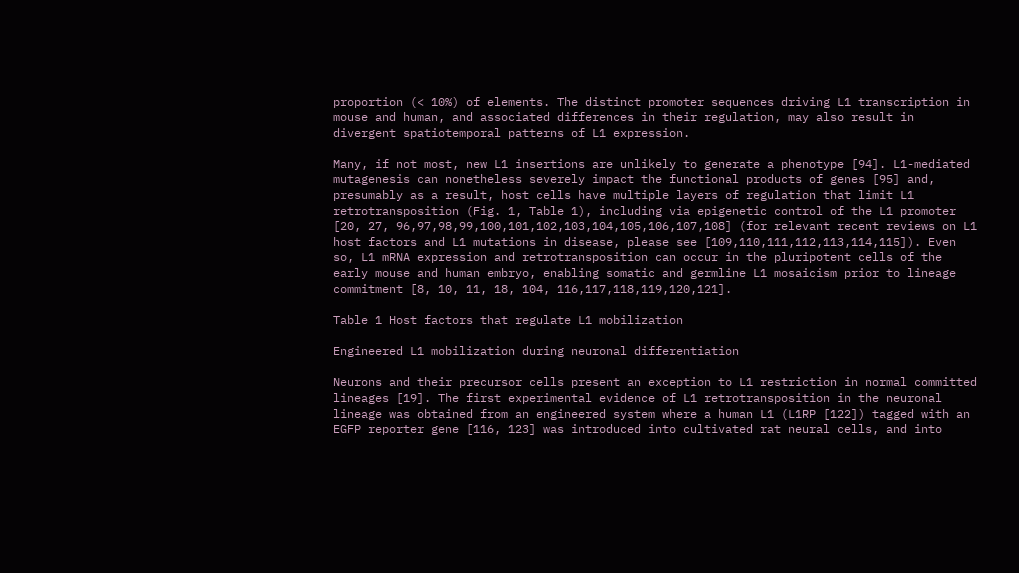proportion (< 10%) of elements. The distinct promoter sequences driving L1 transcription in mouse and human, and associated differences in their regulation, may also result in divergent spatiotemporal patterns of L1 expression.

Many, if not most, new L1 insertions are unlikely to generate a phenotype [94]. L1-mediated mutagenesis can nonetheless severely impact the functional products of genes [95] and, presumably as a result, host cells have multiple layers of regulation that limit L1 retrotransposition (Fig. 1, Table 1), including via epigenetic control of the L1 promoter [20, 27, 96,97,98,99,100,101,102,103,104,105,106,107,108] (for relevant recent reviews on L1 host factors and L1 mutations in disease, please see [109,110,111,112,113,114,115]). Even so, L1 mRNA expression and retrotransposition can occur in the pluripotent cells of the early mouse and human embryo, enabling somatic and germline L1 mosaicism prior to lineage commitment [8, 10, 11, 18, 104, 116,117,118,119,120,121].

Table 1 Host factors that regulate L1 mobilization

Engineered L1 mobilization during neuronal differentiation

Neurons and their precursor cells present an exception to L1 restriction in normal committed lineages [19]. The first experimental evidence of L1 retrotransposition in the neuronal lineage was obtained from an engineered system where a human L1 (L1RP [122]) tagged with an EGFP reporter gene [116, 123] was introduced into cultivated rat neural cells, and into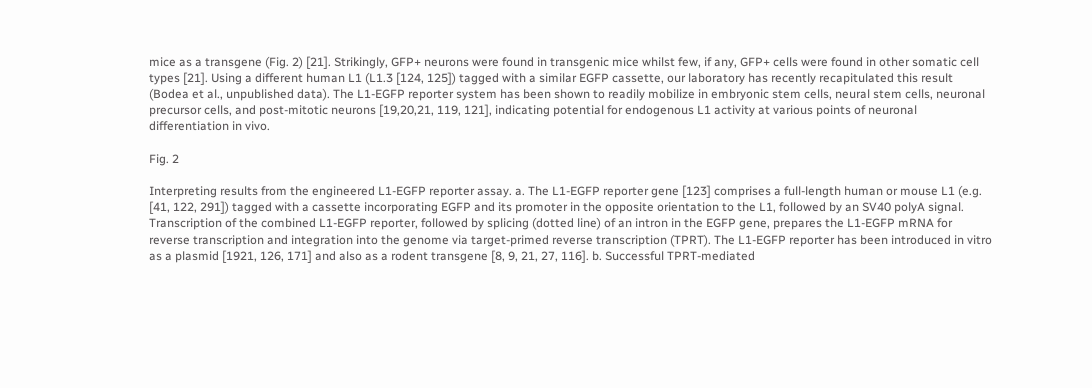mice as a transgene (Fig. 2) [21]. Strikingly, GFP+ neurons were found in transgenic mice whilst few, if any, GFP+ cells were found in other somatic cell types [21]. Using a different human L1 (L1.3 [124, 125]) tagged with a similar EGFP cassette, our laboratory has recently recapitulated this result (Bodea et al., unpublished data). The L1-EGFP reporter system has been shown to readily mobilize in embryonic stem cells, neural stem cells, neuronal precursor cells, and post-mitotic neurons [19,20,21, 119, 121], indicating potential for endogenous L1 activity at various points of neuronal differentiation in vivo.

Fig. 2

Interpreting results from the engineered L1-EGFP reporter assay. a. The L1-EGFP reporter gene [123] comprises a full-length human or mouse L1 (e.g. [41, 122, 291]) tagged with a cassette incorporating EGFP and its promoter in the opposite orientation to the L1, followed by an SV40 polyA signal. Transcription of the combined L1-EGFP reporter, followed by splicing (dotted line) of an intron in the EGFP gene, prepares the L1-EGFP mRNA for reverse transcription and integration into the genome via target-primed reverse transcription (TPRT). The L1-EGFP reporter has been introduced in vitro as a plasmid [1921, 126, 171] and also as a rodent transgene [8, 9, 21, 27, 116]. b. Successful TPRT-mediated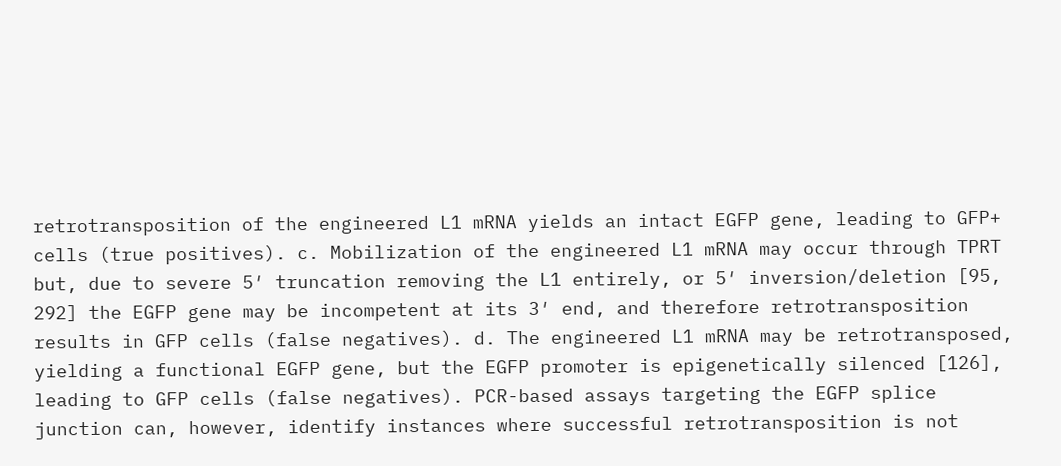retrotransposition of the engineered L1 mRNA yields an intact EGFP gene, leading to GFP+ cells (true positives). c. Mobilization of the engineered L1 mRNA may occur through TPRT but, due to severe 5′ truncation removing the L1 entirely, or 5′ inversion/deletion [95, 292] the EGFP gene may be incompetent at its 3′ end, and therefore retrotransposition results in GFP cells (false negatives). d. The engineered L1 mRNA may be retrotransposed, yielding a functional EGFP gene, but the EGFP promoter is epigenetically silenced [126], leading to GFP cells (false negatives). PCR-based assays targeting the EGFP splice junction can, however, identify instances where successful retrotransposition is not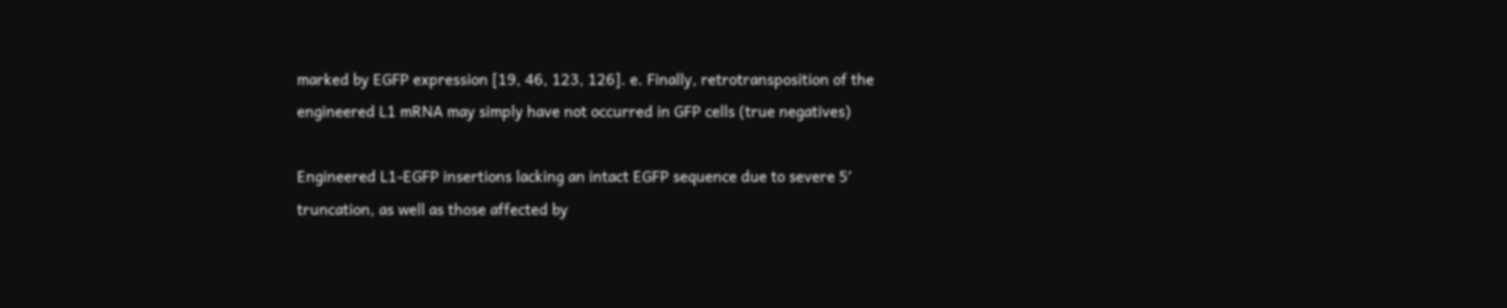marked by EGFP expression [19, 46, 123, 126]. e. Finally, retrotransposition of the engineered L1 mRNA may simply have not occurred in GFP cells (true negatives)

Engineered L1-EGFP insertions lacking an intact EGFP sequence due to severe 5′ truncation, as well as those affected by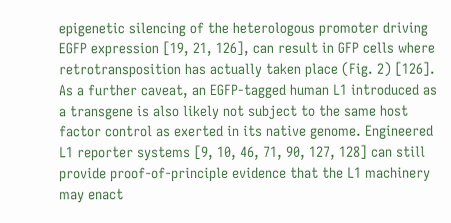epigenetic silencing of the heterologous promoter driving EGFP expression [19, 21, 126], can result in GFP cells where retrotransposition has actually taken place (Fig. 2) [126]. As a further caveat, an EGFP-tagged human L1 introduced as a transgene is also likely not subject to the same host factor control as exerted in its native genome. Engineered L1 reporter systems [9, 10, 46, 71, 90, 127, 128] can still provide proof-of-principle evidence that the L1 machinery may enact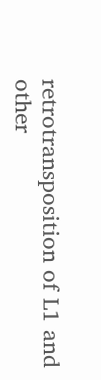retrotransposition of L1 and other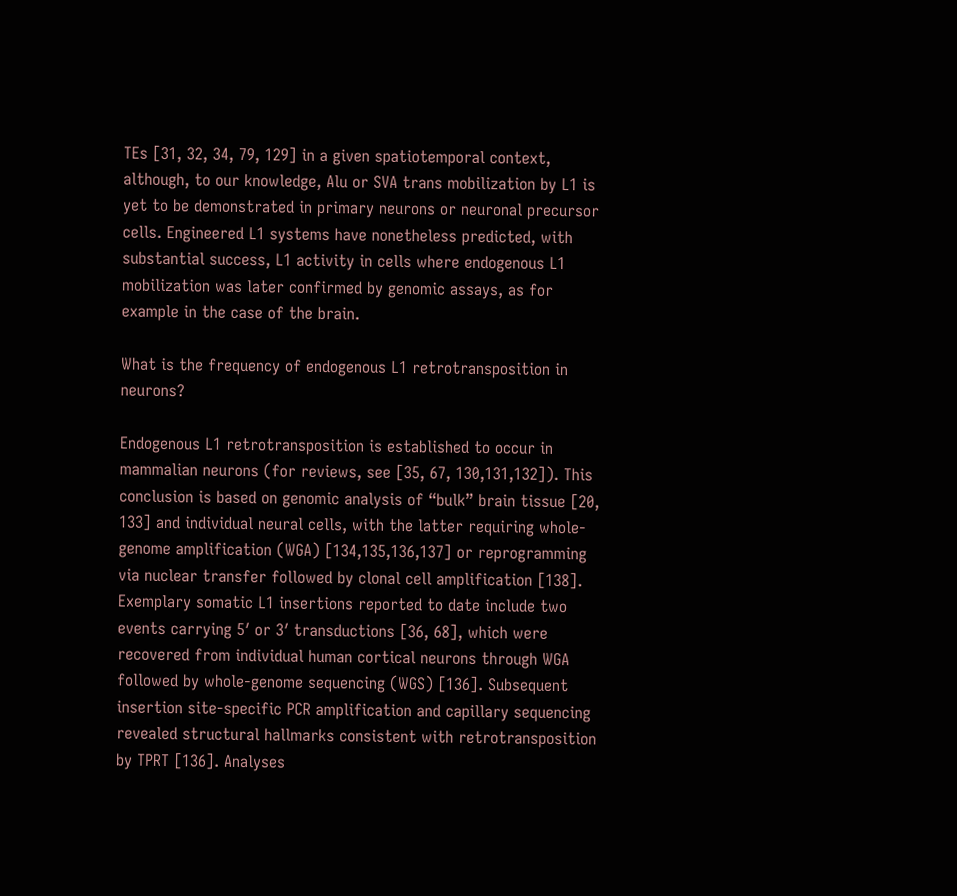TEs [31, 32, 34, 79, 129] in a given spatiotemporal context, although, to our knowledge, Alu or SVA trans mobilization by L1 is yet to be demonstrated in primary neurons or neuronal precursor cells. Engineered L1 systems have nonetheless predicted, with substantial success, L1 activity in cells where endogenous L1 mobilization was later confirmed by genomic assays, as for example in the case of the brain.

What is the frequency of endogenous L1 retrotransposition in neurons?

Endogenous L1 retrotransposition is established to occur in mammalian neurons (for reviews, see [35, 67, 130,131,132]). This conclusion is based on genomic analysis of “bulk” brain tissue [20, 133] and individual neural cells, with the latter requiring whole-genome amplification (WGA) [134,135,136,137] or reprogramming via nuclear transfer followed by clonal cell amplification [138]. Exemplary somatic L1 insertions reported to date include two events carrying 5′ or 3′ transductions [36, 68], which were recovered from individual human cortical neurons through WGA followed by whole-genome sequencing (WGS) [136]. Subsequent insertion site-specific PCR amplification and capillary sequencing revealed structural hallmarks consistent with retrotransposition by TPRT [136]. Analyses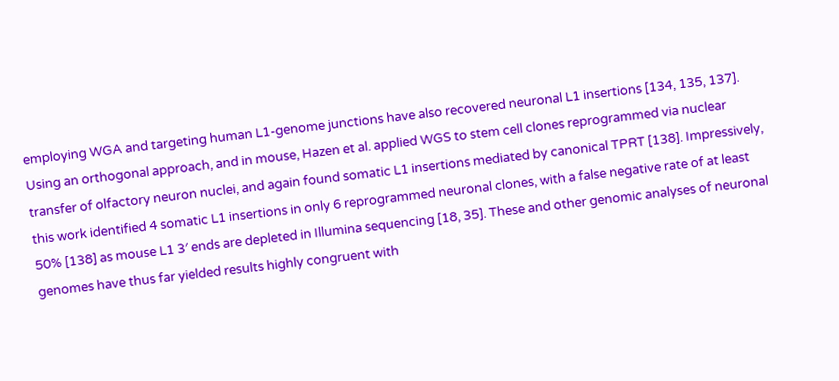employing WGA and targeting human L1-genome junctions have also recovered neuronal L1 insertions [134, 135, 137]. Using an orthogonal approach, and in mouse, Hazen et al. applied WGS to stem cell clones reprogrammed via nuclear transfer of olfactory neuron nuclei, and again found somatic L1 insertions mediated by canonical TPRT [138]. Impressively, this work identified 4 somatic L1 insertions in only 6 reprogrammed neuronal clones, with a false negative rate of at least 50% [138] as mouse L1 3′ ends are depleted in Illumina sequencing [18, 35]. These and other genomic analyses of neuronal genomes have thus far yielded results highly congruent with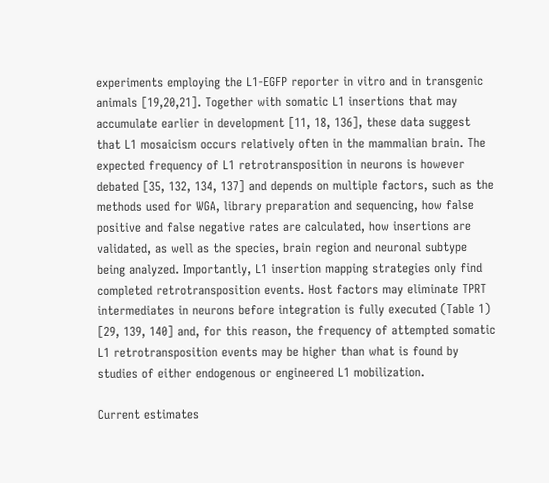experiments employing the L1-EGFP reporter in vitro and in transgenic animals [19,20,21]. Together with somatic L1 insertions that may accumulate earlier in development [11, 18, 136], these data suggest that L1 mosaicism occurs relatively often in the mammalian brain. The expected frequency of L1 retrotransposition in neurons is however debated [35, 132, 134, 137] and depends on multiple factors, such as the methods used for WGA, library preparation and sequencing, how false positive and false negative rates are calculated, how insertions are validated, as well as the species, brain region and neuronal subtype being analyzed. Importantly, L1 insertion mapping strategies only find completed retrotransposition events. Host factors may eliminate TPRT intermediates in neurons before integration is fully executed (Table 1) [29, 139, 140] and, for this reason, the frequency of attempted somatic L1 retrotransposition events may be higher than what is found by studies of either endogenous or engineered L1 mobilization.

Current estimates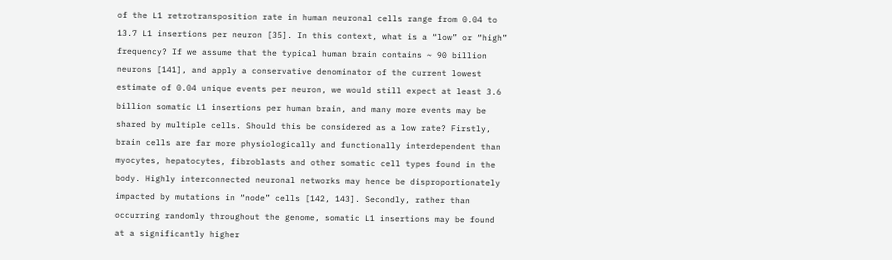of the L1 retrotransposition rate in human neuronal cells range from 0.04 to 13.7 L1 insertions per neuron [35]. In this context, what is a “low” or “high” frequency? If we assume that the typical human brain contains ~ 90 billion neurons [141], and apply a conservative denominator of the current lowest estimate of 0.04 unique events per neuron, we would still expect at least 3.6 billion somatic L1 insertions per human brain, and many more events may be shared by multiple cells. Should this be considered as a low rate? Firstly, brain cells are far more physiologically and functionally interdependent than myocytes, hepatocytes, fibroblasts and other somatic cell types found in the body. Highly interconnected neuronal networks may hence be disproportionately impacted by mutations in “node” cells [142, 143]. Secondly, rather than occurring randomly throughout the genome, somatic L1 insertions may be found at a significantly higher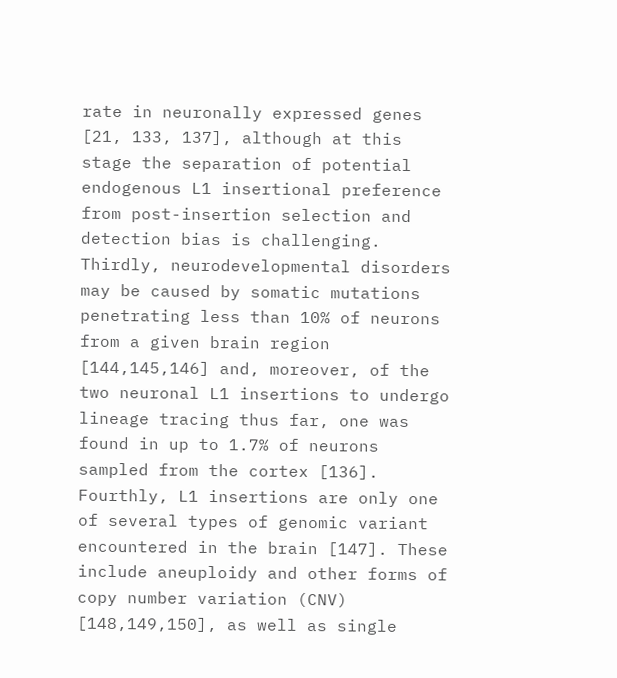rate in neuronally expressed genes [21, 133, 137], although at this stage the separation of potential endogenous L1 insertional preference from post-insertion selection and detection bias is challenging. Thirdly, neurodevelopmental disorders may be caused by somatic mutations penetrating less than 10% of neurons from a given brain region [144,145,146] and, moreover, of the two neuronal L1 insertions to undergo lineage tracing thus far, one was found in up to 1.7% of neurons sampled from the cortex [136]. Fourthly, L1 insertions are only one of several types of genomic variant encountered in the brain [147]. These include aneuploidy and other forms of copy number variation (CNV) [148,149,150], as well as single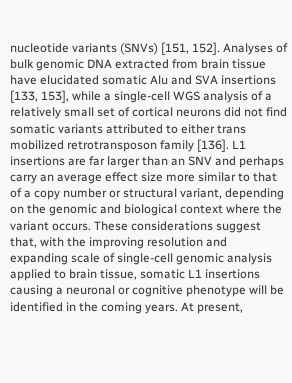nucleotide variants (SNVs) [151, 152]. Analyses of bulk genomic DNA extracted from brain tissue have elucidated somatic Alu and SVA insertions [133, 153], while a single-cell WGS analysis of a relatively small set of cortical neurons did not find somatic variants attributed to either trans mobilized retrotransposon family [136]. L1 insertions are far larger than an SNV and perhaps carry an average effect size more similar to that of a copy number or structural variant, depending on the genomic and biological context where the variant occurs. These considerations suggest that, with the improving resolution and expanding scale of single-cell genomic analysis applied to brain tissue, somatic L1 insertions causing a neuronal or cognitive phenotype will be identified in the coming years. At present,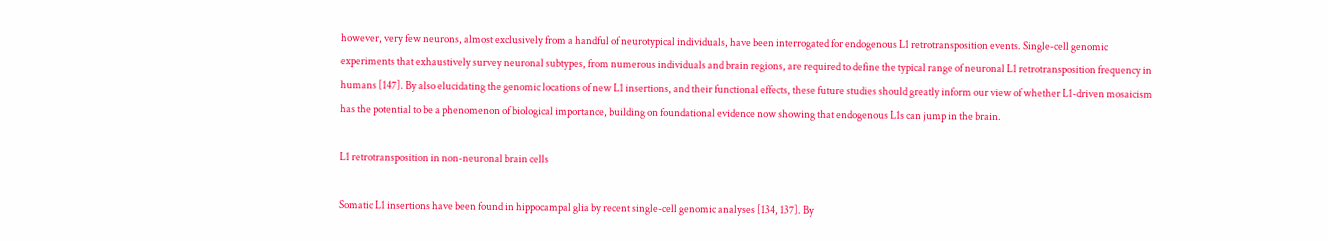however, very few neurons, almost exclusively from a handful of neurotypical individuals, have been interrogated for endogenous L1 retrotransposition events. Single-cell genomic experiments that exhaustively survey neuronal subtypes, from numerous individuals and brain regions, are required to define the typical range of neuronal L1 retrotransposition frequency in humans [147]. By also elucidating the genomic locations of new L1 insertions, and their functional effects, these future studies should greatly inform our view of whether L1-driven mosaicism has the potential to be a phenomenon of biological importance, building on foundational evidence now showing that endogenous L1s can jump in the brain.

L1 retrotransposition in non-neuronal brain cells

Somatic L1 insertions have been found in hippocampal glia by recent single-cell genomic analyses [134, 137]. By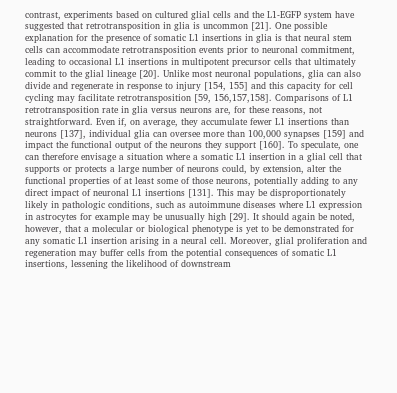contrast, experiments based on cultured glial cells and the L1-EGFP system have suggested that retrotransposition in glia is uncommon [21]. One possible explanation for the presence of somatic L1 insertions in glia is that neural stem cells can accommodate retrotransposition events prior to neuronal commitment, leading to occasional L1 insertions in multipotent precursor cells that ultimately commit to the glial lineage [20]. Unlike most neuronal populations, glia can also divide and regenerate in response to injury [154, 155] and this capacity for cell cycling may facilitate retrotransposition [59, 156,157,158]. Comparisons of L1 retrotransposition rate in glia versus neurons are, for these reasons, not straightforward. Even if, on average, they accumulate fewer L1 insertions than neurons [137], individual glia can oversee more than 100,000 synapses [159] and impact the functional output of the neurons they support [160]. To speculate, one can therefore envisage a situation where a somatic L1 insertion in a glial cell that supports or protects a large number of neurons could, by extension, alter the functional properties of at least some of those neurons, potentially adding to any direct impact of neuronal L1 insertions [131]. This may be disproportionately likely in pathologic conditions, such as autoimmune diseases where L1 expression in astrocytes for example may be unusually high [29]. It should again be noted, however, that a molecular or biological phenotype is yet to be demonstrated for any somatic L1 insertion arising in a neural cell. Moreover, glial proliferation and regeneration may buffer cells from the potential consequences of somatic L1 insertions, lessening the likelihood of downstream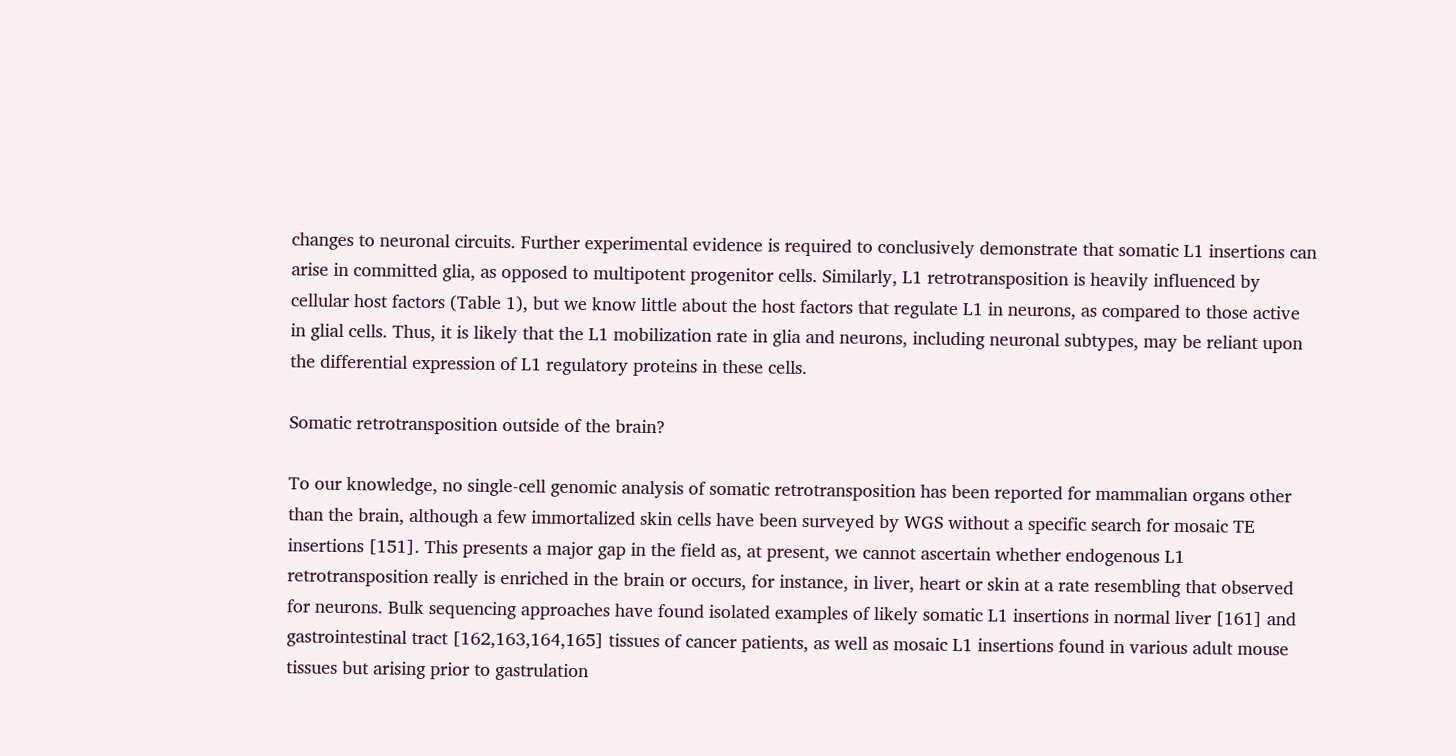changes to neuronal circuits. Further experimental evidence is required to conclusively demonstrate that somatic L1 insertions can arise in committed glia, as opposed to multipotent progenitor cells. Similarly, L1 retrotransposition is heavily influenced by cellular host factors (Table 1), but we know little about the host factors that regulate L1 in neurons, as compared to those active in glial cells. Thus, it is likely that the L1 mobilization rate in glia and neurons, including neuronal subtypes, may be reliant upon the differential expression of L1 regulatory proteins in these cells.

Somatic retrotransposition outside of the brain?

To our knowledge, no single-cell genomic analysis of somatic retrotransposition has been reported for mammalian organs other than the brain, although a few immortalized skin cells have been surveyed by WGS without a specific search for mosaic TE insertions [151]. This presents a major gap in the field as, at present, we cannot ascertain whether endogenous L1 retrotransposition really is enriched in the brain or occurs, for instance, in liver, heart or skin at a rate resembling that observed for neurons. Bulk sequencing approaches have found isolated examples of likely somatic L1 insertions in normal liver [161] and gastrointestinal tract [162,163,164,165] tissues of cancer patients, as well as mosaic L1 insertions found in various adult mouse tissues but arising prior to gastrulation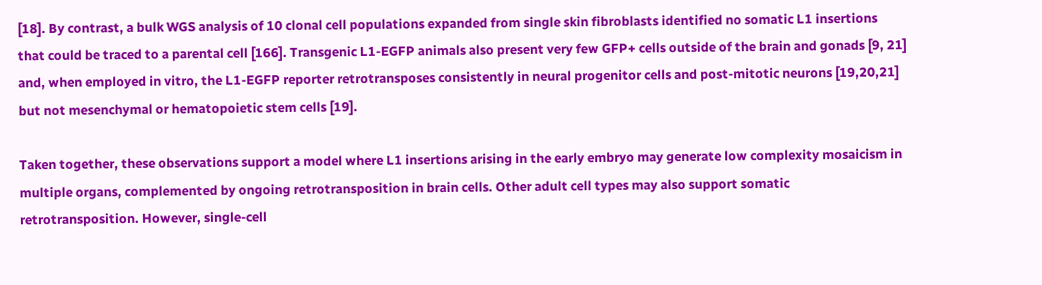[18]. By contrast, a bulk WGS analysis of 10 clonal cell populations expanded from single skin fibroblasts identified no somatic L1 insertions that could be traced to a parental cell [166]. Transgenic L1-EGFP animals also present very few GFP+ cells outside of the brain and gonads [9, 21] and, when employed in vitro, the L1-EGFP reporter retrotransposes consistently in neural progenitor cells and post-mitotic neurons [19,20,21] but not mesenchymal or hematopoietic stem cells [19].

Taken together, these observations support a model where L1 insertions arising in the early embryo may generate low complexity mosaicism in multiple organs, complemented by ongoing retrotransposition in brain cells. Other adult cell types may also support somatic retrotransposition. However, single-cell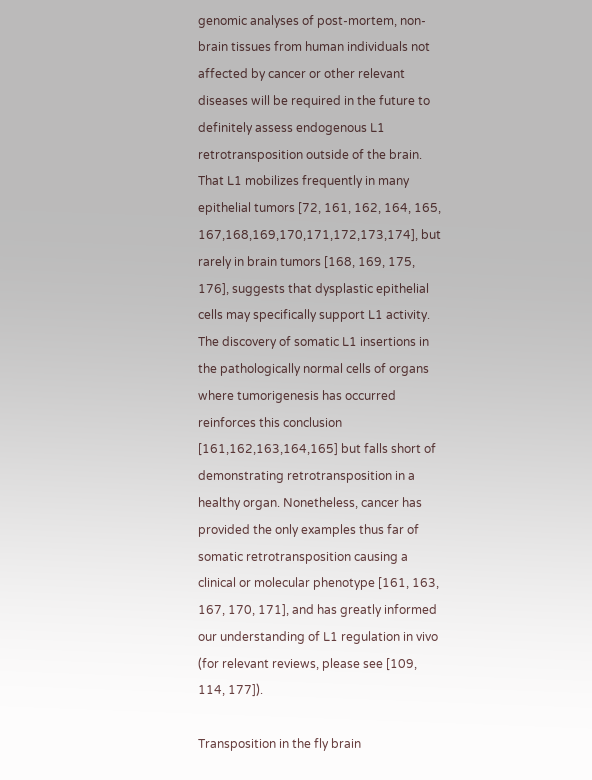genomic analyses of post-mortem, non-brain tissues from human individuals not affected by cancer or other relevant diseases will be required in the future to definitely assess endogenous L1 retrotransposition outside of the brain. That L1 mobilizes frequently in many epithelial tumors [72, 161, 162, 164, 165, 167,168,169,170,171,172,173,174], but rarely in brain tumors [168, 169, 175, 176], suggests that dysplastic epithelial cells may specifically support L1 activity. The discovery of somatic L1 insertions in the pathologically normal cells of organs where tumorigenesis has occurred reinforces this conclusion [161,162,163,164,165] but falls short of demonstrating retrotransposition in a healthy organ. Nonetheless, cancer has provided the only examples thus far of somatic retrotransposition causing a clinical or molecular phenotype [161, 163, 167, 170, 171], and has greatly informed our understanding of L1 regulation in vivo (for relevant reviews, please see [109, 114, 177]).

Transposition in the fly brain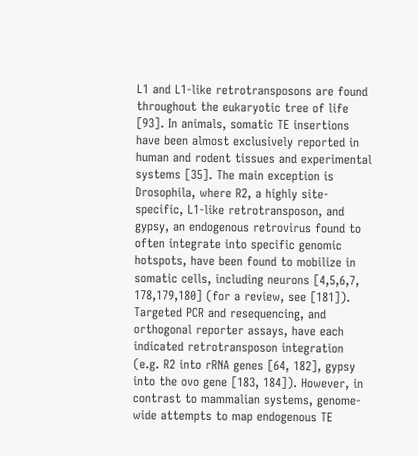L1 and L1-like retrotransposons are found throughout the eukaryotic tree of life [93]. In animals, somatic TE insertions have been almost exclusively reported in human and rodent tissues and experimental systems [35]. The main exception is Drosophila, where R2, a highly site-specific, L1-like retrotransposon, and gypsy, an endogenous retrovirus found to often integrate into specific genomic hotspots, have been found to mobilize in somatic cells, including neurons [4,5,6,7, 178,179,180] (for a review, see [181]). Targeted PCR and resequencing, and orthogonal reporter assays, have each indicated retrotransposon integration (e.g. R2 into rRNA genes [64, 182], gypsy into the ovo gene [183, 184]). However, in contrast to mammalian systems, genome-wide attempts to map endogenous TE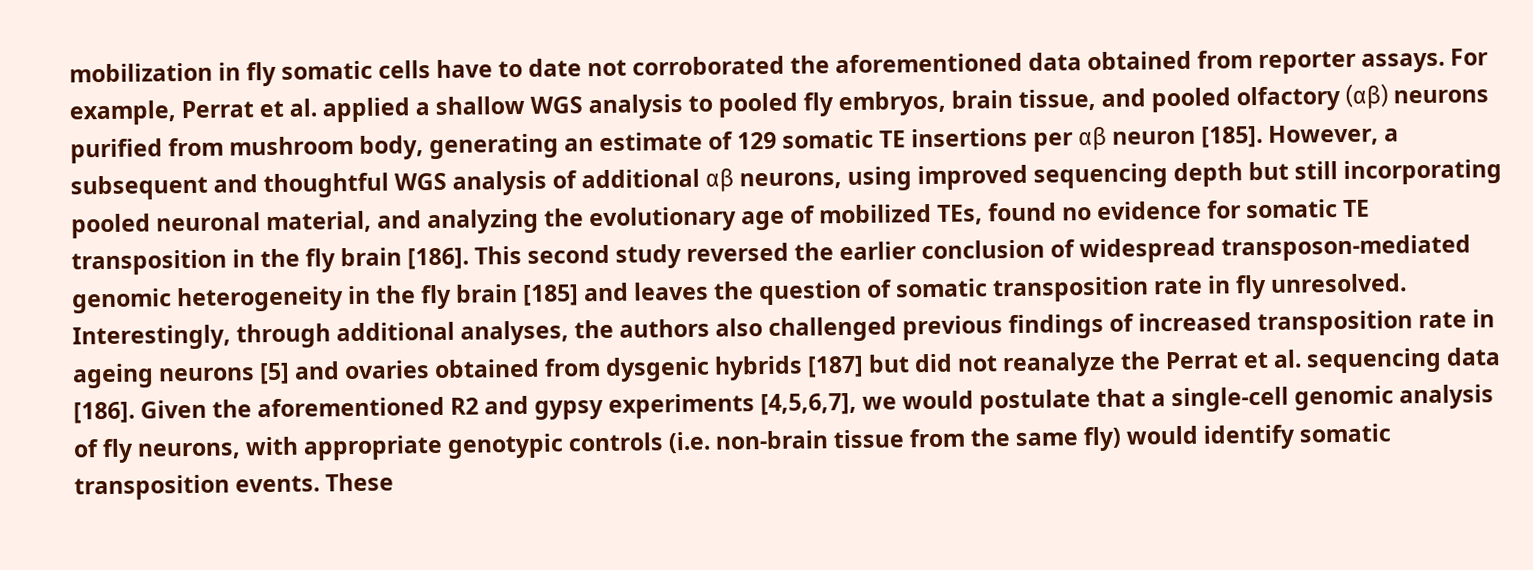mobilization in fly somatic cells have to date not corroborated the aforementioned data obtained from reporter assays. For example, Perrat et al. applied a shallow WGS analysis to pooled fly embryos, brain tissue, and pooled olfactory (αβ) neurons purified from mushroom body, generating an estimate of 129 somatic TE insertions per αβ neuron [185]. However, a subsequent and thoughtful WGS analysis of additional αβ neurons, using improved sequencing depth but still incorporating pooled neuronal material, and analyzing the evolutionary age of mobilized TEs, found no evidence for somatic TE transposition in the fly brain [186]. This second study reversed the earlier conclusion of widespread transposon-mediated genomic heterogeneity in the fly brain [185] and leaves the question of somatic transposition rate in fly unresolved. Interestingly, through additional analyses, the authors also challenged previous findings of increased transposition rate in ageing neurons [5] and ovaries obtained from dysgenic hybrids [187] but did not reanalyze the Perrat et al. sequencing data [186]. Given the aforementioned R2 and gypsy experiments [4,5,6,7], we would postulate that a single-cell genomic analysis of fly neurons, with appropriate genotypic controls (i.e. non-brain tissue from the same fly) would identify somatic transposition events. These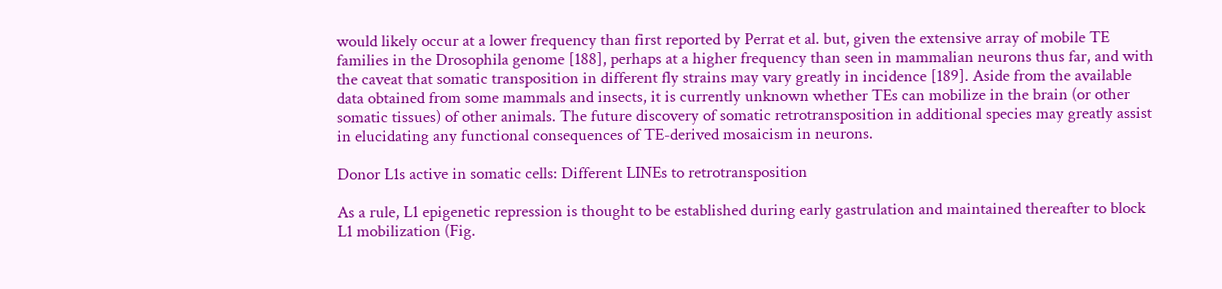would likely occur at a lower frequency than first reported by Perrat et al. but, given the extensive array of mobile TE families in the Drosophila genome [188], perhaps at a higher frequency than seen in mammalian neurons thus far, and with the caveat that somatic transposition in different fly strains may vary greatly in incidence [189]. Aside from the available data obtained from some mammals and insects, it is currently unknown whether TEs can mobilize in the brain (or other somatic tissues) of other animals. The future discovery of somatic retrotransposition in additional species may greatly assist in elucidating any functional consequences of TE-derived mosaicism in neurons.

Donor L1s active in somatic cells: Different LINEs to retrotransposition

As a rule, L1 epigenetic repression is thought to be established during early gastrulation and maintained thereafter to block L1 mobilization (Fig.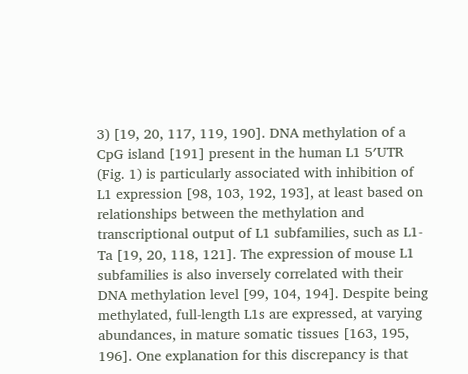3) [19, 20, 117, 119, 190]. DNA methylation of a CpG island [191] present in the human L1 5′UTR (Fig. 1) is particularly associated with inhibition of L1 expression [98, 103, 192, 193], at least based on relationships between the methylation and transcriptional output of L1 subfamilies, such as L1-Ta [19, 20, 118, 121]. The expression of mouse L1 subfamilies is also inversely correlated with their DNA methylation level [99, 104, 194]. Despite being methylated, full-length L1s are expressed, at varying abundances, in mature somatic tissues [163, 195, 196]. One explanation for this discrepancy is that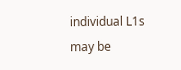individual L1s may be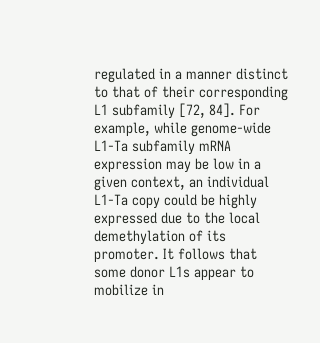regulated in a manner distinct to that of their corresponding L1 subfamily [72, 84]. For example, while genome-wide L1-Ta subfamily mRNA expression may be low in a given context, an individual L1-Ta copy could be highly expressed due to the local demethylation of its promoter. It follows that some donor L1s appear to mobilize in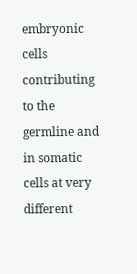embryonic cells contributing to the germline and in somatic cells at very different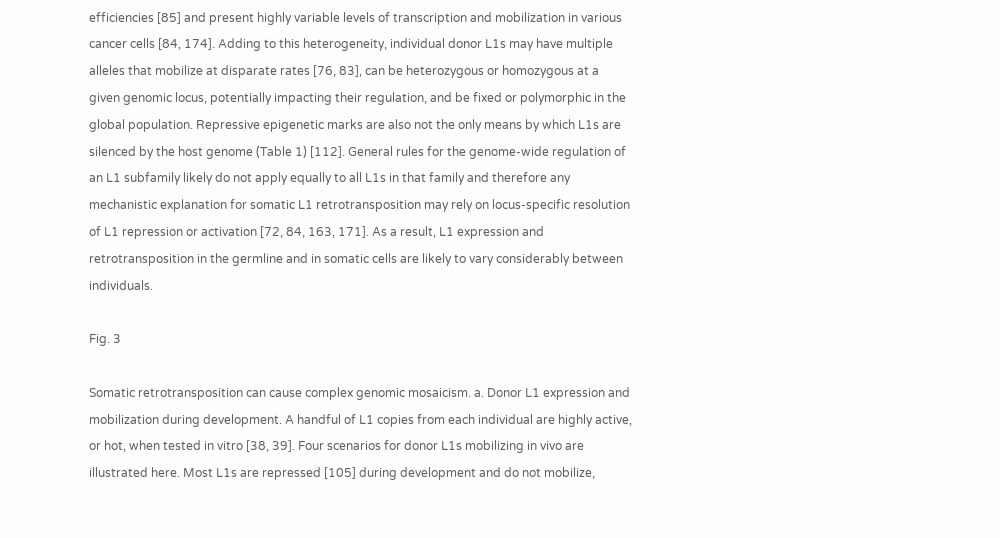efficiencies [85] and present highly variable levels of transcription and mobilization in various cancer cells [84, 174]. Adding to this heterogeneity, individual donor L1s may have multiple alleles that mobilize at disparate rates [76, 83], can be heterozygous or homozygous at a given genomic locus, potentially impacting their regulation, and be fixed or polymorphic in the global population. Repressive epigenetic marks are also not the only means by which L1s are silenced by the host genome (Table 1) [112]. General rules for the genome-wide regulation of an L1 subfamily likely do not apply equally to all L1s in that family and therefore any mechanistic explanation for somatic L1 retrotransposition may rely on locus-specific resolution of L1 repression or activation [72, 84, 163, 171]. As a result, L1 expression and retrotransposition in the germline and in somatic cells are likely to vary considerably between individuals.

Fig. 3

Somatic retrotransposition can cause complex genomic mosaicism. a. Donor L1 expression and mobilization during development. A handful of L1 copies from each individual are highly active, or hot, when tested in vitro [38, 39]. Four scenarios for donor L1s mobilizing in vivo are illustrated here. Most L1s are repressed [105] during development and do not mobilize,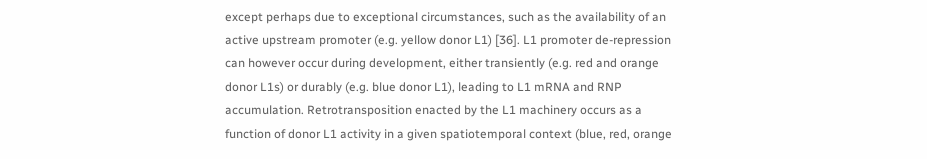except perhaps due to exceptional circumstances, such as the availability of an active upstream promoter (e.g. yellow donor L1) [36]. L1 promoter de-repression can however occur during development, either transiently (e.g. red and orange donor L1s) or durably (e.g. blue donor L1), leading to L1 mRNA and RNP accumulation. Retrotransposition enacted by the L1 machinery occurs as a function of donor L1 activity in a given spatiotemporal context (blue, red, orange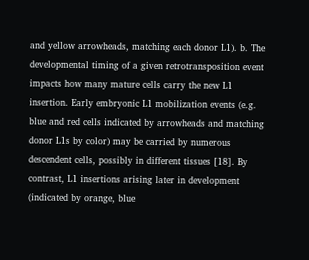and yellow arrowheads, matching each donor L1). b. The developmental timing of a given retrotransposition event impacts how many mature cells carry the new L1 insertion. Early embryonic L1 mobilization events (e.g. blue and red cells indicated by arrowheads and matching donor L1s by color) may be carried by numerous descendent cells, possibly in different tissues [18]. By contrast, L1 insertions arising later in development (indicated by orange, blue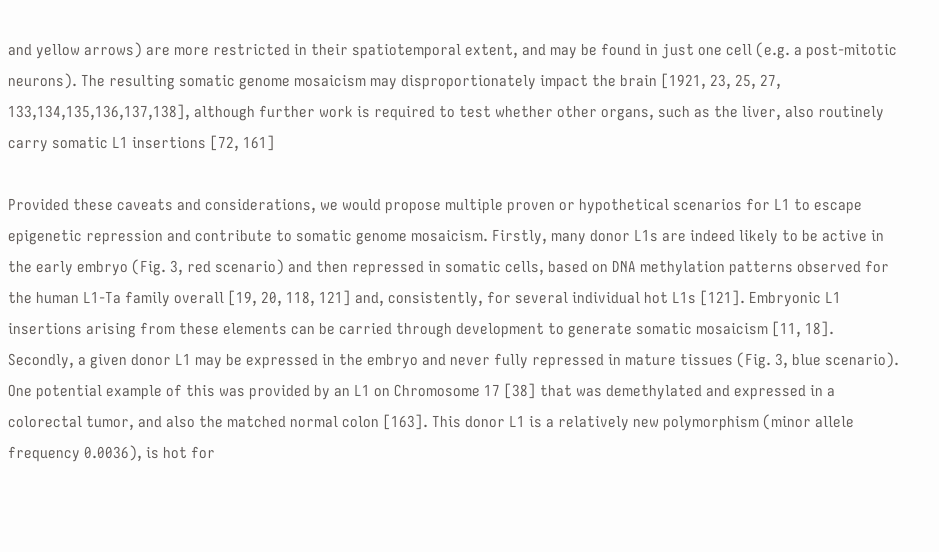and yellow arrows) are more restricted in their spatiotemporal extent, and may be found in just one cell (e.g. a post-mitotic neurons). The resulting somatic genome mosaicism may disproportionately impact the brain [1921, 23, 25, 27, 133,134,135,136,137,138], although further work is required to test whether other organs, such as the liver, also routinely carry somatic L1 insertions [72, 161]

Provided these caveats and considerations, we would propose multiple proven or hypothetical scenarios for L1 to escape epigenetic repression and contribute to somatic genome mosaicism. Firstly, many donor L1s are indeed likely to be active in the early embryo (Fig. 3, red scenario) and then repressed in somatic cells, based on DNA methylation patterns observed for the human L1-Ta family overall [19, 20, 118, 121] and, consistently, for several individual hot L1s [121]. Embryonic L1 insertions arising from these elements can be carried through development to generate somatic mosaicism [11, 18]. Secondly, a given donor L1 may be expressed in the embryo and never fully repressed in mature tissues (Fig. 3, blue scenario). One potential example of this was provided by an L1 on Chromosome 17 [38] that was demethylated and expressed in a colorectal tumor, and also the matched normal colon [163]. This donor L1 is a relatively new polymorphism (minor allele frequency 0.0036), is hot for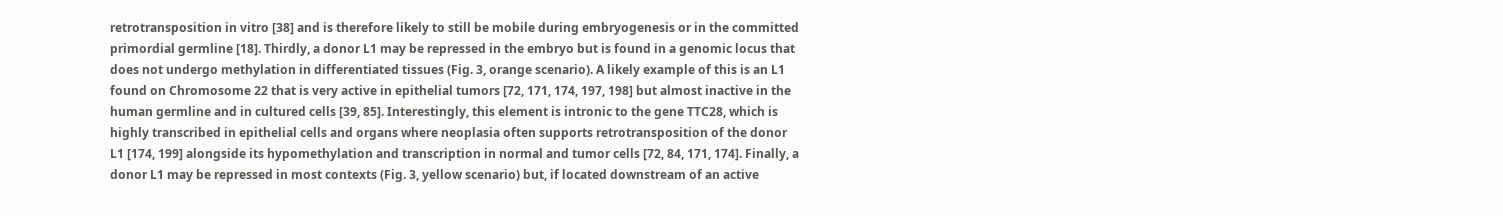retrotransposition in vitro [38] and is therefore likely to still be mobile during embryogenesis or in the committed primordial germline [18]. Thirdly, a donor L1 may be repressed in the embryo but is found in a genomic locus that does not undergo methylation in differentiated tissues (Fig. 3, orange scenario). A likely example of this is an L1 found on Chromosome 22 that is very active in epithelial tumors [72, 171, 174, 197, 198] but almost inactive in the human germline and in cultured cells [39, 85]. Interestingly, this element is intronic to the gene TTC28, which is highly transcribed in epithelial cells and organs where neoplasia often supports retrotransposition of the donor L1 [174, 199] alongside its hypomethylation and transcription in normal and tumor cells [72, 84, 171, 174]. Finally, a donor L1 may be repressed in most contexts (Fig. 3, yellow scenario) but, if located downstream of an active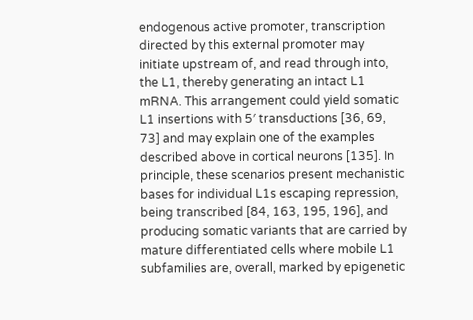endogenous active promoter, transcription directed by this external promoter may initiate upstream of, and read through into, the L1, thereby generating an intact L1 mRNA. This arrangement could yield somatic L1 insertions with 5′ transductions [36, 69, 73] and may explain one of the examples described above in cortical neurons [135]. In principle, these scenarios present mechanistic bases for individual L1s escaping repression, being transcribed [84, 163, 195, 196], and producing somatic variants that are carried by mature differentiated cells where mobile L1 subfamilies are, overall, marked by epigenetic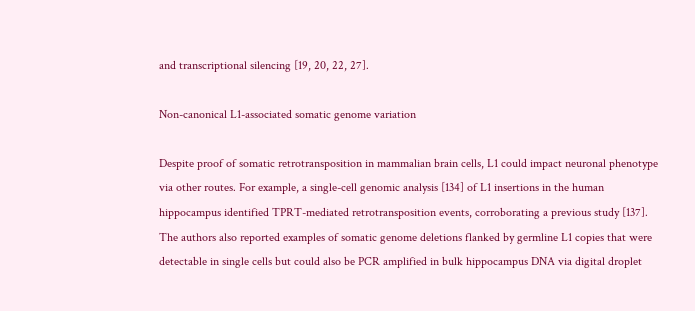and transcriptional silencing [19, 20, 22, 27].

Non-canonical L1-associated somatic genome variation

Despite proof of somatic retrotransposition in mammalian brain cells, L1 could impact neuronal phenotype via other routes. For example, a single-cell genomic analysis [134] of L1 insertions in the human hippocampus identified TPRT-mediated retrotransposition events, corroborating a previous study [137]. The authors also reported examples of somatic genome deletions flanked by germline L1 copies that were detectable in single cells but could also be PCR amplified in bulk hippocampus DNA via digital droplet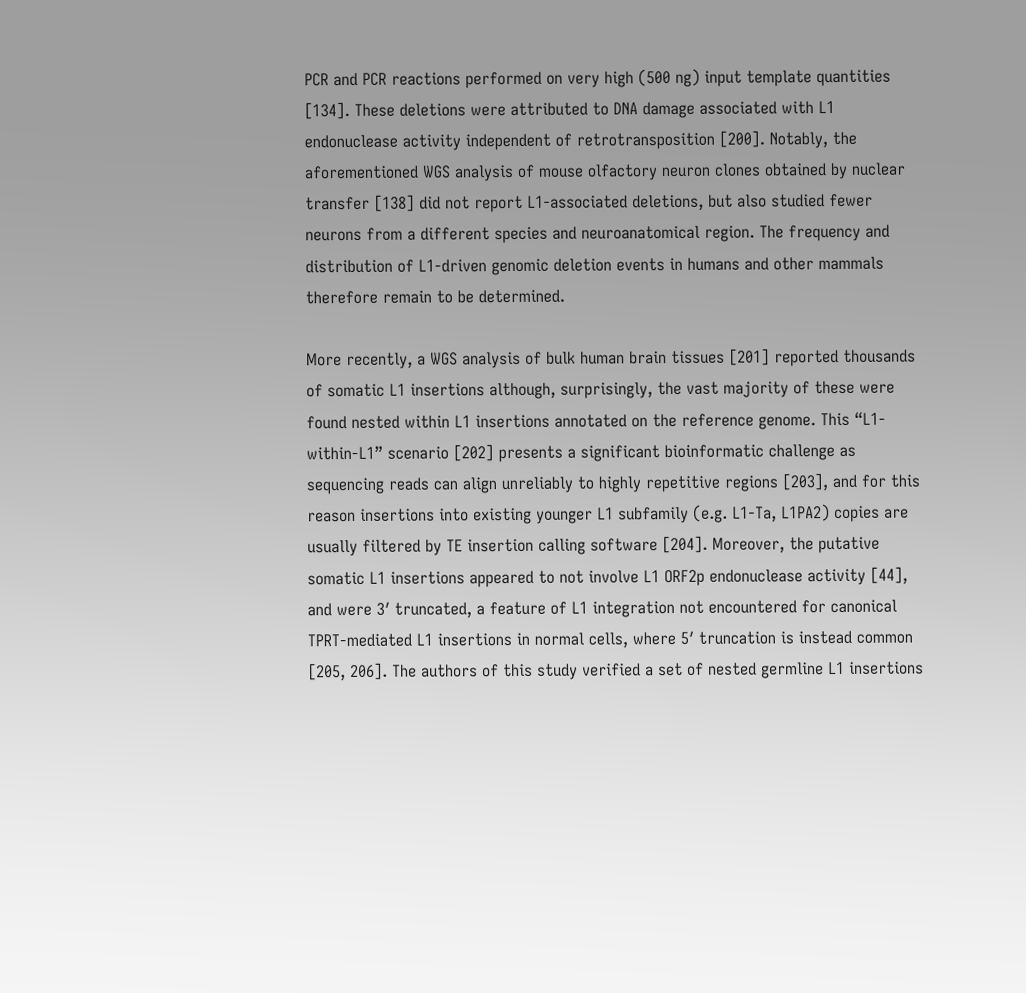PCR and PCR reactions performed on very high (500 ng) input template quantities [134]. These deletions were attributed to DNA damage associated with L1 endonuclease activity independent of retrotransposition [200]. Notably, the aforementioned WGS analysis of mouse olfactory neuron clones obtained by nuclear transfer [138] did not report L1-associated deletions, but also studied fewer neurons from a different species and neuroanatomical region. The frequency and distribution of L1-driven genomic deletion events in humans and other mammals therefore remain to be determined.

More recently, a WGS analysis of bulk human brain tissues [201] reported thousands of somatic L1 insertions although, surprisingly, the vast majority of these were found nested within L1 insertions annotated on the reference genome. This “L1-within-L1” scenario [202] presents a significant bioinformatic challenge as sequencing reads can align unreliably to highly repetitive regions [203], and for this reason insertions into existing younger L1 subfamily (e.g. L1-Ta, L1PA2) copies are usually filtered by TE insertion calling software [204]. Moreover, the putative somatic L1 insertions appeared to not involve L1 ORF2p endonuclease activity [44], and were 3′ truncated, a feature of L1 integration not encountered for canonical TPRT-mediated L1 insertions in normal cells, where 5′ truncation is instead common [205, 206]. The authors of this study verified a set of nested germline L1 insertions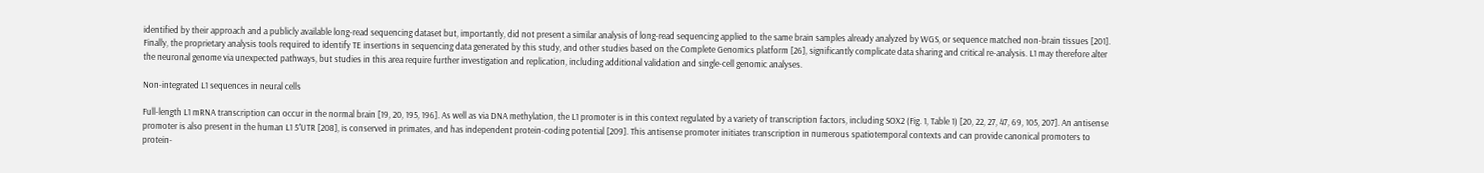identified by their approach and a publicly available long-read sequencing dataset but, importantly, did not present a similar analysis of long-read sequencing applied to the same brain samples already analyzed by WGS, or sequence matched non-brain tissues [201]. Finally, the proprietary analysis tools required to identify TE insertions in sequencing data generated by this study, and other studies based on the Complete Genomics platform [26], significantly complicate data sharing and critical re-analysis. L1 may therefore alter the neuronal genome via unexpected pathways, but studies in this area require further investigation and replication, including additional validation and single-cell genomic analyses.

Non-integrated L1 sequences in neural cells

Full-length L1 mRNA transcription can occur in the normal brain [19, 20, 195, 196]. As well as via DNA methylation, the L1 promoter is in this context regulated by a variety of transcription factors, including SOX2 (Fig. 1, Table 1) [20, 22, 27, 47, 69, 105, 207]. An antisense promoter is also present in the human L1 5′UTR [208], is conserved in primates, and has independent protein-coding potential [209]. This antisense promoter initiates transcription in numerous spatiotemporal contexts and can provide canonical promoters to protein-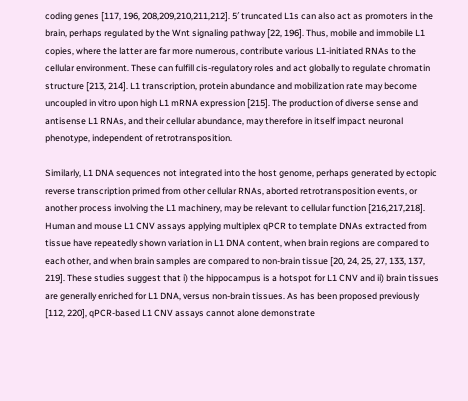coding genes [117, 196, 208,209,210,211,212]. 5′ truncated L1s can also act as promoters in the brain, perhaps regulated by the Wnt signaling pathway [22, 196]. Thus, mobile and immobile L1 copies, where the latter are far more numerous, contribute various L1-initiated RNAs to the cellular environment. These can fulfill cis-regulatory roles and act globally to regulate chromatin structure [213, 214]. L1 transcription, protein abundance and mobilization rate may become uncoupled in vitro upon high L1 mRNA expression [215]. The production of diverse sense and antisense L1 RNAs, and their cellular abundance, may therefore in itself impact neuronal phenotype, independent of retrotransposition.

Similarly, L1 DNA sequences not integrated into the host genome, perhaps generated by ectopic reverse transcription primed from other cellular RNAs, aborted retrotransposition events, or another process involving the L1 machinery, may be relevant to cellular function [216,217,218]. Human and mouse L1 CNV assays applying multiplex qPCR to template DNAs extracted from tissue have repeatedly shown variation in L1 DNA content, when brain regions are compared to each other, and when brain samples are compared to non-brain tissue [20, 24, 25, 27, 133, 137, 219]. These studies suggest that i) the hippocampus is a hotspot for L1 CNV and ii) brain tissues are generally enriched for L1 DNA, versus non-brain tissues. As has been proposed previously [112, 220], qPCR-based L1 CNV assays cannot alone demonstrate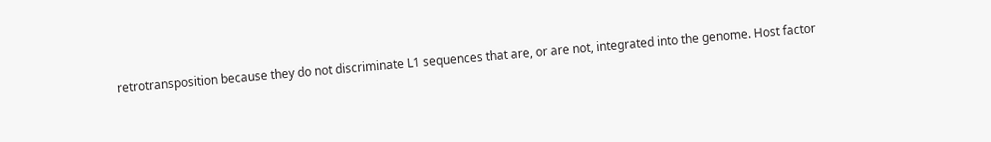retrotransposition because they do not discriminate L1 sequences that are, or are not, integrated into the genome. Host factor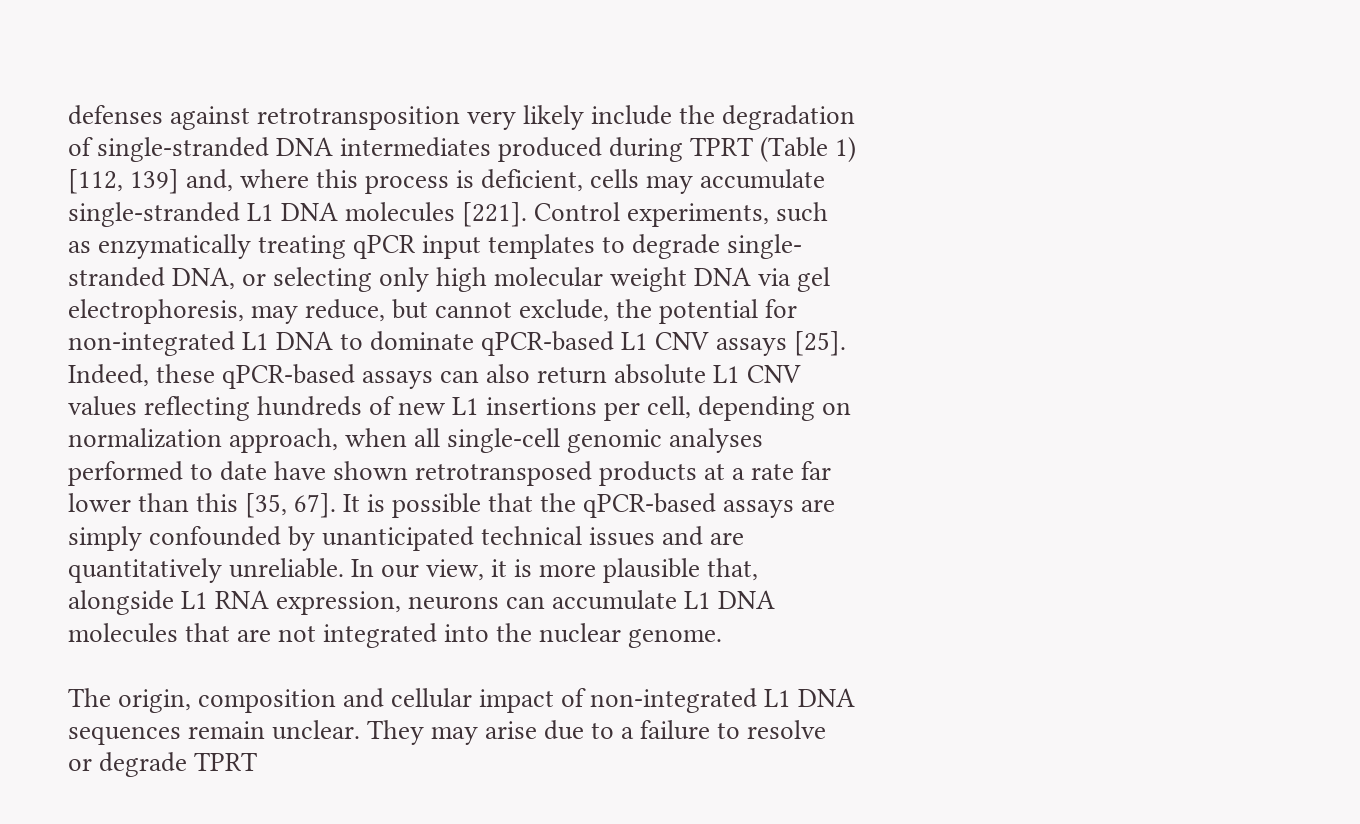defenses against retrotransposition very likely include the degradation of single-stranded DNA intermediates produced during TPRT (Table 1) [112, 139] and, where this process is deficient, cells may accumulate single-stranded L1 DNA molecules [221]. Control experiments, such as enzymatically treating qPCR input templates to degrade single-stranded DNA, or selecting only high molecular weight DNA via gel electrophoresis, may reduce, but cannot exclude, the potential for non-integrated L1 DNA to dominate qPCR-based L1 CNV assays [25]. Indeed, these qPCR-based assays can also return absolute L1 CNV values reflecting hundreds of new L1 insertions per cell, depending on normalization approach, when all single-cell genomic analyses performed to date have shown retrotransposed products at a rate far lower than this [35, 67]. It is possible that the qPCR-based assays are simply confounded by unanticipated technical issues and are quantitatively unreliable. In our view, it is more plausible that, alongside L1 RNA expression, neurons can accumulate L1 DNA molecules that are not integrated into the nuclear genome.

The origin, composition and cellular impact of non-integrated L1 DNA sequences remain unclear. They may arise due to a failure to resolve or degrade TPRT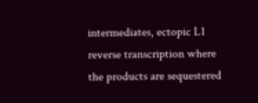intermediates, ectopic L1 reverse transcription where the products are sequestered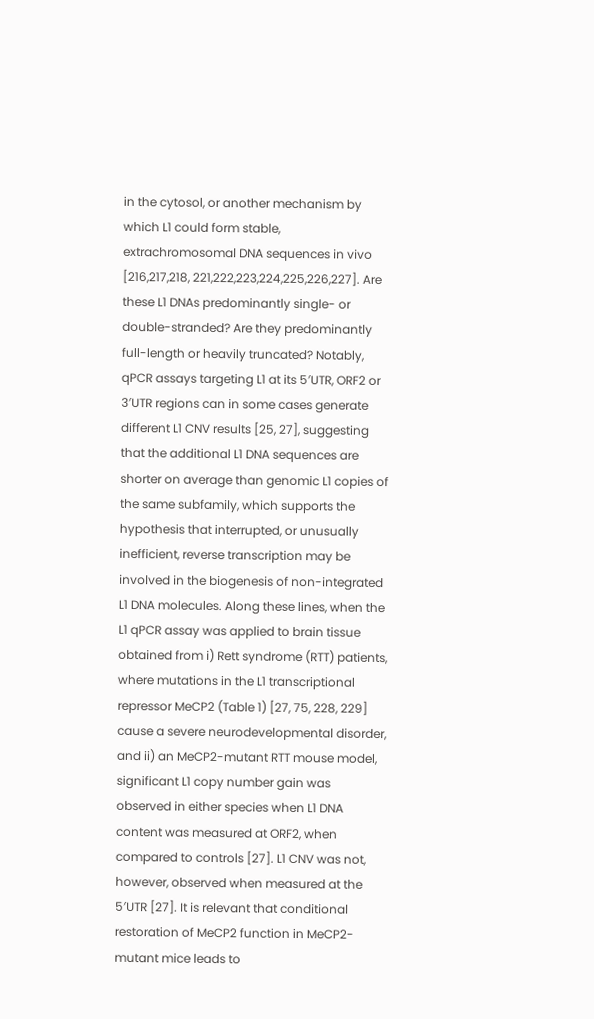in the cytosol, or another mechanism by which L1 could form stable, extrachromosomal DNA sequences in vivo [216,217,218, 221,222,223,224,225,226,227]. Are these L1 DNAs predominantly single- or double-stranded? Are they predominantly full-length or heavily truncated? Notably, qPCR assays targeting L1 at its 5′UTR, ORF2 or 3′UTR regions can in some cases generate different L1 CNV results [25, 27], suggesting that the additional L1 DNA sequences are shorter on average than genomic L1 copies of the same subfamily, which supports the hypothesis that interrupted, or unusually inefficient, reverse transcription may be involved in the biogenesis of non-integrated L1 DNA molecules. Along these lines, when the L1 qPCR assay was applied to brain tissue obtained from i) Rett syndrome (RTT) patients, where mutations in the L1 transcriptional repressor MeCP2 (Table 1) [27, 75, 228, 229] cause a severe neurodevelopmental disorder, and ii) an MeCP2-mutant RTT mouse model, significant L1 copy number gain was observed in either species when L1 DNA content was measured at ORF2, when compared to controls [27]. L1 CNV was not, however, observed when measured at the 5′UTR [27]. It is relevant that conditional restoration of MeCP2 function in MeCP2-mutant mice leads to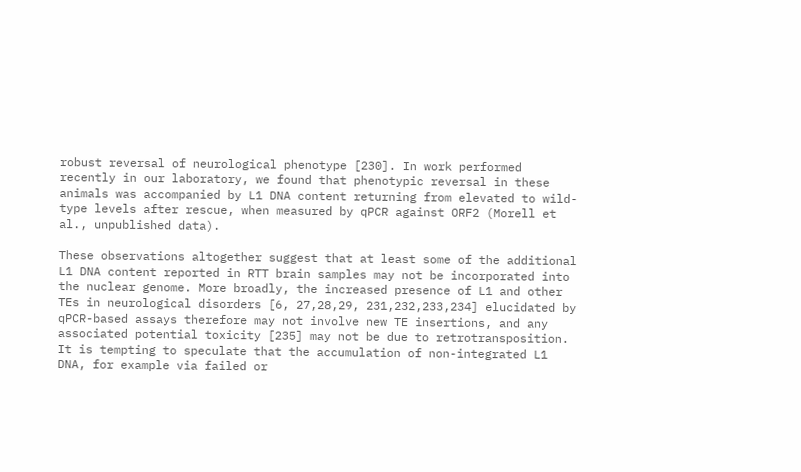robust reversal of neurological phenotype [230]. In work performed recently in our laboratory, we found that phenotypic reversal in these animals was accompanied by L1 DNA content returning from elevated to wild-type levels after rescue, when measured by qPCR against ORF2 (Morell et al., unpublished data).

These observations altogether suggest that at least some of the additional L1 DNA content reported in RTT brain samples may not be incorporated into the nuclear genome. More broadly, the increased presence of L1 and other TEs in neurological disorders [6, 27,28,29, 231,232,233,234] elucidated by qPCR-based assays therefore may not involve new TE insertions, and any associated potential toxicity [235] may not be due to retrotransposition. It is tempting to speculate that the accumulation of non-integrated L1 DNA, for example via failed or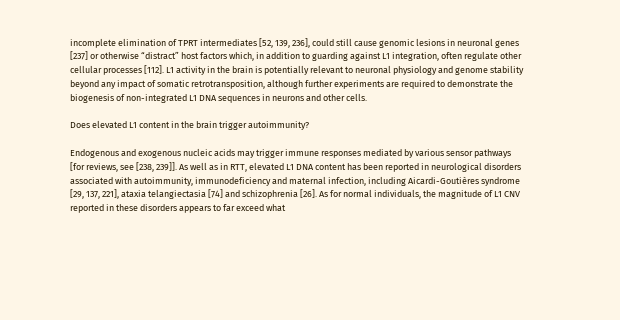incomplete elimination of TPRT intermediates [52, 139, 236], could still cause genomic lesions in neuronal genes [237] or otherwise “distract” host factors which, in addition to guarding against L1 integration, often regulate other cellular processes [112]. L1 activity in the brain is potentially relevant to neuronal physiology and genome stability beyond any impact of somatic retrotransposition, although further experiments are required to demonstrate the biogenesis of non-integrated L1 DNA sequences in neurons and other cells.

Does elevated L1 content in the brain trigger autoimmunity?

Endogenous and exogenous nucleic acids may trigger immune responses mediated by various sensor pathways [for reviews, see [238, 239]]. As well as in RTT, elevated L1 DNA content has been reported in neurological disorders associated with autoimmunity, immunodeficiency and maternal infection, including Aicardi-Goutières syndrome [29, 137, 221], ataxia telangiectasia [74] and schizophrenia [26]. As for normal individuals, the magnitude of L1 CNV reported in these disorders appears to far exceed what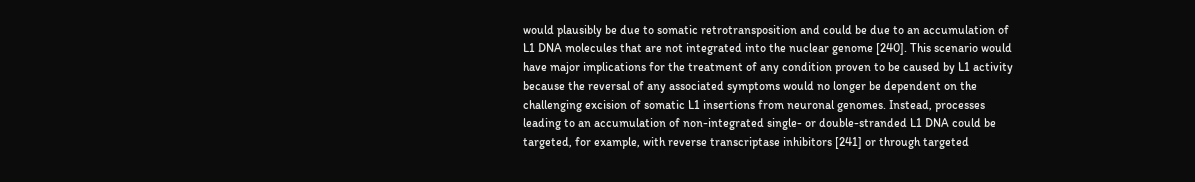would plausibly be due to somatic retrotransposition and could be due to an accumulation of L1 DNA molecules that are not integrated into the nuclear genome [240]. This scenario would have major implications for the treatment of any condition proven to be caused by L1 activity because the reversal of any associated symptoms would no longer be dependent on the challenging excision of somatic L1 insertions from neuronal genomes. Instead, processes leading to an accumulation of non-integrated single- or double-stranded L1 DNA could be targeted, for example, with reverse transcriptase inhibitors [241] or through targeted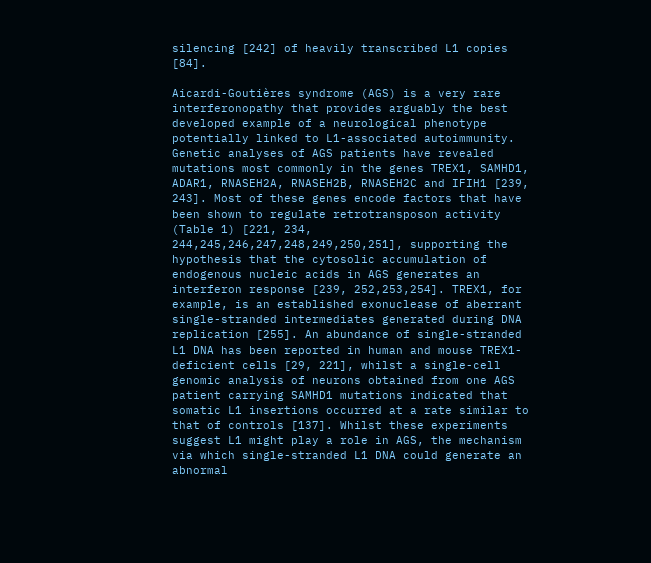silencing [242] of heavily transcribed L1 copies [84].

Aicardi-Goutières syndrome (AGS) is a very rare interferonopathy that provides arguably the best developed example of a neurological phenotype potentially linked to L1-associated autoimmunity. Genetic analyses of AGS patients have revealed mutations most commonly in the genes TREX1, SAMHD1, ADAR1, RNASEH2A, RNASEH2B, RNASEH2C and IFIH1 [239, 243]. Most of these genes encode factors that have been shown to regulate retrotransposon activity (Table 1) [221, 234, 244,245,246,247,248,249,250,251], supporting the hypothesis that the cytosolic accumulation of endogenous nucleic acids in AGS generates an interferon response [239, 252,253,254]. TREX1, for example, is an established exonuclease of aberrant single-stranded intermediates generated during DNA replication [255]. An abundance of single-stranded L1 DNA has been reported in human and mouse TREX1-deficient cells [29, 221], whilst a single-cell genomic analysis of neurons obtained from one AGS patient carrying SAMHD1 mutations indicated that somatic L1 insertions occurred at a rate similar to that of controls [137]. Whilst these experiments suggest L1 might play a role in AGS, the mechanism via which single-stranded L1 DNA could generate an abnormal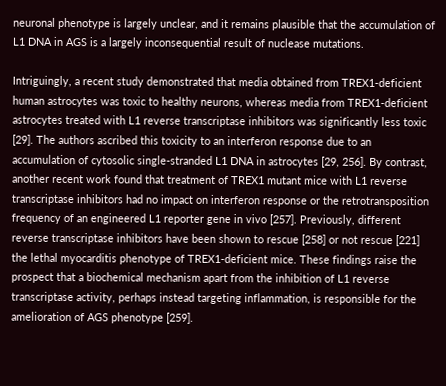neuronal phenotype is largely unclear, and it remains plausible that the accumulation of L1 DNA in AGS is a largely inconsequential result of nuclease mutations.

Intriguingly, a recent study demonstrated that media obtained from TREX1-deficient human astrocytes was toxic to healthy neurons, whereas media from TREX1-deficient astrocytes treated with L1 reverse transcriptase inhibitors was significantly less toxic [29]. The authors ascribed this toxicity to an interferon response due to an accumulation of cytosolic single-stranded L1 DNA in astrocytes [29, 256]. By contrast, another recent work found that treatment of TREX1 mutant mice with L1 reverse transcriptase inhibitors had no impact on interferon response or the retrotransposition frequency of an engineered L1 reporter gene in vivo [257]. Previously, different reverse transcriptase inhibitors have been shown to rescue [258] or not rescue [221] the lethal myocarditis phenotype of TREX1-deficient mice. These findings raise the prospect that a biochemical mechanism apart from the inhibition of L1 reverse transcriptase activity, perhaps instead targeting inflammation, is responsible for the amelioration of AGS phenotype [259].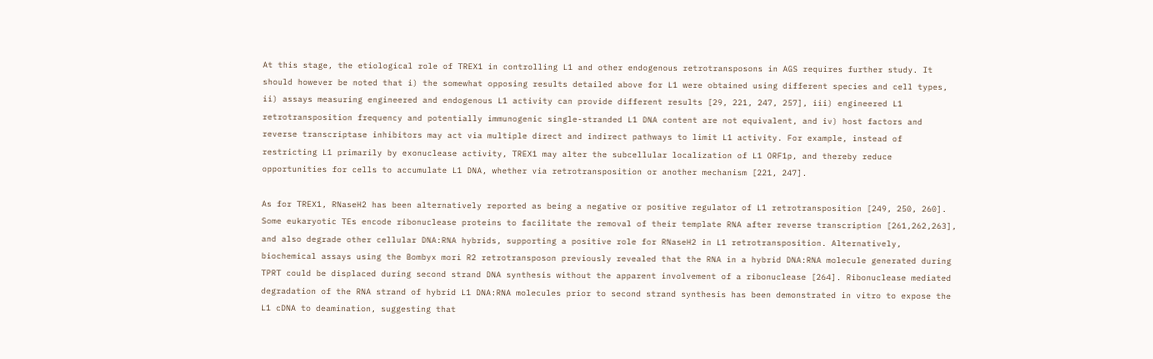At this stage, the etiological role of TREX1 in controlling L1 and other endogenous retrotransposons in AGS requires further study. It should however be noted that i) the somewhat opposing results detailed above for L1 were obtained using different species and cell types, ii) assays measuring engineered and endogenous L1 activity can provide different results [29, 221, 247, 257], iii) engineered L1 retrotransposition frequency and potentially immunogenic single-stranded L1 DNA content are not equivalent, and iv) host factors and reverse transcriptase inhibitors may act via multiple direct and indirect pathways to limit L1 activity. For example, instead of restricting L1 primarily by exonuclease activity, TREX1 may alter the subcellular localization of L1 ORF1p, and thereby reduce opportunities for cells to accumulate L1 DNA, whether via retrotransposition or another mechanism [221, 247].

As for TREX1, RNaseH2 has been alternatively reported as being a negative or positive regulator of L1 retrotransposition [249, 250, 260]. Some eukaryotic TEs encode ribonuclease proteins to facilitate the removal of their template RNA after reverse transcription [261,262,263], and also degrade other cellular DNA:RNA hybrids, supporting a positive role for RNaseH2 in L1 retrotransposition. Alternatively, biochemical assays using the Bombyx mori R2 retrotransposon previously revealed that the RNA in a hybrid DNA:RNA molecule generated during TPRT could be displaced during second strand DNA synthesis without the apparent involvement of a ribonuclease [264]. Ribonuclease mediated degradation of the RNA strand of hybrid L1 DNA:RNA molecules prior to second strand synthesis has been demonstrated in vitro to expose the L1 cDNA to deamination, suggesting that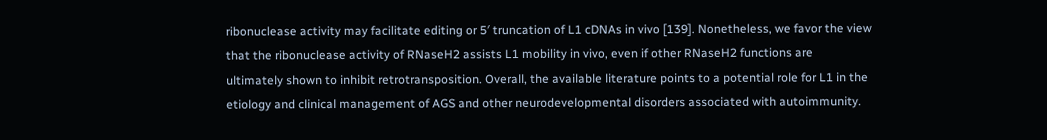ribonuclease activity may facilitate editing or 5′ truncation of L1 cDNAs in vivo [139]. Nonetheless, we favor the view that the ribonuclease activity of RNaseH2 assists L1 mobility in vivo, even if other RNaseH2 functions are ultimately shown to inhibit retrotransposition. Overall, the available literature points to a potential role for L1 in the etiology and clinical management of AGS and other neurodevelopmental disorders associated with autoimmunity.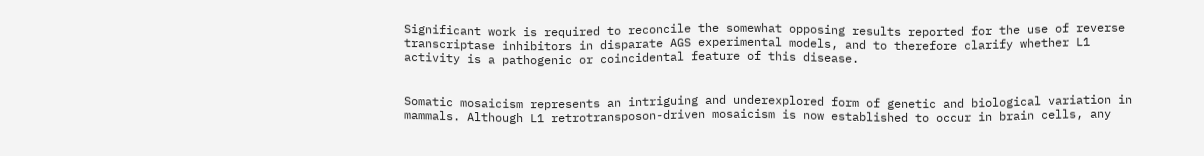Significant work is required to reconcile the somewhat opposing results reported for the use of reverse transcriptase inhibitors in disparate AGS experimental models, and to therefore clarify whether L1 activity is a pathogenic or coincidental feature of this disease.


Somatic mosaicism represents an intriguing and underexplored form of genetic and biological variation in mammals. Although L1 retrotransposon-driven mosaicism is now established to occur in brain cells, any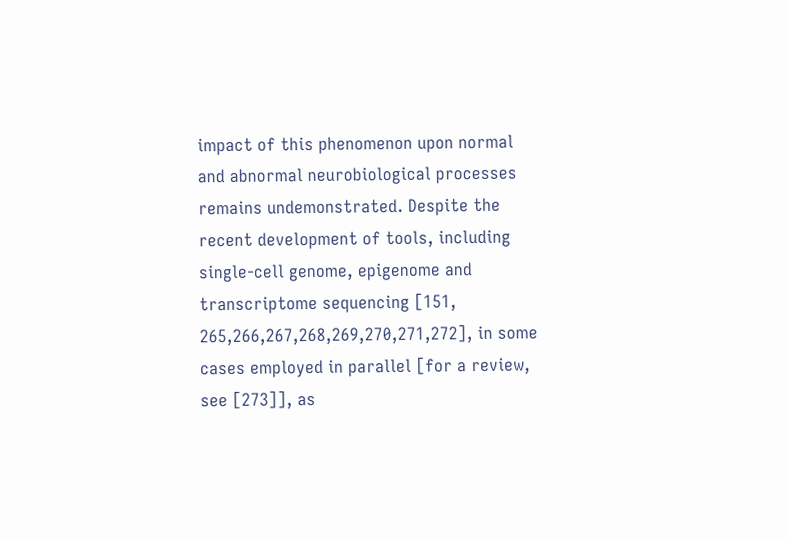impact of this phenomenon upon normal and abnormal neurobiological processes remains undemonstrated. Despite the recent development of tools, including single-cell genome, epigenome and transcriptome sequencing [151, 265,266,267,268,269,270,271,272], in some cases employed in parallel [for a review, see [273]], as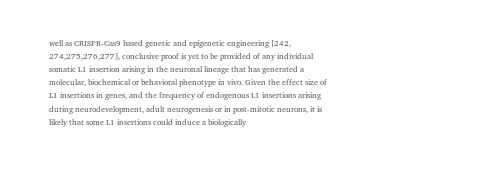well as CRISPR-Cas9 based genetic and epigenetic engineering [242, 274,275,276,277], conclusive proof is yet to be provided of any individual somatic L1 insertion arising in the neuronal lineage that has generated a molecular, biochemical or behavioral phenotype in vivo. Given the effect size of L1 insertions in genes, and the frequency of endogenous L1 insertions arising during neurodevelopment, adult neurogenesis or in post-mitotic neurons, it is likely that some L1 insertions could induce a biologically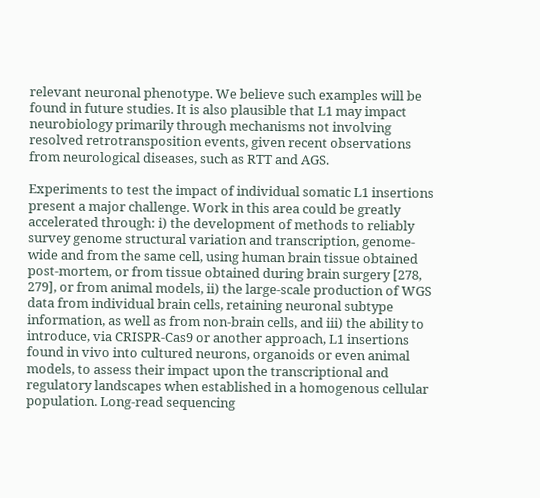relevant neuronal phenotype. We believe such examples will be found in future studies. It is also plausible that L1 may impact neurobiology primarily through mechanisms not involving resolved retrotransposition events, given recent observations from neurological diseases, such as RTT and AGS.

Experiments to test the impact of individual somatic L1 insertions present a major challenge. Work in this area could be greatly accelerated through: i) the development of methods to reliably survey genome structural variation and transcription, genome-wide and from the same cell, using human brain tissue obtained post-mortem, or from tissue obtained during brain surgery [278, 279], or from animal models, ii) the large-scale production of WGS data from individual brain cells, retaining neuronal subtype information, as well as from non-brain cells, and iii) the ability to introduce, via CRISPR-Cas9 or another approach, L1 insertions found in vivo into cultured neurons, organoids or even animal models, to assess their impact upon the transcriptional and regulatory landscapes when established in a homogenous cellular population. Long-read sequencing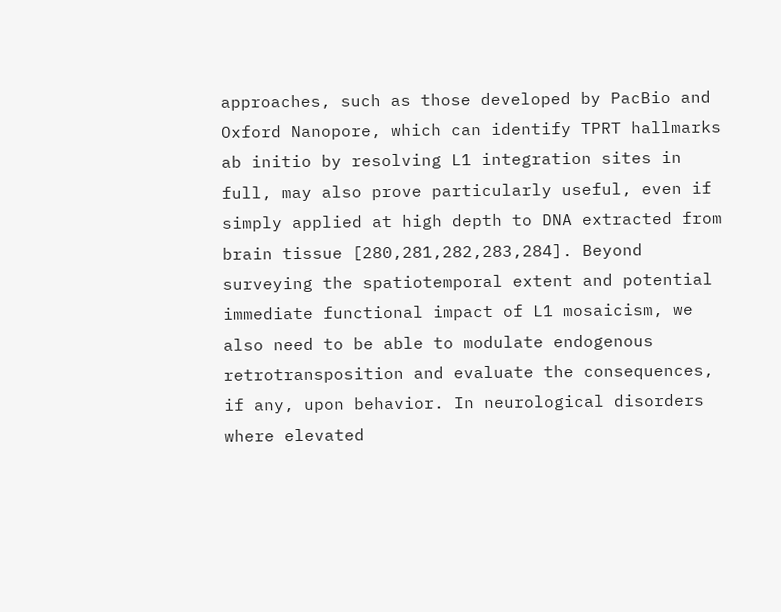approaches, such as those developed by PacBio and Oxford Nanopore, which can identify TPRT hallmarks ab initio by resolving L1 integration sites in full, may also prove particularly useful, even if simply applied at high depth to DNA extracted from brain tissue [280,281,282,283,284]. Beyond surveying the spatiotemporal extent and potential immediate functional impact of L1 mosaicism, we also need to be able to modulate endogenous retrotransposition and evaluate the consequences, if any, upon behavior. In neurological disorders where elevated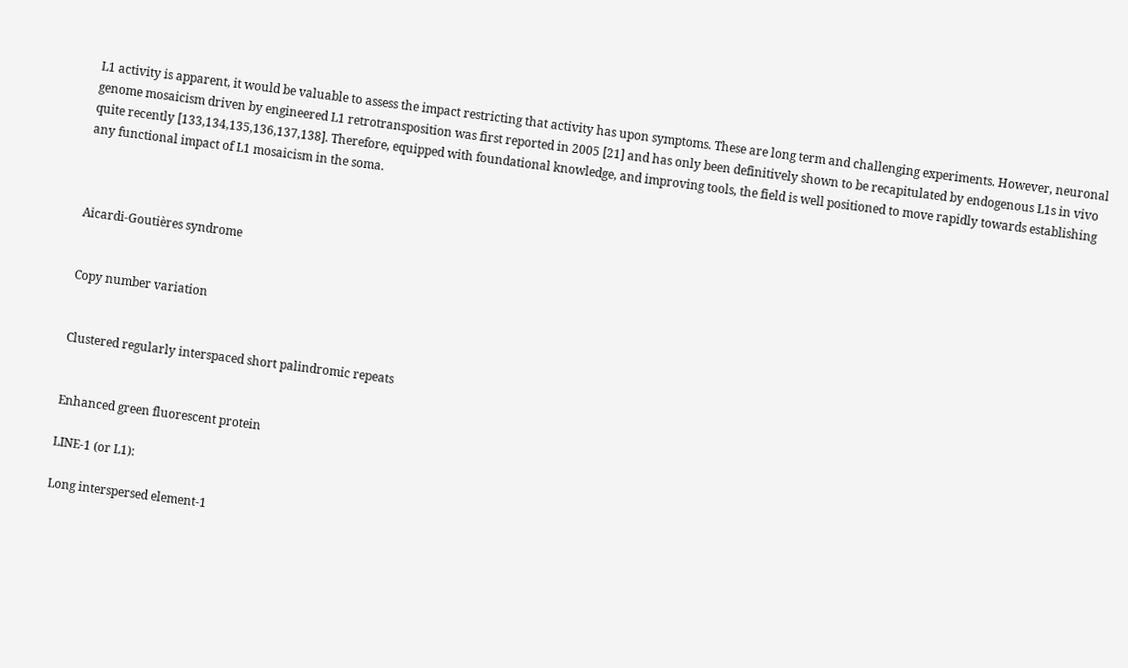L1 activity is apparent, it would be valuable to assess the impact restricting that activity has upon symptoms. These are long term and challenging experiments. However, neuronal genome mosaicism driven by engineered L1 retrotransposition was first reported in 2005 [21] and has only been definitively shown to be recapitulated by endogenous L1s in vivo quite recently [133,134,135,136,137,138]. Therefore, equipped with foundational knowledge, and improving tools, the field is well positioned to move rapidly towards establishing any functional impact of L1 mosaicism in the soma.



Aicardi-Goutières syndrome


Copy number variation


Clustered regularly interspaced short palindromic repeats


Enhanced green fluorescent protein

LINE-1 (or L1):

Long interspersed element-1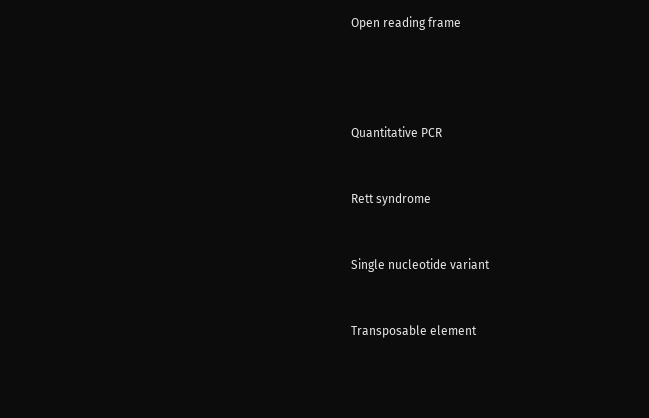Open reading frame




Quantitative PCR


Rett syndrome


Single nucleotide variant


Transposable element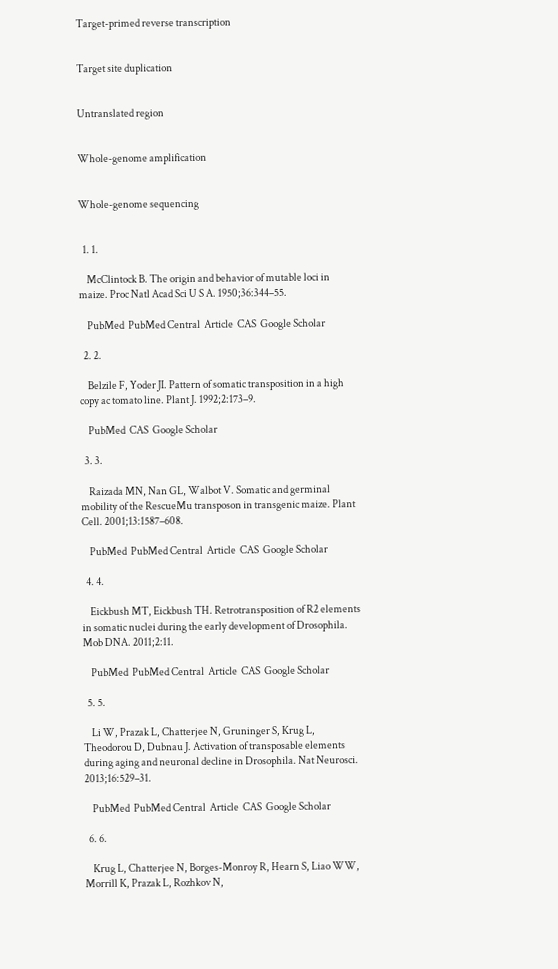Target-primed reverse transcription


Target site duplication


Untranslated region


Whole-genome amplification


Whole-genome sequencing


  1. 1.

    McClintock B. The origin and behavior of mutable loci in maize. Proc Natl Acad Sci U S A. 1950;36:344–55.

    PubMed  PubMed Central  Article  CAS  Google Scholar

  2. 2.

    Belzile F, Yoder JI. Pattern of somatic transposition in a high copy ac tomato line. Plant J. 1992;2:173–9.

    PubMed  CAS  Google Scholar

  3. 3.

    Raizada MN, Nan GL, Walbot V. Somatic and germinal mobility of the RescueMu transposon in transgenic maize. Plant Cell. 2001;13:1587–608.

    PubMed  PubMed Central  Article  CAS  Google Scholar

  4. 4.

    Eickbush MT, Eickbush TH. Retrotransposition of R2 elements in somatic nuclei during the early development of Drosophila. Mob DNA. 2011;2:11.

    PubMed  PubMed Central  Article  CAS  Google Scholar

  5. 5.

    Li W, Prazak L, Chatterjee N, Gruninger S, Krug L, Theodorou D, Dubnau J. Activation of transposable elements during aging and neuronal decline in Drosophila. Nat Neurosci. 2013;16:529–31.

    PubMed  PubMed Central  Article  CAS  Google Scholar

  6. 6.

    Krug L, Chatterjee N, Borges-Monroy R, Hearn S, Liao WW, Morrill K, Prazak L, Rozhkov N,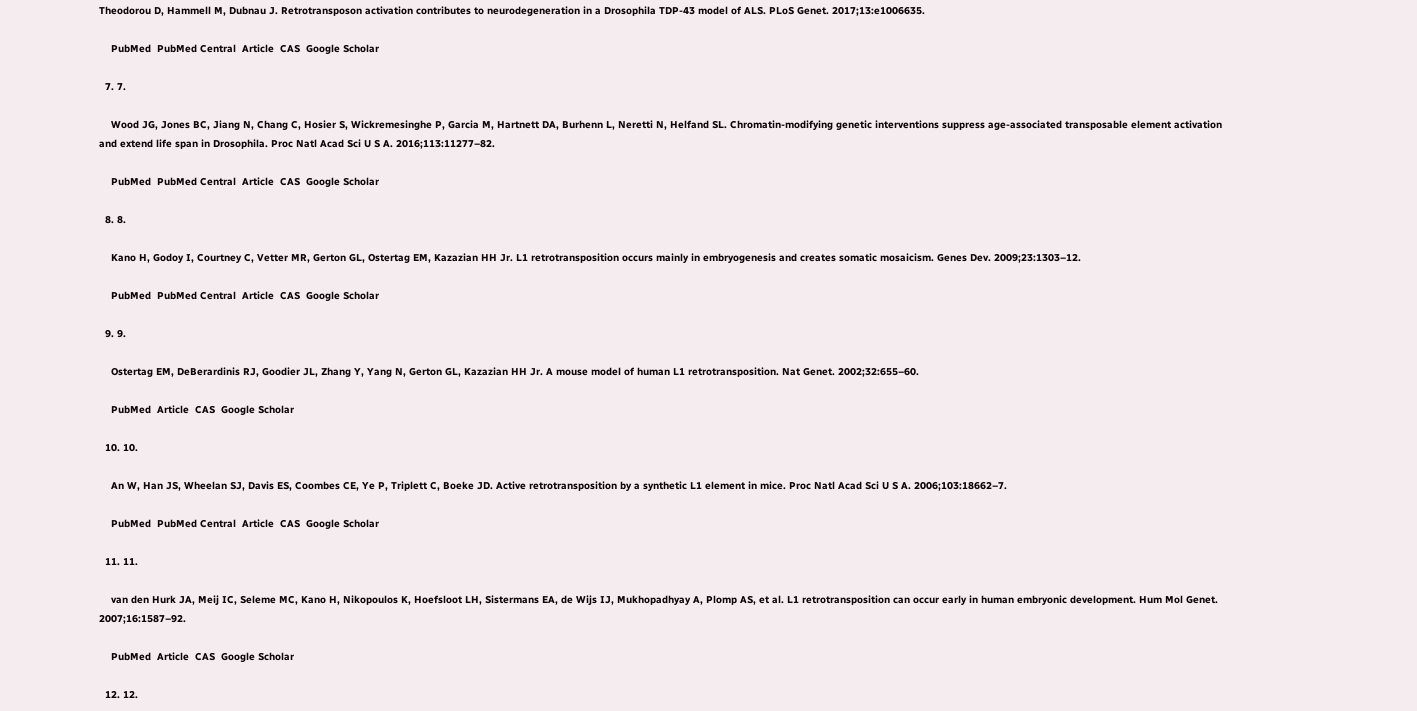Theodorou D, Hammell M, Dubnau J. Retrotransposon activation contributes to neurodegeneration in a Drosophila TDP-43 model of ALS. PLoS Genet. 2017;13:e1006635.

    PubMed  PubMed Central  Article  CAS  Google Scholar

  7. 7.

    Wood JG, Jones BC, Jiang N, Chang C, Hosier S, Wickremesinghe P, Garcia M, Hartnett DA, Burhenn L, Neretti N, Helfand SL. Chromatin-modifying genetic interventions suppress age-associated transposable element activation and extend life span in Drosophila. Proc Natl Acad Sci U S A. 2016;113:11277–82.

    PubMed  PubMed Central  Article  CAS  Google Scholar

  8. 8.

    Kano H, Godoy I, Courtney C, Vetter MR, Gerton GL, Ostertag EM, Kazazian HH Jr. L1 retrotransposition occurs mainly in embryogenesis and creates somatic mosaicism. Genes Dev. 2009;23:1303–12.

    PubMed  PubMed Central  Article  CAS  Google Scholar

  9. 9.

    Ostertag EM, DeBerardinis RJ, Goodier JL, Zhang Y, Yang N, Gerton GL, Kazazian HH Jr. A mouse model of human L1 retrotransposition. Nat Genet. 2002;32:655–60.

    PubMed  Article  CAS  Google Scholar

  10. 10.

    An W, Han JS, Wheelan SJ, Davis ES, Coombes CE, Ye P, Triplett C, Boeke JD. Active retrotransposition by a synthetic L1 element in mice. Proc Natl Acad Sci U S A. 2006;103:18662–7.

    PubMed  PubMed Central  Article  CAS  Google Scholar

  11. 11.

    van den Hurk JA, Meij IC, Seleme MC, Kano H, Nikopoulos K, Hoefsloot LH, Sistermans EA, de Wijs IJ, Mukhopadhyay A, Plomp AS, et al. L1 retrotransposition can occur early in human embryonic development. Hum Mol Genet. 2007;16:1587–92.

    PubMed  Article  CAS  Google Scholar

  12. 12.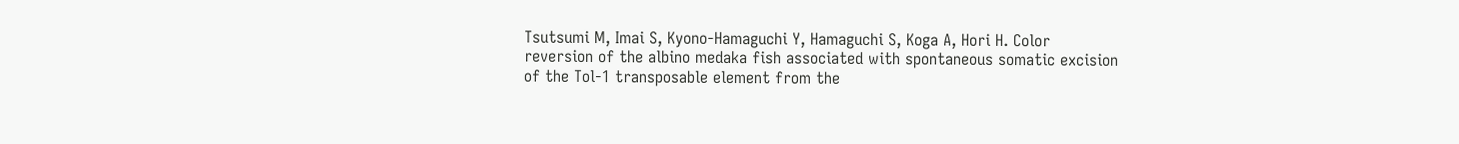Tsutsumi M, Imai S, Kyono-Hamaguchi Y, Hamaguchi S, Koga A, Hori H. Color reversion of the albino medaka fish associated with spontaneous somatic excision of the Tol-1 transposable element from the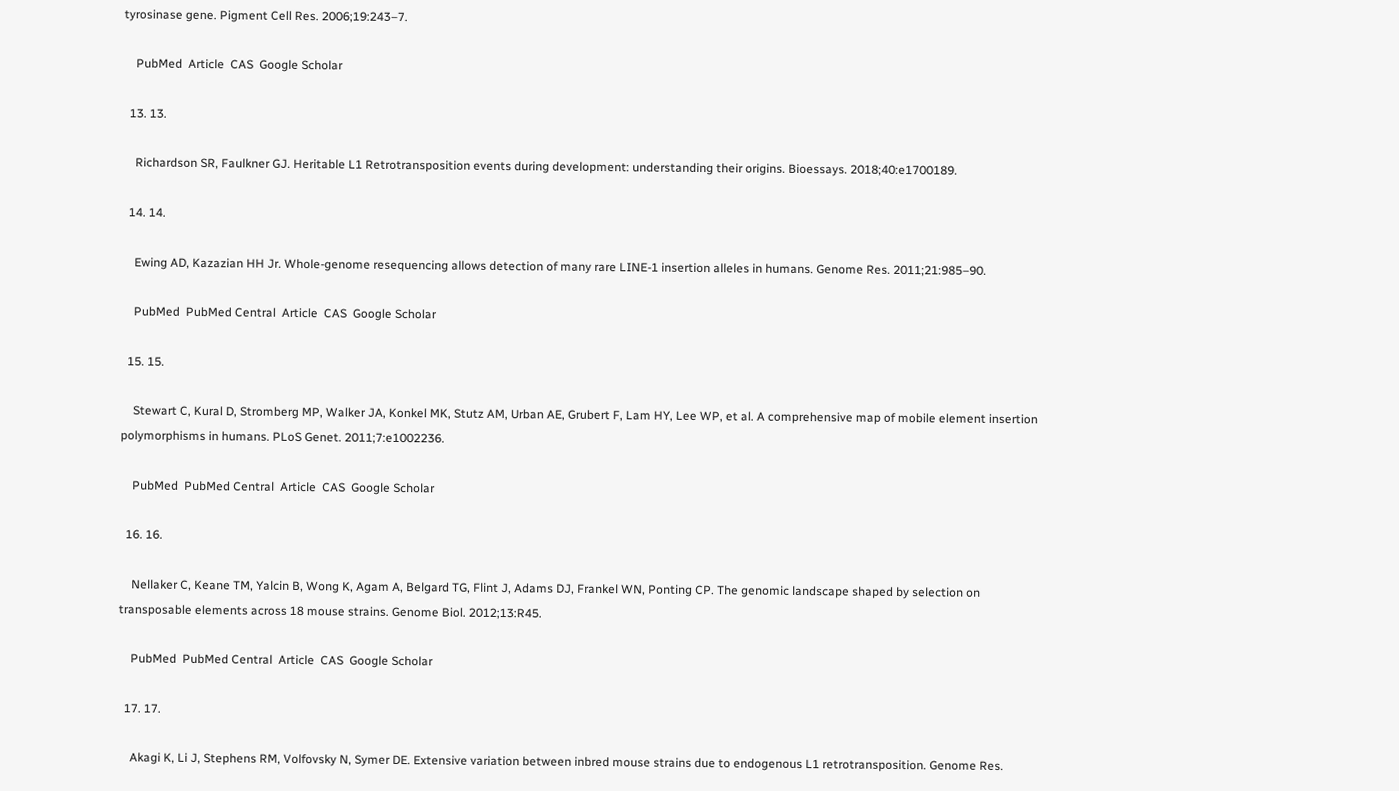tyrosinase gene. Pigment Cell Res. 2006;19:243–7.

    PubMed  Article  CAS  Google Scholar

  13. 13.

    Richardson SR, Faulkner GJ. Heritable L1 Retrotransposition events during development: understanding their origins. Bioessays. 2018;40:e1700189.

  14. 14.

    Ewing AD, Kazazian HH Jr. Whole-genome resequencing allows detection of many rare LINE-1 insertion alleles in humans. Genome Res. 2011;21:985–90.

    PubMed  PubMed Central  Article  CAS  Google Scholar

  15. 15.

    Stewart C, Kural D, Stromberg MP, Walker JA, Konkel MK, Stutz AM, Urban AE, Grubert F, Lam HY, Lee WP, et al. A comprehensive map of mobile element insertion polymorphisms in humans. PLoS Genet. 2011;7:e1002236.

    PubMed  PubMed Central  Article  CAS  Google Scholar

  16. 16.

    Nellaker C, Keane TM, Yalcin B, Wong K, Agam A, Belgard TG, Flint J, Adams DJ, Frankel WN, Ponting CP. The genomic landscape shaped by selection on transposable elements across 18 mouse strains. Genome Biol. 2012;13:R45.

    PubMed  PubMed Central  Article  CAS  Google Scholar

  17. 17.

    Akagi K, Li J, Stephens RM, Volfovsky N, Symer DE. Extensive variation between inbred mouse strains due to endogenous L1 retrotransposition. Genome Res.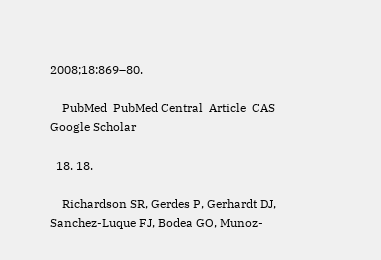2008;18:869–80.

    PubMed  PubMed Central  Article  CAS  Google Scholar

  18. 18.

    Richardson SR, Gerdes P, Gerhardt DJ, Sanchez-Luque FJ, Bodea GO, Munoz-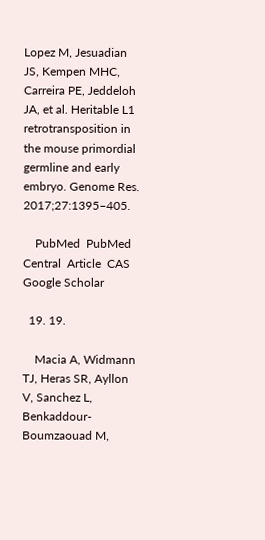Lopez M, Jesuadian JS, Kempen MHC, Carreira PE, Jeddeloh JA, et al. Heritable L1 retrotransposition in the mouse primordial germline and early embryo. Genome Res. 2017;27:1395–405.

    PubMed  PubMed Central  Article  CAS  Google Scholar

  19. 19.

    Macia A, Widmann TJ, Heras SR, Ayllon V, Sanchez L, Benkaddour-Boumzaouad M,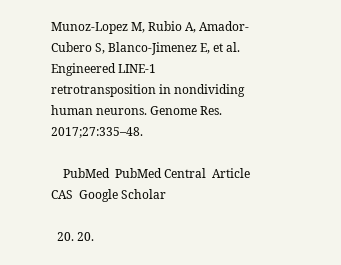Munoz-Lopez M, Rubio A, Amador-Cubero S, Blanco-Jimenez E, et al. Engineered LINE-1 retrotransposition in nondividing human neurons. Genome Res. 2017;27:335–48.

    PubMed  PubMed Central  Article  CAS  Google Scholar

  20. 20.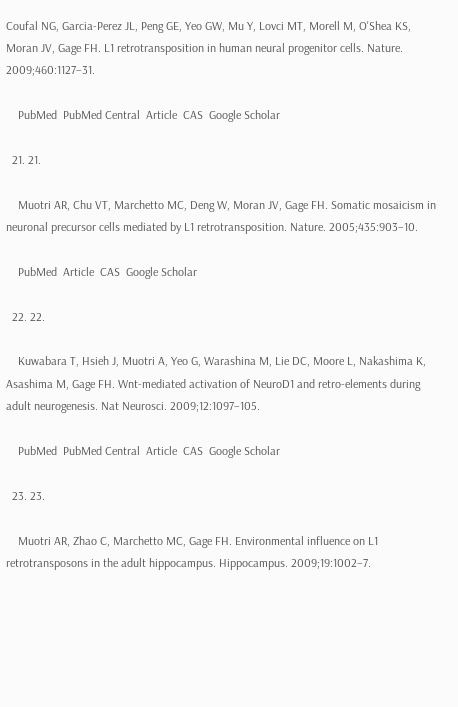Coufal NG, Garcia-Perez JL, Peng GE, Yeo GW, Mu Y, Lovci MT, Morell M, O'Shea KS, Moran JV, Gage FH. L1 retrotransposition in human neural progenitor cells. Nature. 2009;460:1127–31.

    PubMed  PubMed Central  Article  CAS  Google Scholar

  21. 21.

    Muotri AR, Chu VT, Marchetto MC, Deng W, Moran JV, Gage FH. Somatic mosaicism in neuronal precursor cells mediated by L1 retrotransposition. Nature. 2005;435:903–10.

    PubMed  Article  CAS  Google Scholar

  22. 22.

    Kuwabara T, Hsieh J, Muotri A, Yeo G, Warashina M, Lie DC, Moore L, Nakashima K, Asashima M, Gage FH. Wnt-mediated activation of NeuroD1 and retro-elements during adult neurogenesis. Nat Neurosci. 2009;12:1097–105.

    PubMed  PubMed Central  Article  CAS  Google Scholar

  23. 23.

    Muotri AR, Zhao C, Marchetto MC, Gage FH. Environmental influence on L1 retrotransposons in the adult hippocampus. Hippocampus. 2009;19:1002–7.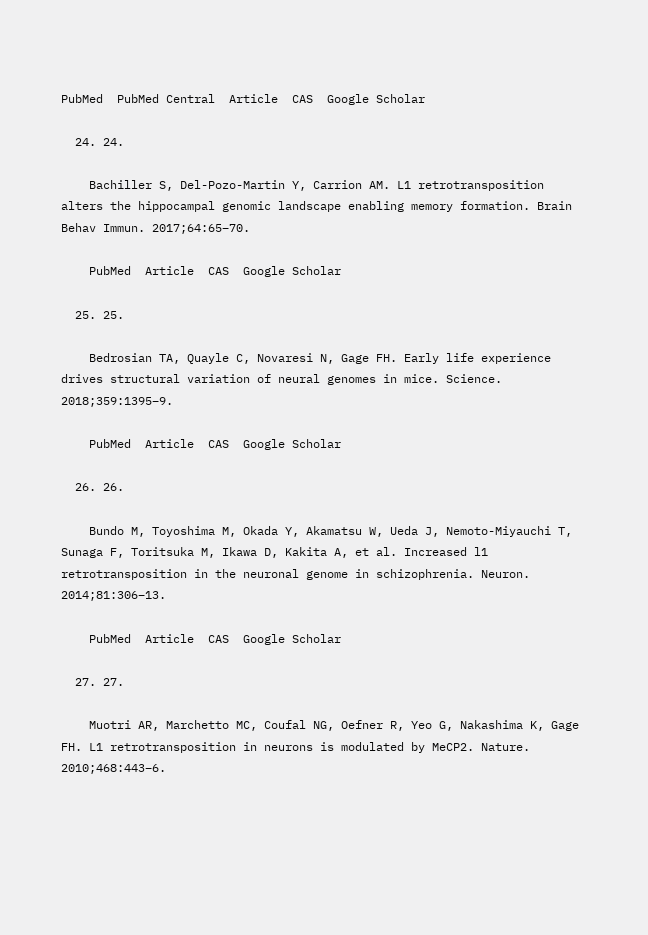PubMed  PubMed Central  Article  CAS  Google Scholar

  24. 24.

    Bachiller S, Del-Pozo-Martin Y, Carrion AM. L1 retrotransposition alters the hippocampal genomic landscape enabling memory formation. Brain Behav Immun. 2017;64:65–70.

    PubMed  Article  CAS  Google Scholar

  25. 25.

    Bedrosian TA, Quayle C, Novaresi N, Gage FH. Early life experience drives structural variation of neural genomes in mice. Science. 2018;359:1395–9.

    PubMed  Article  CAS  Google Scholar

  26. 26.

    Bundo M, Toyoshima M, Okada Y, Akamatsu W, Ueda J, Nemoto-Miyauchi T, Sunaga F, Toritsuka M, Ikawa D, Kakita A, et al. Increased l1 retrotransposition in the neuronal genome in schizophrenia. Neuron. 2014;81:306–13.

    PubMed  Article  CAS  Google Scholar

  27. 27.

    Muotri AR, Marchetto MC, Coufal NG, Oefner R, Yeo G, Nakashima K, Gage FH. L1 retrotransposition in neurons is modulated by MeCP2. Nature. 2010;468:443–6.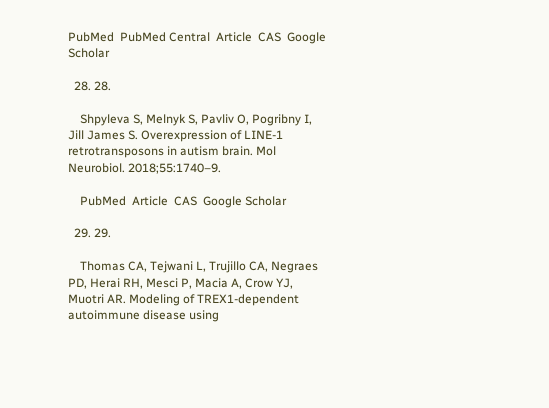PubMed  PubMed Central  Article  CAS  Google Scholar

  28. 28.

    Shpyleva S, Melnyk S, Pavliv O, Pogribny I, Jill James S. Overexpression of LINE-1 retrotransposons in autism brain. Mol Neurobiol. 2018;55:1740–9.

    PubMed  Article  CAS  Google Scholar

  29. 29.

    Thomas CA, Tejwani L, Trujillo CA, Negraes PD, Herai RH, Mesci P, Macia A, Crow YJ, Muotri AR. Modeling of TREX1-dependent autoimmune disease using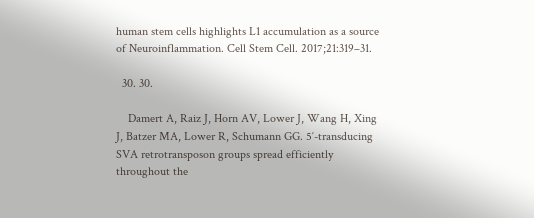human stem cells highlights L1 accumulation as a source of Neuroinflammation. Cell Stem Cell. 2017;21:319–31.

  30. 30.

    Damert A, Raiz J, Horn AV, Lower J, Wang H, Xing J, Batzer MA, Lower R, Schumann GG. 5′-transducing SVA retrotransposon groups spread efficiently throughout the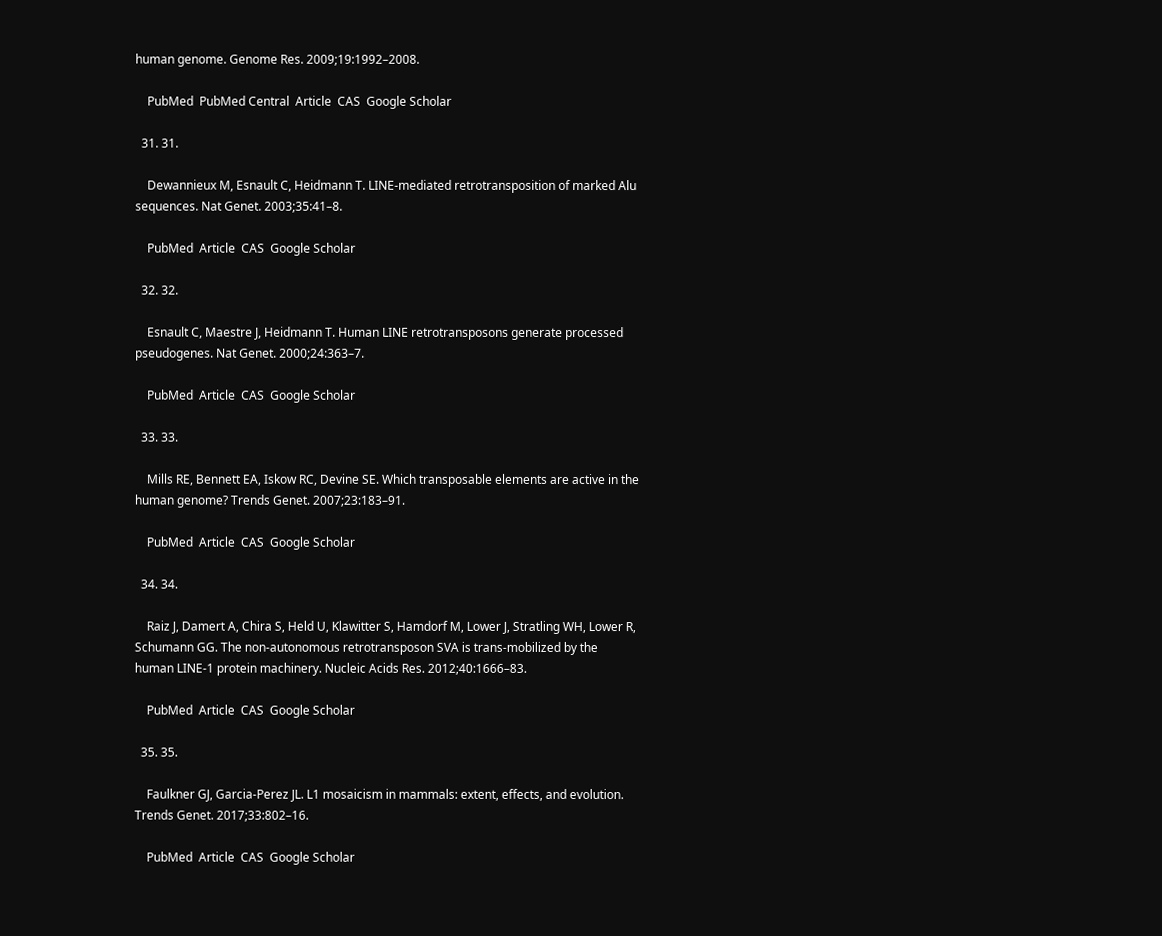human genome. Genome Res. 2009;19:1992–2008.

    PubMed  PubMed Central  Article  CAS  Google Scholar

  31. 31.

    Dewannieux M, Esnault C, Heidmann T. LINE-mediated retrotransposition of marked Alu sequences. Nat Genet. 2003;35:41–8.

    PubMed  Article  CAS  Google Scholar

  32. 32.

    Esnault C, Maestre J, Heidmann T. Human LINE retrotransposons generate processed pseudogenes. Nat Genet. 2000;24:363–7.

    PubMed  Article  CAS  Google Scholar

  33. 33.

    Mills RE, Bennett EA, Iskow RC, Devine SE. Which transposable elements are active in the human genome? Trends Genet. 2007;23:183–91.

    PubMed  Article  CAS  Google Scholar

  34. 34.

    Raiz J, Damert A, Chira S, Held U, Klawitter S, Hamdorf M, Lower J, Stratling WH, Lower R, Schumann GG. The non-autonomous retrotransposon SVA is trans-mobilized by the human LINE-1 protein machinery. Nucleic Acids Res. 2012;40:1666–83.

    PubMed  Article  CAS  Google Scholar

  35. 35.

    Faulkner GJ, Garcia-Perez JL. L1 mosaicism in mammals: extent, effects, and evolution. Trends Genet. 2017;33:802–16.

    PubMed  Article  CAS  Google Scholar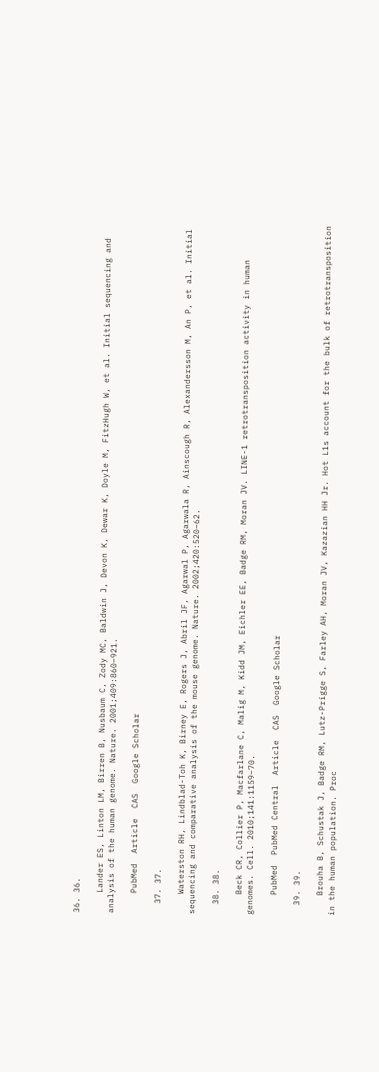36. 36.

    Lander ES, Linton LM, Birren B, Nusbaum C, Zody MC, Baldwin J, Devon K, Dewar K, Doyle M, FitzHugh W, et al. Initial sequencing and analysis of the human genome. Nature. 2001;409:860–921.

    PubMed  Article  CAS  Google Scholar

  37. 37.

    Waterston RH, Lindblad-Toh K, Birney E, Rogers J, Abril JF, Agarwal P, Agarwala R, Ainscough R, Alexandersson M, An P, et al. Initial sequencing and comparative analysis of the mouse genome. Nature. 2002;420:520–62.

  38. 38.

    Beck CR, Collier P, Macfarlane C, Malig M, Kidd JM, Eichler EE, Badge RM, Moran JV. LINE-1 retrotransposition activity in human genomes. Cell. 2010;141:1159–70.

    PubMed  PubMed Central  Article  CAS  Google Scholar

  39. 39.

    Brouha B, Schustak J, Badge RM, Lutz-Prigge S, Farley AH, Moran JV, Kazazian HH Jr. Hot L1s account for the bulk of retrotransposition in the human population. Proc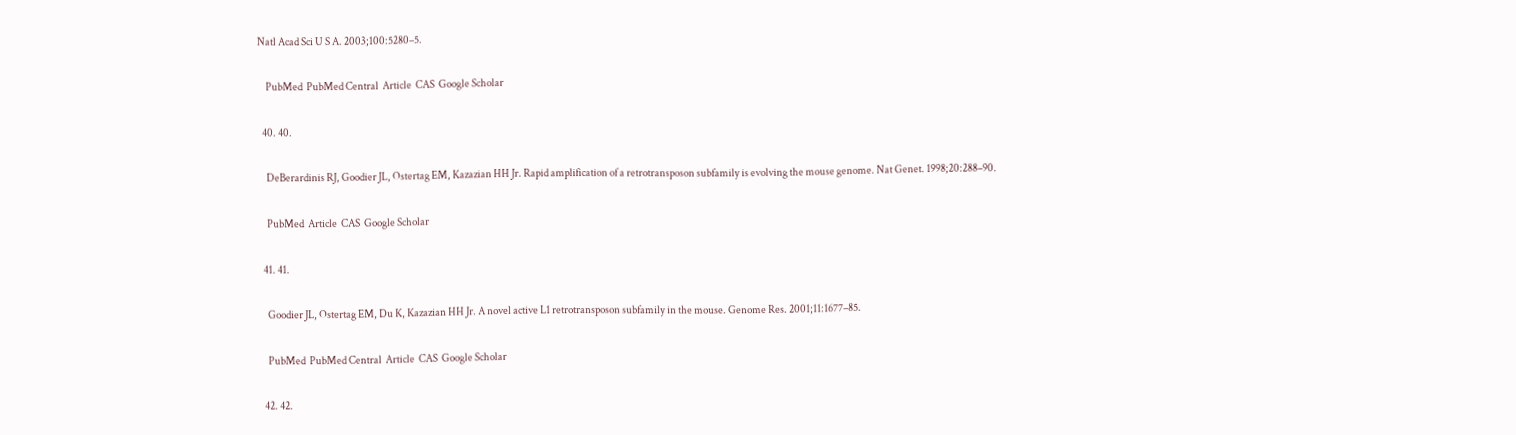Natl Acad Sci U S A. 2003;100:5280–5.

    PubMed  PubMed Central  Article  CAS  Google Scholar

  40. 40.

    DeBerardinis RJ, Goodier JL, Ostertag EM, Kazazian HH Jr. Rapid amplification of a retrotransposon subfamily is evolving the mouse genome. Nat Genet. 1998;20:288–90.

    PubMed  Article  CAS  Google Scholar

  41. 41.

    Goodier JL, Ostertag EM, Du K, Kazazian HH Jr. A novel active L1 retrotransposon subfamily in the mouse. Genome Res. 2001;11:1677–85.

    PubMed  PubMed Central  Article  CAS  Google Scholar

  42. 42.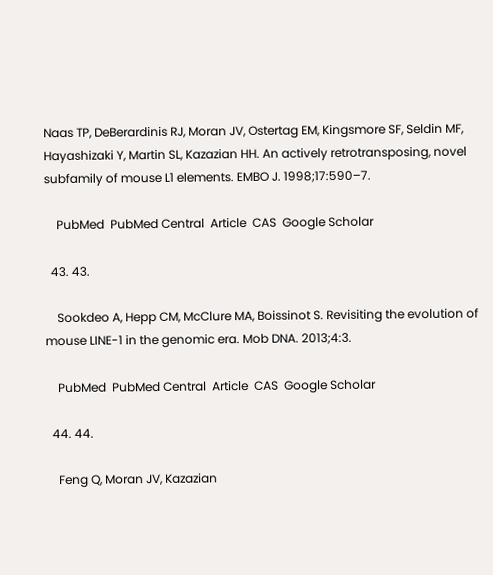Naas TP, DeBerardinis RJ, Moran JV, Ostertag EM, Kingsmore SF, Seldin MF, Hayashizaki Y, Martin SL, Kazazian HH. An actively retrotransposing, novel subfamily of mouse L1 elements. EMBO J. 1998;17:590–7.

    PubMed  PubMed Central  Article  CAS  Google Scholar

  43. 43.

    Sookdeo A, Hepp CM, McClure MA, Boissinot S. Revisiting the evolution of mouse LINE-1 in the genomic era. Mob DNA. 2013;4:3.

    PubMed  PubMed Central  Article  CAS  Google Scholar

  44. 44.

    Feng Q, Moran JV, Kazazian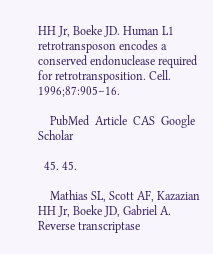HH Jr, Boeke JD. Human L1 retrotransposon encodes a conserved endonuclease required for retrotransposition. Cell. 1996;87:905–16.

    PubMed  Article  CAS  Google Scholar

  45. 45.

    Mathias SL, Scott AF, Kazazian HH Jr, Boeke JD, Gabriel A. Reverse transcriptase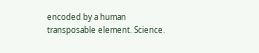encoded by a human transposable element. Science.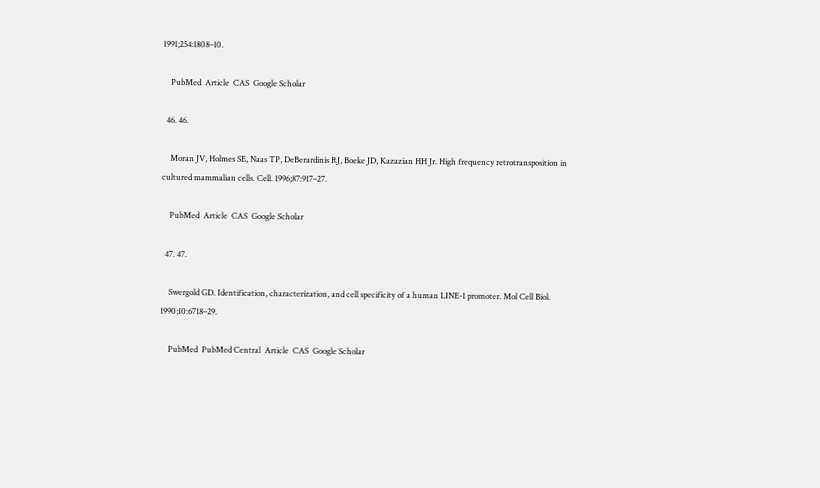1991;254:1808–10.

    PubMed  Article  CAS  Google Scholar

  46. 46.

    Moran JV, Holmes SE, Naas TP, DeBerardinis RJ, Boeke JD, Kazazian HH Jr. High frequency retrotransposition in cultured mammalian cells. Cell. 1996;87:917–27.

    PubMed  Article  CAS  Google Scholar

  47. 47.

    Swergold GD. Identification, characterization, and cell specificity of a human LINE-1 promoter. Mol Cell Biol. 1990;10:6718–29.

    PubMed  PubMed Central  Article  CAS  Google Scholar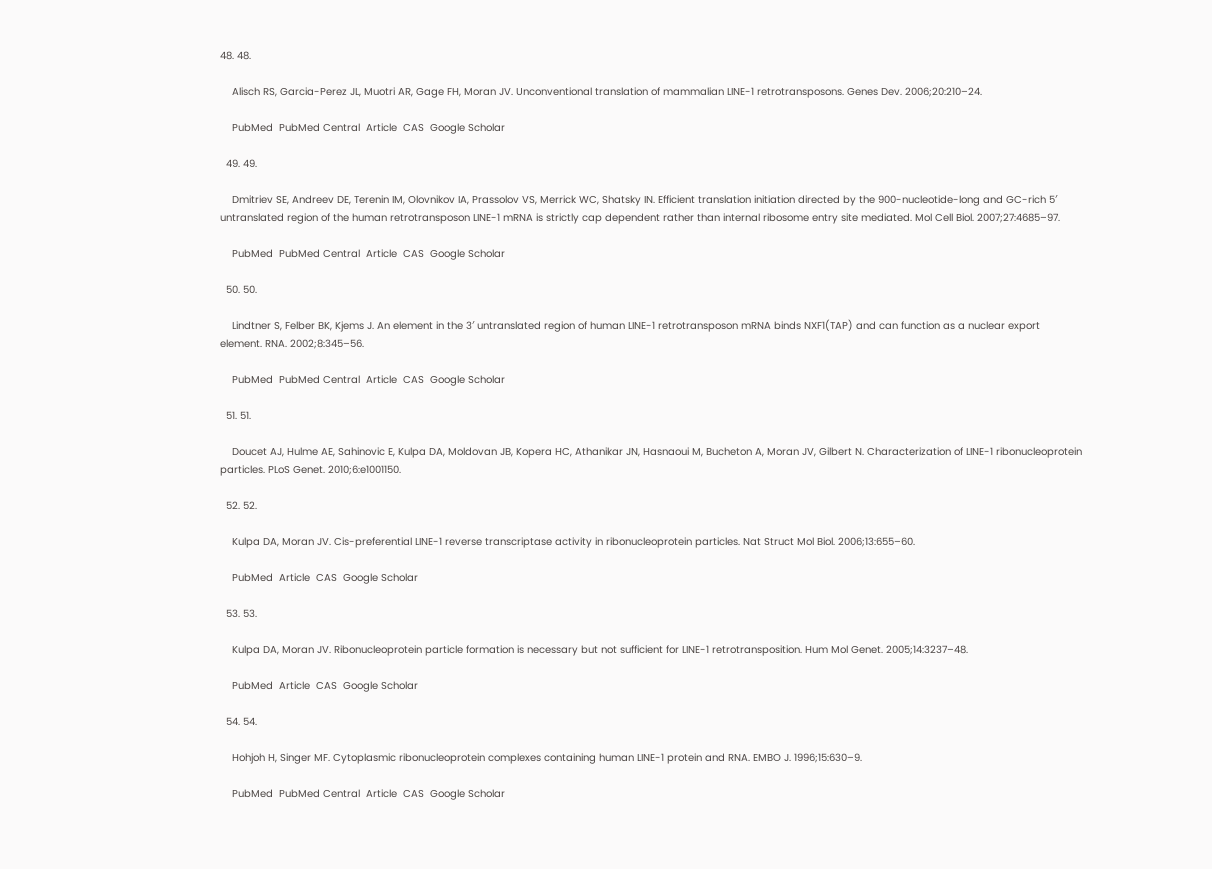48. 48.

    Alisch RS, Garcia-Perez JL, Muotri AR, Gage FH, Moran JV. Unconventional translation of mammalian LINE-1 retrotransposons. Genes Dev. 2006;20:210–24.

    PubMed  PubMed Central  Article  CAS  Google Scholar

  49. 49.

    Dmitriev SE, Andreev DE, Terenin IM, Olovnikov IA, Prassolov VS, Merrick WC, Shatsky IN. Efficient translation initiation directed by the 900-nucleotide-long and GC-rich 5′ untranslated region of the human retrotransposon LINE-1 mRNA is strictly cap dependent rather than internal ribosome entry site mediated. Mol Cell Biol. 2007;27:4685–97.

    PubMed  PubMed Central  Article  CAS  Google Scholar

  50. 50.

    Lindtner S, Felber BK, Kjems J. An element in the 3′ untranslated region of human LINE-1 retrotransposon mRNA binds NXF1(TAP) and can function as a nuclear export element. RNA. 2002;8:345–56.

    PubMed  PubMed Central  Article  CAS  Google Scholar

  51. 51.

    Doucet AJ, Hulme AE, Sahinovic E, Kulpa DA, Moldovan JB, Kopera HC, Athanikar JN, Hasnaoui M, Bucheton A, Moran JV, Gilbert N. Characterization of LINE-1 ribonucleoprotein particles. PLoS Genet. 2010;6:e1001150.

  52. 52.

    Kulpa DA, Moran JV. Cis-preferential LINE-1 reverse transcriptase activity in ribonucleoprotein particles. Nat Struct Mol Biol. 2006;13:655–60.

    PubMed  Article  CAS  Google Scholar

  53. 53.

    Kulpa DA, Moran JV. Ribonucleoprotein particle formation is necessary but not sufficient for LINE-1 retrotransposition. Hum Mol Genet. 2005;14:3237–48.

    PubMed  Article  CAS  Google Scholar

  54. 54.

    Hohjoh H, Singer MF. Cytoplasmic ribonucleoprotein complexes containing human LINE-1 protein and RNA. EMBO J. 1996;15:630–9.

    PubMed  PubMed Central  Article  CAS  Google Scholar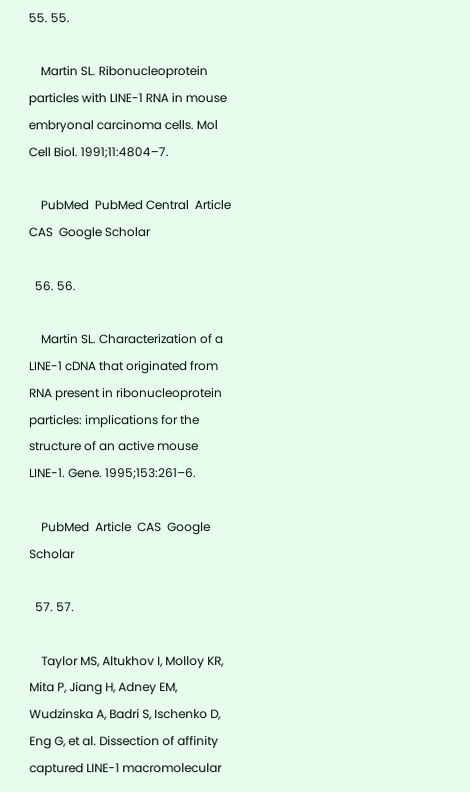55. 55.

    Martin SL. Ribonucleoprotein particles with LINE-1 RNA in mouse embryonal carcinoma cells. Mol Cell Biol. 1991;11:4804–7.

    PubMed  PubMed Central  Article  CAS  Google Scholar

  56. 56.

    Martin SL. Characterization of a LINE-1 cDNA that originated from RNA present in ribonucleoprotein particles: implications for the structure of an active mouse LINE-1. Gene. 1995;153:261–6.

    PubMed  Article  CAS  Google Scholar

  57. 57.

    Taylor MS, Altukhov I, Molloy KR, Mita P, Jiang H, Adney EM, Wudzinska A, Badri S, Ischenko D, Eng G, et al. Dissection of affinity captured LINE-1 macromolecular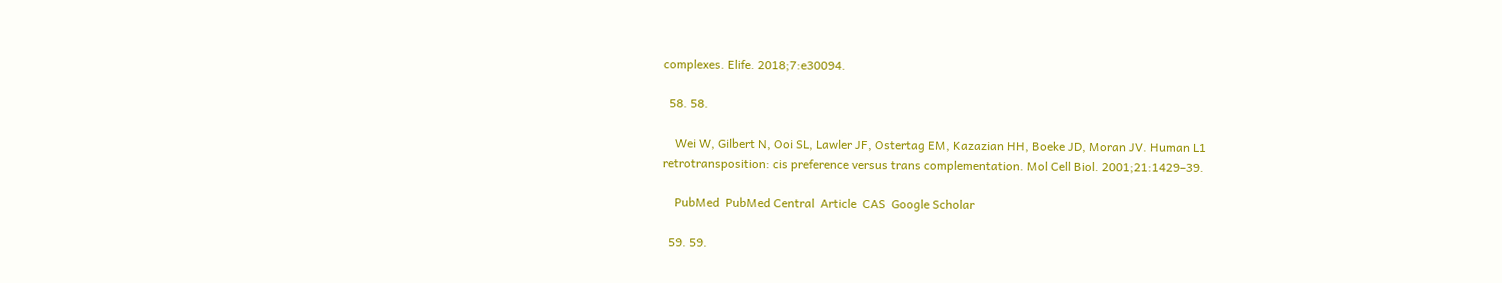complexes. Elife. 2018;7:e30094.

  58. 58.

    Wei W, Gilbert N, Ooi SL, Lawler JF, Ostertag EM, Kazazian HH, Boeke JD, Moran JV. Human L1 retrotransposition: cis preference versus trans complementation. Mol Cell Biol. 2001;21:1429–39.

    PubMed  PubMed Central  Article  CAS  Google Scholar

  59. 59.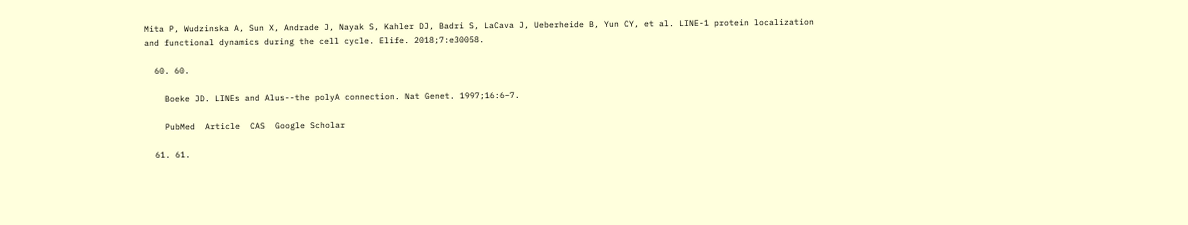Mita P, Wudzinska A, Sun X, Andrade J, Nayak S, Kahler DJ, Badri S, LaCava J, Ueberheide B, Yun CY, et al. LINE-1 protein localization and functional dynamics during the cell cycle. Elife. 2018;7:e30058.

  60. 60.

    Boeke JD. LINEs and Alus--the polyA connection. Nat Genet. 1997;16:6–7.

    PubMed  Article  CAS  Google Scholar

  61. 61.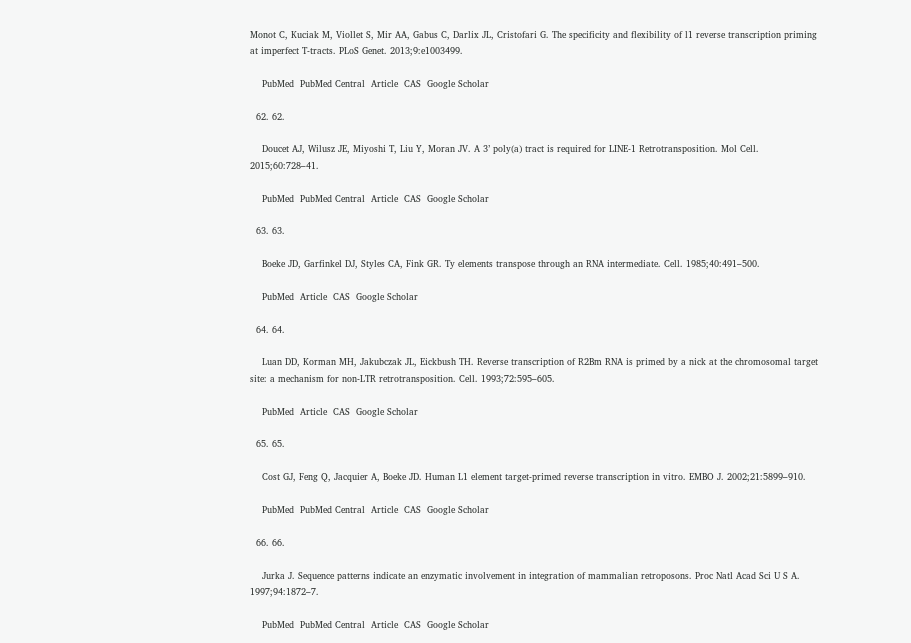Monot C, Kuciak M, Viollet S, Mir AA, Gabus C, Darlix JL, Cristofari G. The specificity and flexibility of l1 reverse transcription priming at imperfect T-tracts. PLoS Genet. 2013;9:e1003499.

    PubMed  PubMed Central  Article  CAS  Google Scholar

  62. 62.

    Doucet AJ, Wilusz JE, Miyoshi T, Liu Y, Moran JV. A 3’ poly(a) tract is required for LINE-1 Retrotransposition. Mol Cell. 2015;60:728–41.

    PubMed  PubMed Central  Article  CAS  Google Scholar

  63. 63.

    Boeke JD, Garfinkel DJ, Styles CA, Fink GR. Ty elements transpose through an RNA intermediate. Cell. 1985;40:491–500.

    PubMed  Article  CAS  Google Scholar

  64. 64.

    Luan DD, Korman MH, Jakubczak JL, Eickbush TH. Reverse transcription of R2Bm RNA is primed by a nick at the chromosomal target site: a mechanism for non-LTR retrotransposition. Cell. 1993;72:595–605.

    PubMed  Article  CAS  Google Scholar

  65. 65.

    Cost GJ, Feng Q, Jacquier A, Boeke JD. Human L1 element target-primed reverse transcription in vitro. EMBO J. 2002;21:5899–910.

    PubMed  PubMed Central  Article  CAS  Google Scholar

  66. 66.

    Jurka J. Sequence patterns indicate an enzymatic involvement in integration of mammalian retroposons. Proc Natl Acad Sci U S A. 1997;94:1872–7.

    PubMed  PubMed Central  Article  CAS  Google Scholar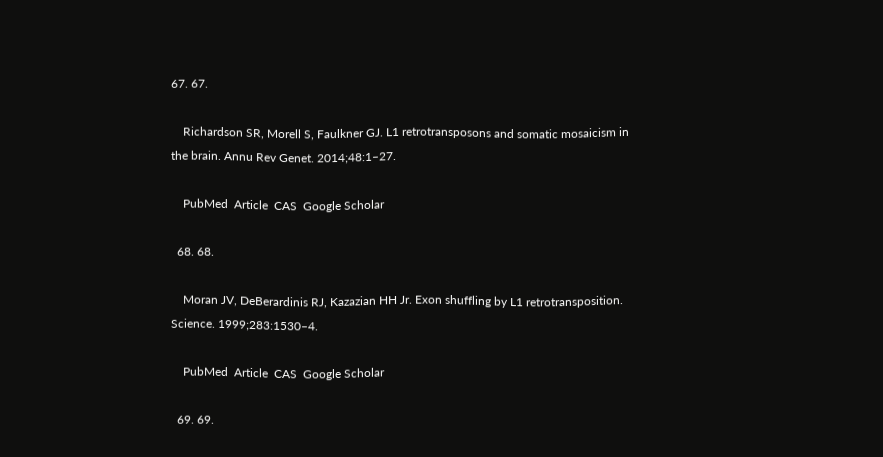67. 67.

    Richardson SR, Morell S, Faulkner GJ. L1 retrotransposons and somatic mosaicism in the brain. Annu Rev Genet. 2014;48:1–27.

    PubMed  Article  CAS  Google Scholar

  68. 68.

    Moran JV, DeBerardinis RJ, Kazazian HH Jr. Exon shuffling by L1 retrotransposition. Science. 1999;283:1530–4.

    PubMed  Article  CAS  Google Scholar

  69. 69.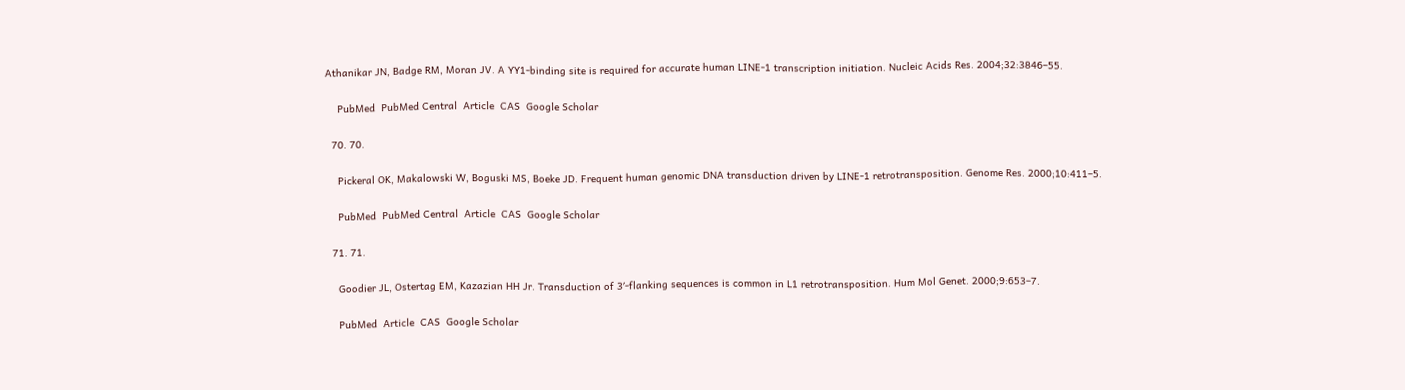Athanikar JN, Badge RM, Moran JV. A YY1-binding site is required for accurate human LINE-1 transcription initiation. Nucleic Acids Res. 2004;32:3846–55.

    PubMed  PubMed Central  Article  CAS  Google Scholar

  70. 70.

    Pickeral OK, Makalowski W, Boguski MS, Boeke JD. Frequent human genomic DNA transduction driven by LINE-1 retrotransposition. Genome Res. 2000;10:411–5.

    PubMed  PubMed Central  Article  CAS  Google Scholar

  71. 71.

    Goodier JL, Ostertag EM, Kazazian HH Jr. Transduction of 3′-flanking sequences is common in L1 retrotransposition. Hum Mol Genet. 2000;9:653–7.

    PubMed  Article  CAS  Google Scholar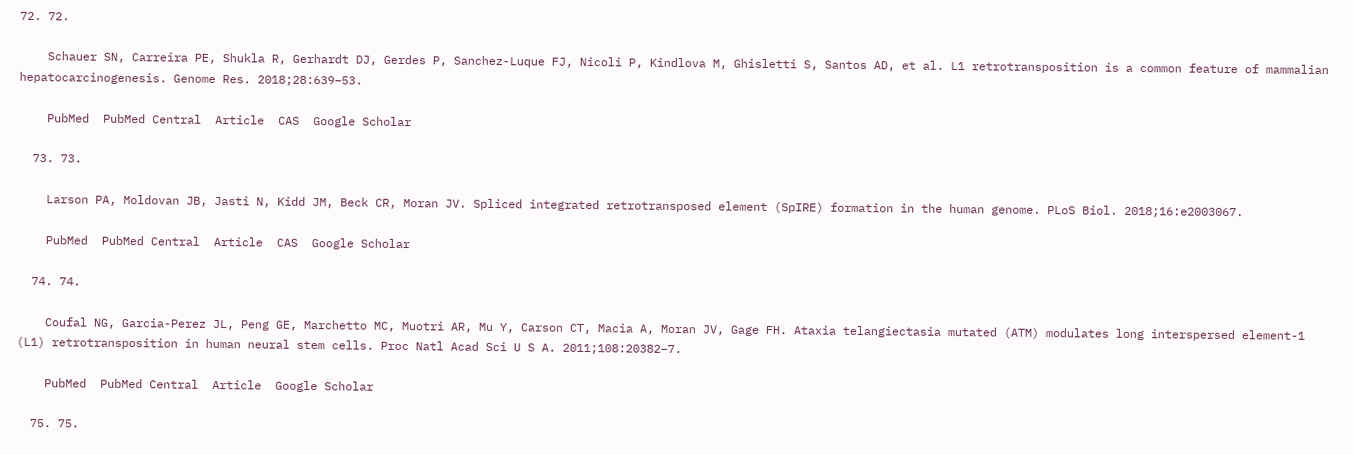72. 72.

    Schauer SN, Carreira PE, Shukla R, Gerhardt DJ, Gerdes P, Sanchez-Luque FJ, Nicoli P, Kindlova M, Ghisletti S, Santos AD, et al. L1 retrotransposition is a common feature of mammalian hepatocarcinogenesis. Genome Res. 2018;28:639–53.

    PubMed  PubMed Central  Article  CAS  Google Scholar

  73. 73.

    Larson PA, Moldovan JB, Jasti N, Kidd JM, Beck CR, Moran JV. Spliced integrated retrotransposed element (SpIRE) formation in the human genome. PLoS Biol. 2018;16:e2003067.

    PubMed  PubMed Central  Article  CAS  Google Scholar

  74. 74.

    Coufal NG, Garcia-Perez JL, Peng GE, Marchetto MC, Muotri AR, Mu Y, Carson CT, Macia A, Moran JV, Gage FH. Ataxia telangiectasia mutated (ATM) modulates long interspersed element-1 (L1) retrotransposition in human neural stem cells. Proc Natl Acad Sci U S A. 2011;108:20382–7.

    PubMed  PubMed Central  Article  Google Scholar

  75. 75.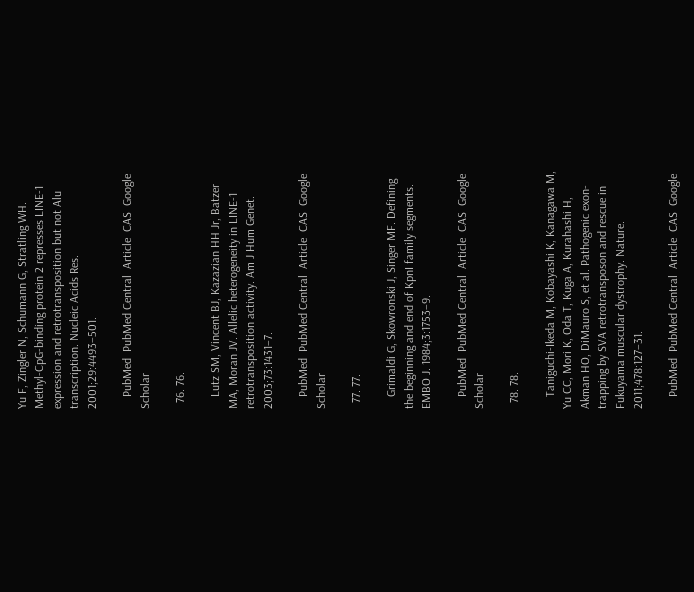Yu F, Zingler N, Schumann G, Stratling WH. Methyl-CpG-binding protein 2 represses LINE-1 expression and retrotransposition but not Alu transcription. Nucleic Acids Res. 2001;29:4493–501.

    PubMed  PubMed Central  Article  CAS  Google Scholar

  76. 76.

    Lutz SM, Vincent BJ, Kazazian HH Jr, Batzer MA, Moran JV. Allelic heterogeneity in LINE-1 retrotransposition activity. Am J Hum Genet. 2003;73:1431–7.

    PubMed  PubMed Central  Article  CAS  Google Scholar

  77. 77.

    Grimaldi G, Skowronski J, Singer MF. Defining the beginning and end of KpnI family segments. EMBO J. 1984;3:1753–9.

    PubMed  PubMed Central  Article  CAS  Google Scholar

  78. 78.

    Taniguchi-Ikeda M, Kobayashi K, Kanagawa M, Yu CC, Mori K, Oda T, Kuga A, Kurahashi H, Akman HO, DiMauro S, et al. Pathogenic exon-trapping by SVA retrotransposon and rescue in Fukuyama muscular dystrophy. Nature. 2011;478:127–31.

    PubMed  PubMed Central  Article  CAS  Google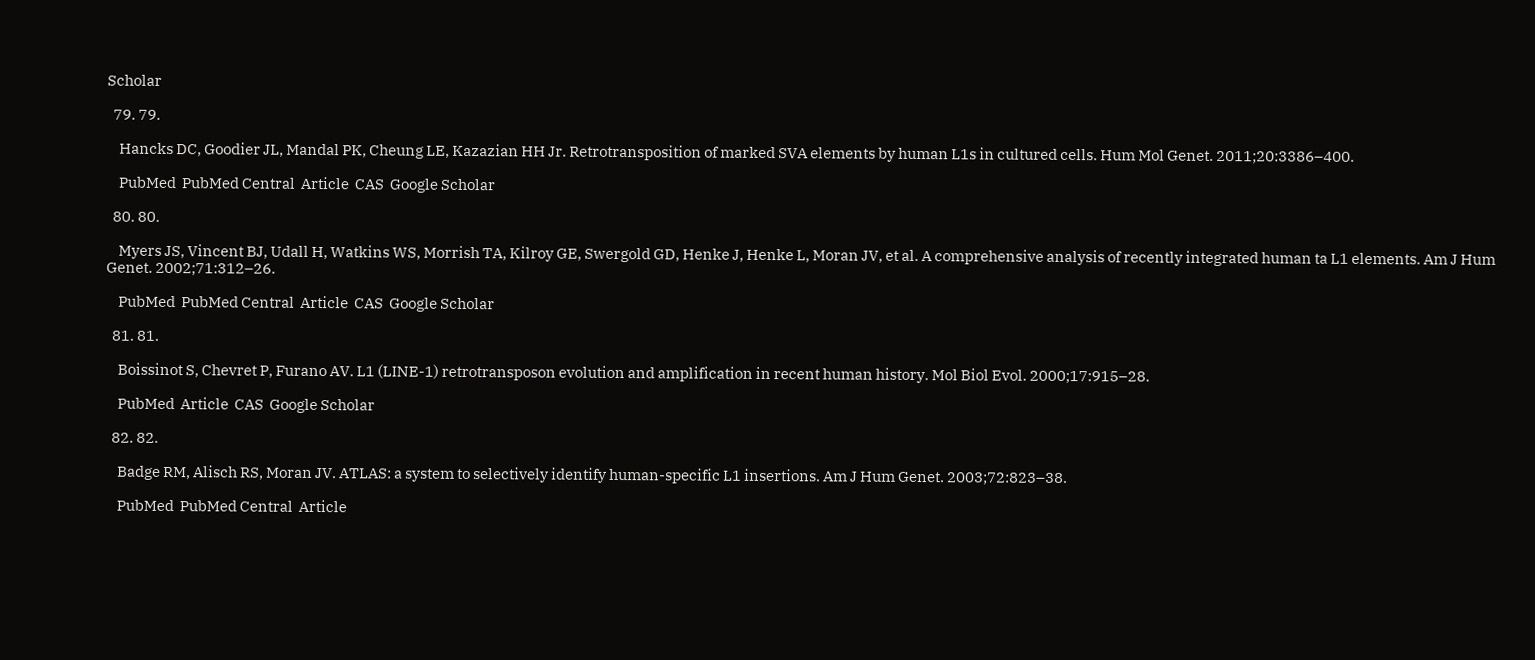Scholar

  79. 79.

    Hancks DC, Goodier JL, Mandal PK, Cheung LE, Kazazian HH Jr. Retrotransposition of marked SVA elements by human L1s in cultured cells. Hum Mol Genet. 2011;20:3386–400.

    PubMed  PubMed Central  Article  CAS  Google Scholar

  80. 80.

    Myers JS, Vincent BJ, Udall H, Watkins WS, Morrish TA, Kilroy GE, Swergold GD, Henke J, Henke L, Moran JV, et al. A comprehensive analysis of recently integrated human ta L1 elements. Am J Hum Genet. 2002;71:312–26.

    PubMed  PubMed Central  Article  CAS  Google Scholar

  81. 81.

    Boissinot S, Chevret P, Furano AV. L1 (LINE-1) retrotransposon evolution and amplification in recent human history. Mol Biol Evol. 2000;17:915–28.

    PubMed  Article  CAS  Google Scholar

  82. 82.

    Badge RM, Alisch RS, Moran JV. ATLAS: a system to selectively identify human-specific L1 insertions. Am J Hum Genet. 2003;72:823–38.

    PubMed  PubMed Central  Article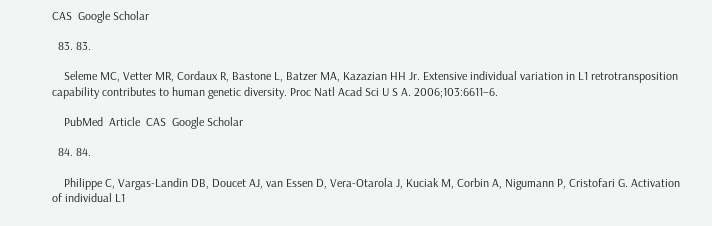CAS  Google Scholar

  83. 83.

    Seleme MC, Vetter MR, Cordaux R, Bastone L, Batzer MA, Kazazian HH Jr. Extensive individual variation in L1 retrotransposition capability contributes to human genetic diversity. Proc Natl Acad Sci U S A. 2006;103:6611–6.

    PubMed  Article  CAS  Google Scholar

  84. 84.

    Philippe C, Vargas-Landin DB, Doucet AJ, van Essen D, Vera-Otarola J, Kuciak M, Corbin A, Nigumann P, Cristofari G. Activation of individual L1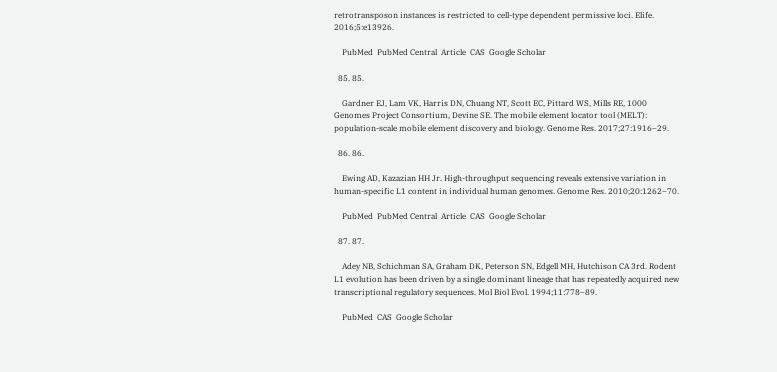retrotransposon instances is restricted to cell-type dependent permissive loci. Elife. 2016;5:e13926.

    PubMed  PubMed Central  Article  CAS  Google Scholar

  85. 85.

    Gardner EJ, Lam VK, Harris DN, Chuang NT, Scott EC, Pittard WS, Mills RE, 1000 Genomes Project Consortium, Devine SE. The mobile element locator tool (MELT): population-scale mobile element discovery and biology. Genome Res. 2017;27:1916–29.

  86. 86.

    Ewing AD, Kazazian HH Jr. High-throughput sequencing reveals extensive variation in human-specific L1 content in individual human genomes. Genome Res. 2010;20:1262–70.

    PubMed  PubMed Central  Article  CAS  Google Scholar

  87. 87.

    Adey NB, Schichman SA, Graham DK, Peterson SN, Edgell MH, Hutchison CA 3rd. Rodent L1 evolution has been driven by a single dominant lineage that has repeatedly acquired new transcriptional regulatory sequences. Mol Biol Evol. 1994;11:778–89.

    PubMed  CAS  Google Scholar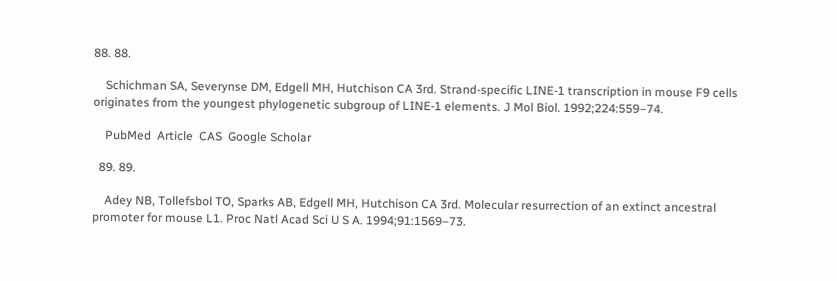88. 88.

    Schichman SA, Severynse DM, Edgell MH, Hutchison CA 3rd. Strand-specific LINE-1 transcription in mouse F9 cells originates from the youngest phylogenetic subgroup of LINE-1 elements. J Mol Biol. 1992;224:559–74.

    PubMed  Article  CAS  Google Scholar

  89. 89.

    Adey NB, Tollefsbol TO, Sparks AB, Edgell MH, Hutchison CA 3rd. Molecular resurrection of an extinct ancestral promoter for mouse L1. Proc Natl Acad Sci U S A. 1994;91:1569–73.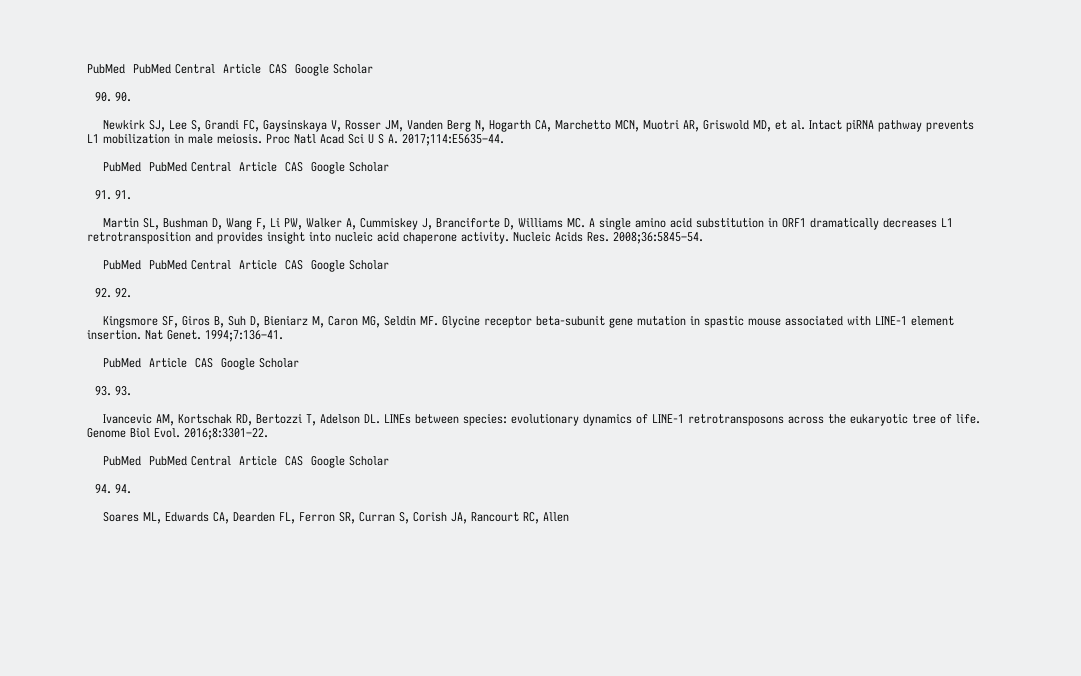PubMed  PubMed Central  Article  CAS  Google Scholar

  90. 90.

    Newkirk SJ, Lee S, Grandi FC, Gaysinskaya V, Rosser JM, Vanden Berg N, Hogarth CA, Marchetto MCN, Muotri AR, Griswold MD, et al. Intact piRNA pathway prevents L1 mobilization in male meiosis. Proc Natl Acad Sci U S A. 2017;114:E5635–44.

    PubMed  PubMed Central  Article  CAS  Google Scholar

  91. 91.

    Martin SL, Bushman D, Wang F, Li PW, Walker A, Cummiskey J, Branciforte D, Williams MC. A single amino acid substitution in ORF1 dramatically decreases L1 retrotransposition and provides insight into nucleic acid chaperone activity. Nucleic Acids Res. 2008;36:5845–54.

    PubMed  PubMed Central  Article  CAS  Google Scholar

  92. 92.

    Kingsmore SF, Giros B, Suh D, Bieniarz M, Caron MG, Seldin MF. Glycine receptor beta-subunit gene mutation in spastic mouse associated with LINE-1 element insertion. Nat Genet. 1994;7:136–41.

    PubMed  Article  CAS  Google Scholar

  93. 93.

    Ivancevic AM, Kortschak RD, Bertozzi T, Adelson DL. LINEs between species: evolutionary dynamics of LINE-1 retrotransposons across the eukaryotic tree of life. Genome Biol Evol. 2016;8:3301–22.

    PubMed  PubMed Central  Article  CAS  Google Scholar

  94. 94.

    Soares ML, Edwards CA, Dearden FL, Ferron SR, Curran S, Corish JA, Rancourt RC, Allen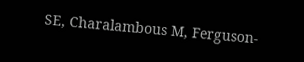SE, Charalambous M, Ferguson-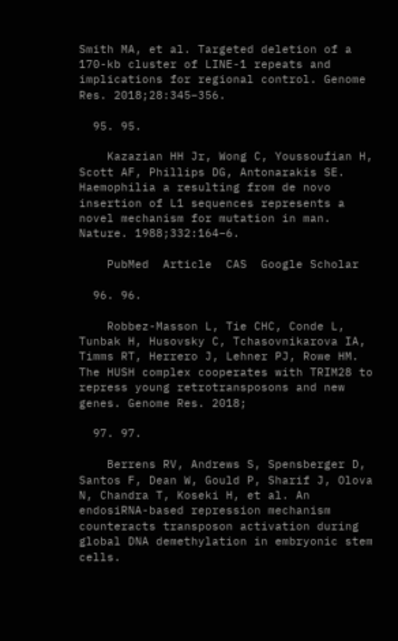Smith MA, et al. Targeted deletion of a 170-kb cluster of LINE-1 repeats and implications for regional control. Genome Res. 2018;28:345–356.

  95. 95.

    Kazazian HH Jr, Wong C, Youssoufian H, Scott AF, Phillips DG, Antonarakis SE. Haemophilia a resulting from de novo insertion of L1 sequences represents a novel mechanism for mutation in man. Nature. 1988;332:164–6.

    PubMed  Article  CAS  Google Scholar

  96. 96.

    Robbez-Masson L, Tie CHC, Conde L, Tunbak H, Husovsky C, Tchasovnikarova IA, Timms RT, Herrero J, Lehner PJ, Rowe HM. The HUSH complex cooperates with TRIM28 to repress young retrotransposons and new genes. Genome Res. 2018;

  97. 97.

    Berrens RV, Andrews S, Spensberger D, Santos F, Dean W, Gould P, Sharif J, Olova N, Chandra T, Koseki H, et al. An endosiRNA-based repression mechanism counteracts transposon activation during global DNA demethylation in embryonic stem cells.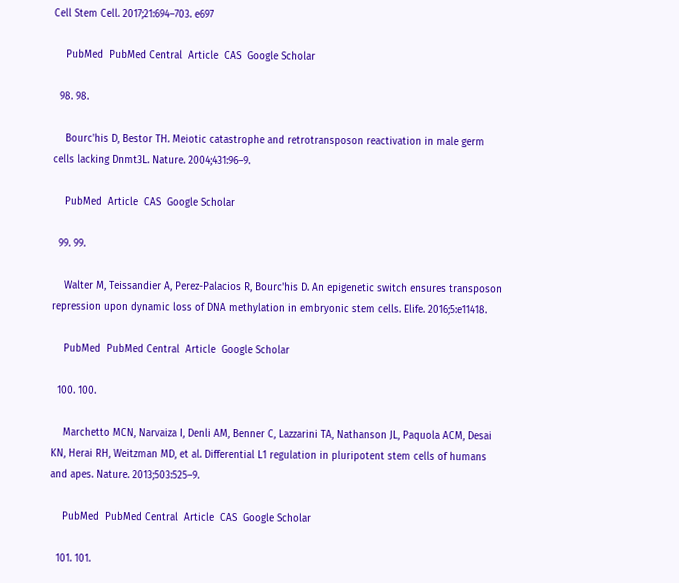Cell Stem Cell. 2017;21:694–703. e697

    PubMed  PubMed Central  Article  CAS  Google Scholar

  98. 98.

    Bourc'his D, Bestor TH. Meiotic catastrophe and retrotransposon reactivation in male germ cells lacking Dnmt3L. Nature. 2004;431:96–9.

    PubMed  Article  CAS  Google Scholar

  99. 99.

    Walter M, Teissandier A, Perez-Palacios R, Bourc'his D. An epigenetic switch ensures transposon repression upon dynamic loss of DNA methylation in embryonic stem cells. Elife. 2016;5:e11418.

    PubMed  PubMed Central  Article  Google Scholar

  100. 100.

    Marchetto MCN, Narvaiza I, Denli AM, Benner C, Lazzarini TA, Nathanson JL, Paquola ACM, Desai KN, Herai RH, Weitzman MD, et al. Differential L1 regulation in pluripotent stem cells of humans and apes. Nature. 2013;503:525–9.

    PubMed  PubMed Central  Article  CAS  Google Scholar

  101. 101.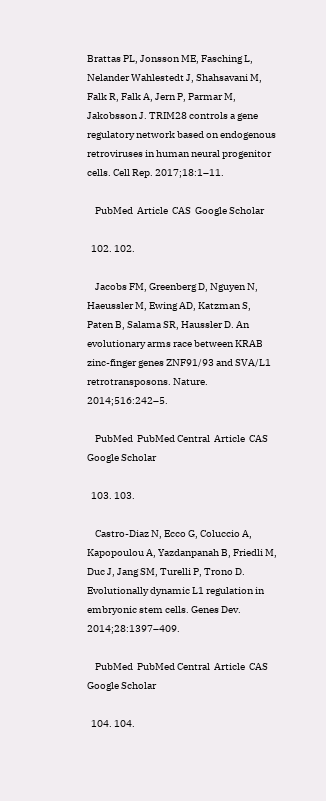Brattas PL, Jonsson ME, Fasching L, Nelander Wahlestedt J, Shahsavani M, Falk R, Falk A, Jern P, Parmar M, Jakobsson J. TRIM28 controls a gene regulatory network based on endogenous retroviruses in human neural progenitor cells. Cell Rep. 2017;18:1–11.

    PubMed  Article  CAS  Google Scholar

  102. 102.

    Jacobs FM, Greenberg D, Nguyen N, Haeussler M, Ewing AD, Katzman S, Paten B, Salama SR, Haussler D. An evolutionary arms race between KRAB zinc-finger genes ZNF91/93 and SVA/L1 retrotransposons. Nature. 2014;516:242–5.

    PubMed  PubMed Central  Article  CAS  Google Scholar

  103. 103.

    Castro-Diaz N, Ecco G, Coluccio A, Kapopoulou A, Yazdanpanah B, Friedli M, Duc J, Jang SM, Turelli P, Trono D. Evolutionally dynamic L1 regulation in embryonic stem cells. Genes Dev. 2014;28:1397–409.

    PubMed  PubMed Central  Article  CAS  Google Scholar

  104. 104.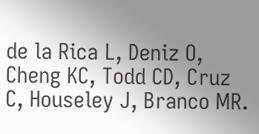de la Rica L, Deniz O, Cheng KC, Todd CD, Cruz C, Houseley J, Branco MR.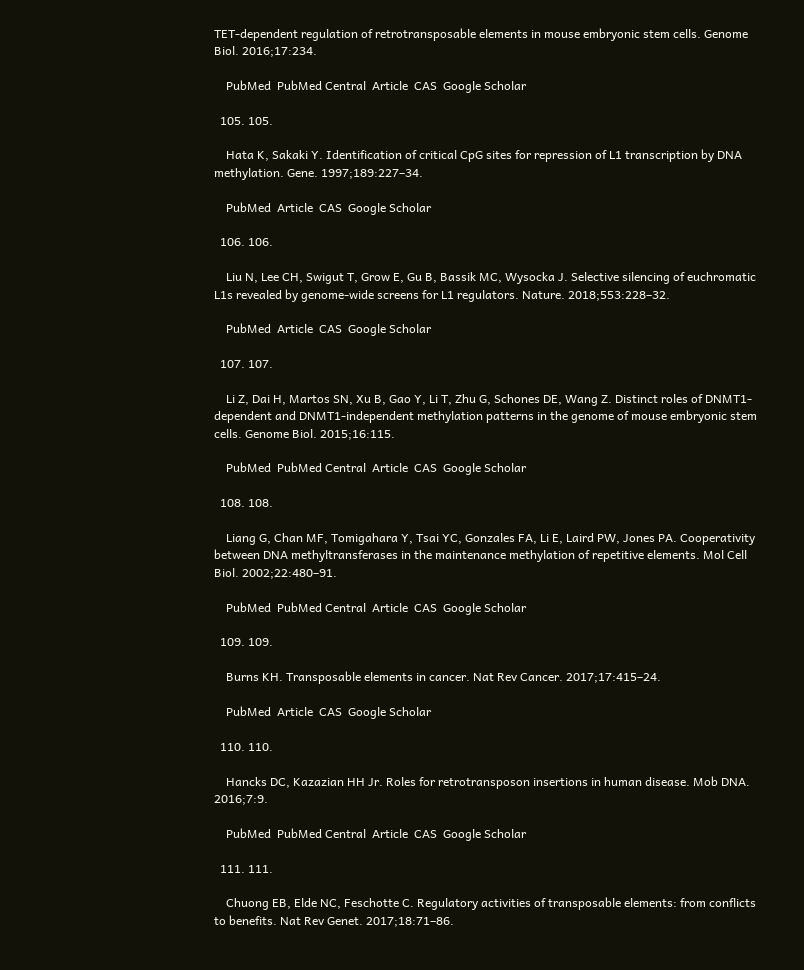TET-dependent regulation of retrotransposable elements in mouse embryonic stem cells. Genome Biol. 2016;17:234.

    PubMed  PubMed Central  Article  CAS  Google Scholar

  105. 105.

    Hata K, Sakaki Y. Identification of critical CpG sites for repression of L1 transcription by DNA methylation. Gene. 1997;189:227–34.

    PubMed  Article  CAS  Google Scholar

  106. 106.

    Liu N, Lee CH, Swigut T, Grow E, Gu B, Bassik MC, Wysocka J. Selective silencing of euchromatic L1s revealed by genome-wide screens for L1 regulators. Nature. 2018;553:228–32.

    PubMed  Article  CAS  Google Scholar

  107. 107.

    Li Z, Dai H, Martos SN, Xu B, Gao Y, Li T, Zhu G, Schones DE, Wang Z. Distinct roles of DNMT1-dependent and DNMT1-independent methylation patterns in the genome of mouse embryonic stem cells. Genome Biol. 2015;16:115.

    PubMed  PubMed Central  Article  CAS  Google Scholar

  108. 108.

    Liang G, Chan MF, Tomigahara Y, Tsai YC, Gonzales FA, Li E, Laird PW, Jones PA. Cooperativity between DNA methyltransferases in the maintenance methylation of repetitive elements. Mol Cell Biol. 2002;22:480–91.

    PubMed  PubMed Central  Article  CAS  Google Scholar

  109. 109.

    Burns KH. Transposable elements in cancer. Nat Rev Cancer. 2017;17:415–24.

    PubMed  Article  CAS  Google Scholar

  110. 110.

    Hancks DC, Kazazian HH Jr. Roles for retrotransposon insertions in human disease. Mob DNA. 2016;7:9.

    PubMed  PubMed Central  Article  CAS  Google Scholar

  111. 111.

    Chuong EB, Elde NC, Feschotte C. Regulatory activities of transposable elements: from conflicts to benefits. Nat Rev Genet. 2017;18:71–86.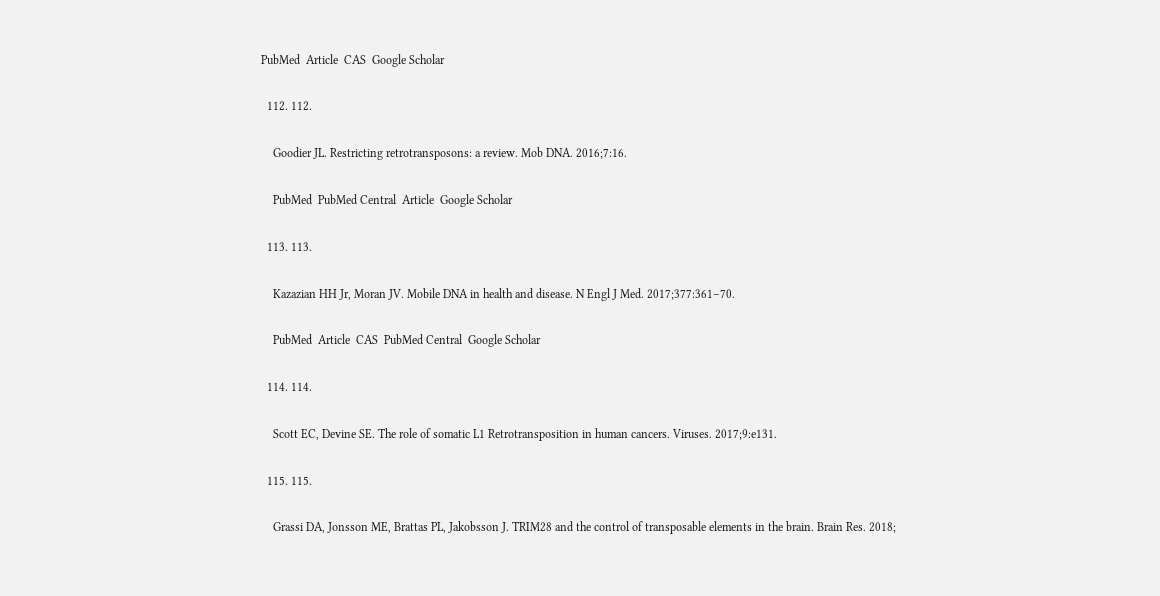PubMed  Article  CAS  Google Scholar

  112. 112.

    Goodier JL. Restricting retrotransposons: a review. Mob DNA. 2016;7:16.

    PubMed  PubMed Central  Article  Google Scholar

  113. 113.

    Kazazian HH Jr, Moran JV. Mobile DNA in health and disease. N Engl J Med. 2017;377:361–70.

    PubMed  Article  CAS  PubMed Central  Google Scholar

  114. 114.

    Scott EC, Devine SE. The role of somatic L1 Retrotransposition in human cancers. Viruses. 2017;9:e131.

  115. 115.

    Grassi DA, Jonsson ME, Brattas PL, Jakobsson J. TRIM28 and the control of transposable elements in the brain. Brain Res. 2018;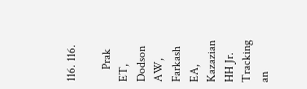116. 116.

    Prak ET, Dodson AW, Farkash EA, Kazazian HH Jr. Tracking an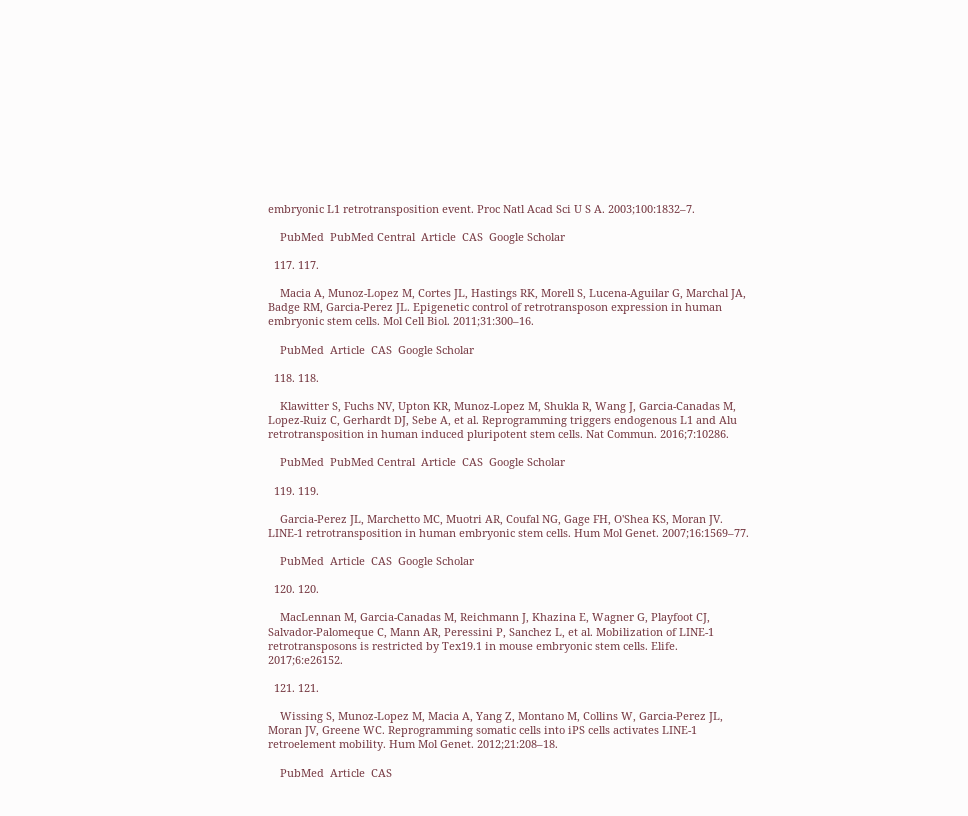embryonic L1 retrotransposition event. Proc Natl Acad Sci U S A. 2003;100:1832–7.

    PubMed  PubMed Central  Article  CAS  Google Scholar

  117. 117.

    Macia A, Munoz-Lopez M, Cortes JL, Hastings RK, Morell S, Lucena-Aguilar G, Marchal JA, Badge RM, Garcia-Perez JL. Epigenetic control of retrotransposon expression in human embryonic stem cells. Mol Cell Biol. 2011;31:300–16.

    PubMed  Article  CAS  Google Scholar

  118. 118.

    Klawitter S, Fuchs NV, Upton KR, Munoz-Lopez M, Shukla R, Wang J, Garcia-Canadas M, Lopez-Ruiz C, Gerhardt DJ, Sebe A, et al. Reprogramming triggers endogenous L1 and Alu retrotransposition in human induced pluripotent stem cells. Nat Commun. 2016;7:10286.

    PubMed  PubMed Central  Article  CAS  Google Scholar

  119. 119.

    Garcia-Perez JL, Marchetto MC, Muotri AR, Coufal NG, Gage FH, O'Shea KS, Moran JV. LINE-1 retrotransposition in human embryonic stem cells. Hum Mol Genet. 2007;16:1569–77.

    PubMed  Article  CAS  Google Scholar

  120. 120.

    MacLennan M, Garcia-Canadas M, Reichmann J, Khazina E, Wagner G, Playfoot CJ, Salvador-Palomeque C, Mann AR, Peressini P, Sanchez L, et al. Mobilization of LINE-1 retrotransposons is restricted by Tex19.1 in mouse embryonic stem cells. Elife. 2017;6:e26152.

  121. 121.

    Wissing S, Munoz-Lopez M, Macia A, Yang Z, Montano M, Collins W, Garcia-Perez JL, Moran JV, Greene WC. Reprogramming somatic cells into iPS cells activates LINE-1 retroelement mobility. Hum Mol Genet. 2012;21:208–18.

    PubMed  Article  CAS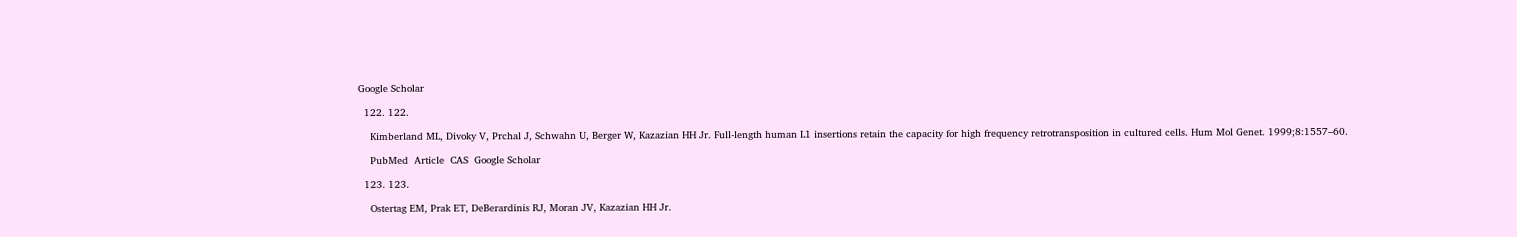Google Scholar

  122. 122.

    Kimberland ML, Divoky V, Prchal J, Schwahn U, Berger W, Kazazian HH Jr. Full-length human L1 insertions retain the capacity for high frequency retrotransposition in cultured cells. Hum Mol Genet. 1999;8:1557–60.

    PubMed  Article  CAS  Google Scholar

  123. 123.

    Ostertag EM, Prak ET, DeBerardinis RJ, Moran JV, Kazazian HH Jr.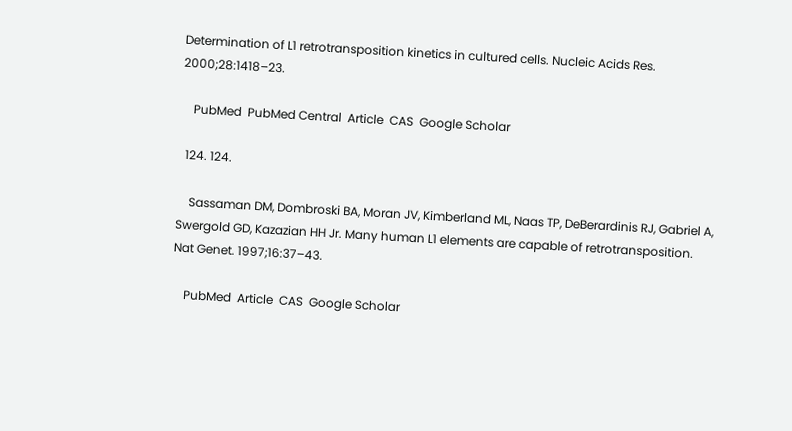Determination of L1 retrotransposition kinetics in cultured cells. Nucleic Acids Res. 2000;28:1418–23.

    PubMed  PubMed Central  Article  CAS  Google Scholar

  124. 124.

    Sassaman DM, Dombroski BA, Moran JV, Kimberland ML, Naas TP, DeBerardinis RJ, Gabriel A, Swergold GD, Kazazian HH Jr. Many human L1 elements are capable of retrotransposition. Nat Genet. 1997;16:37–43.

    PubMed  Article  CAS  Google Scholar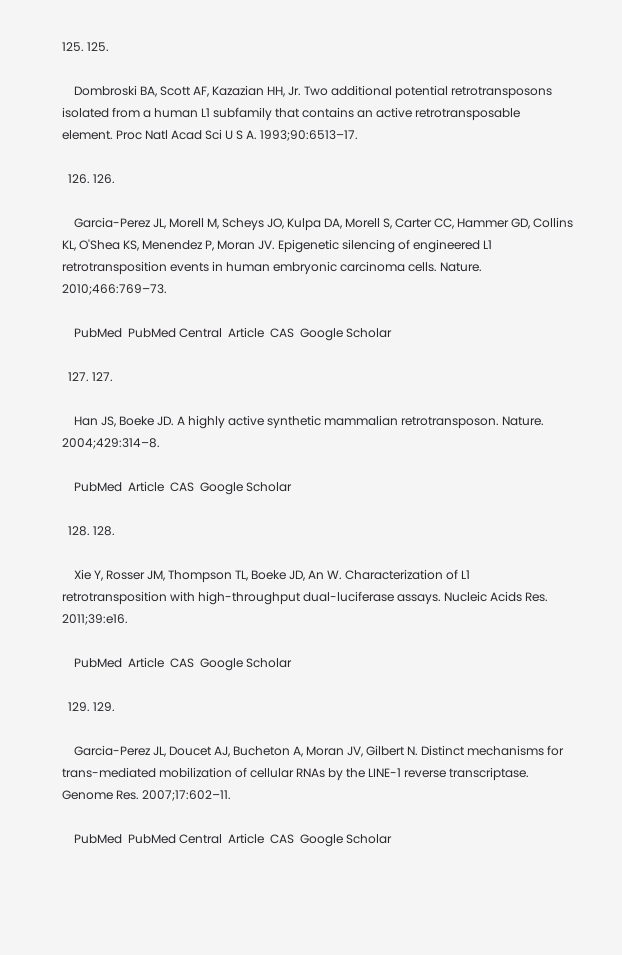125. 125.

    Dombroski BA, Scott AF, Kazazian HH, Jr. Two additional potential retrotransposons isolated from a human L1 subfamily that contains an active retrotransposable element. Proc Natl Acad Sci U S A. 1993;90:6513–17.

  126. 126.

    Garcia-Perez JL, Morell M, Scheys JO, Kulpa DA, Morell S, Carter CC, Hammer GD, Collins KL, O'Shea KS, Menendez P, Moran JV. Epigenetic silencing of engineered L1 retrotransposition events in human embryonic carcinoma cells. Nature. 2010;466:769–73.

    PubMed  PubMed Central  Article  CAS  Google Scholar

  127. 127.

    Han JS, Boeke JD. A highly active synthetic mammalian retrotransposon. Nature. 2004;429:314–8.

    PubMed  Article  CAS  Google Scholar

  128. 128.

    Xie Y, Rosser JM, Thompson TL, Boeke JD, An W. Characterization of L1 retrotransposition with high-throughput dual-luciferase assays. Nucleic Acids Res. 2011;39:e16.

    PubMed  Article  CAS  Google Scholar

  129. 129.

    Garcia-Perez JL, Doucet AJ, Bucheton A, Moran JV, Gilbert N. Distinct mechanisms for trans-mediated mobilization of cellular RNAs by the LINE-1 reverse transcriptase. Genome Res. 2007;17:602–11.

    PubMed  PubMed Central  Article  CAS  Google Scholar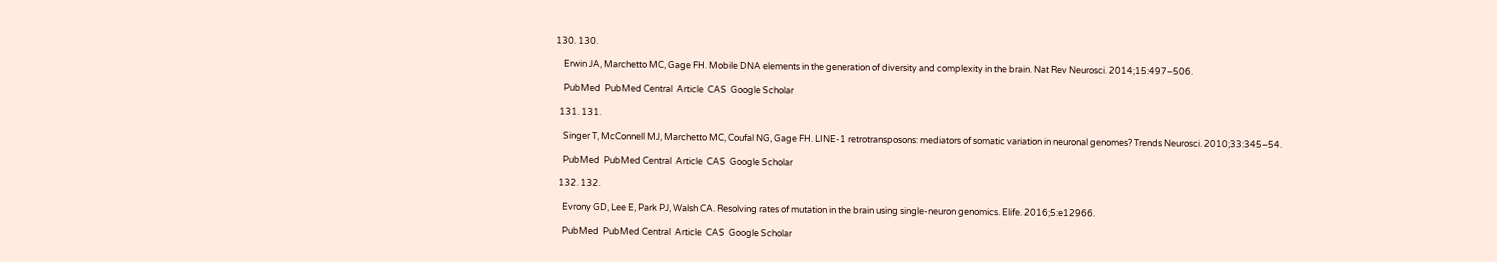130. 130.

    Erwin JA, Marchetto MC, Gage FH. Mobile DNA elements in the generation of diversity and complexity in the brain. Nat Rev Neurosci. 2014;15:497–506.

    PubMed  PubMed Central  Article  CAS  Google Scholar

  131. 131.

    Singer T, McConnell MJ, Marchetto MC, Coufal NG, Gage FH. LINE-1 retrotransposons: mediators of somatic variation in neuronal genomes? Trends Neurosci. 2010;33:345–54.

    PubMed  PubMed Central  Article  CAS  Google Scholar

  132. 132.

    Evrony GD, Lee E, Park PJ, Walsh CA. Resolving rates of mutation in the brain using single-neuron genomics. Elife. 2016;5:e12966.

    PubMed  PubMed Central  Article  CAS  Google Scholar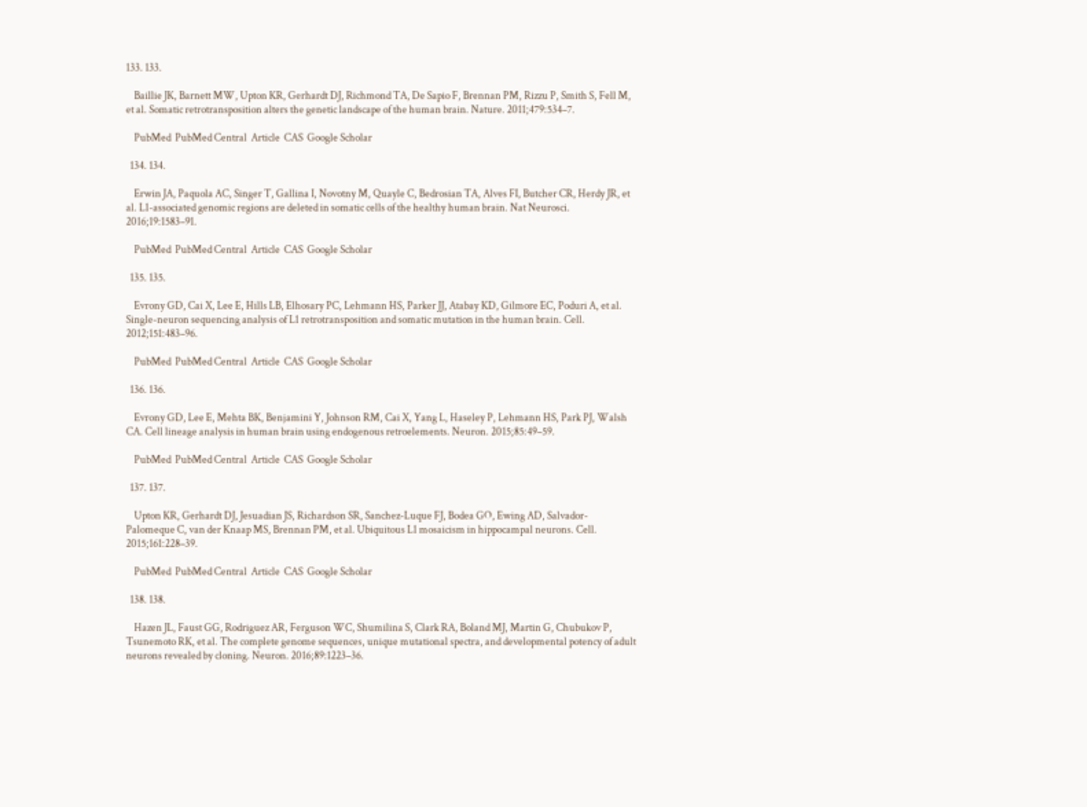133. 133.

    Baillie JK, Barnett MW, Upton KR, Gerhardt DJ, Richmond TA, De Sapio F, Brennan PM, Rizzu P, Smith S, Fell M, et al. Somatic retrotransposition alters the genetic landscape of the human brain. Nature. 2011;479:534–7.

    PubMed  PubMed Central  Article  CAS  Google Scholar

  134. 134.

    Erwin JA, Paquola AC, Singer T, Gallina I, Novotny M, Quayle C, Bedrosian TA, Alves FI, Butcher CR, Herdy JR, et al. L1-associated genomic regions are deleted in somatic cells of the healthy human brain. Nat Neurosci. 2016;19:1583–91.

    PubMed  PubMed Central  Article  CAS  Google Scholar

  135. 135.

    Evrony GD, Cai X, Lee E, Hills LB, Elhosary PC, Lehmann HS, Parker JJ, Atabay KD, Gilmore EC, Poduri A, et al. Single-neuron sequencing analysis of L1 retrotransposition and somatic mutation in the human brain. Cell. 2012;151:483–96.

    PubMed  PubMed Central  Article  CAS  Google Scholar

  136. 136.

    Evrony GD, Lee E, Mehta BK, Benjamini Y, Johnson RM, Cai X, Yang L, Haseley P, Lehmann HS, Park PJ, Walsh CA. Cell lineage analysis in human brain using endogenous retroelements. Neuron. 2015;85:49–59.

    PubMed  PubMed Central  Article  CAS  Google Scholar

  137. 137.

    Upton KR, Gerhardt DJ, Jesuadian JS, Richardson SR, Sanchez-Luque FJ, Bodea GO, Ewing AD, Salvador-Palomeque C, van der Knaap MS, Brennan PM, et al. Ubiquitous L1 mosaicism in hippocampal neurons. Cell. 2015;161:228–39.

    PubMed  PubMed Central  Article  CAS  Google Scholar

  138. 138.

    Hazen JL, Faust GG, Rodriguez AR, Ferguson WC, Shumilina S, Clark RA, Boland MJ, Martin G, Chubukov P, Tsunemoto RK, et al. The complete genome sequences, unique mutational spectra, and developmental potency of adult neurons revealed by cloning. Neuron. 2016;89:1223–36.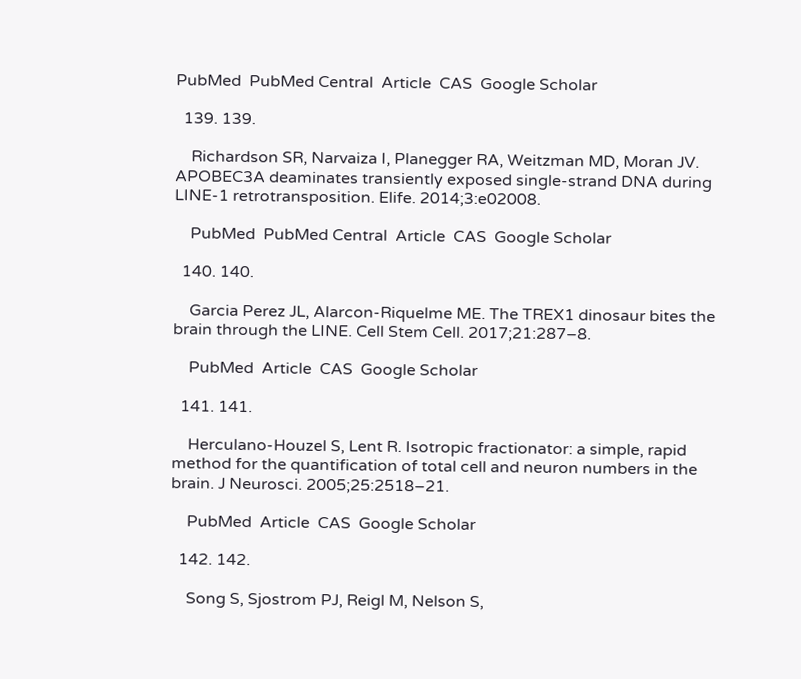PubMed  PubMed Central  Article  CAS  Google Scholar

  139. 139.

    Richardson SR, Narvaiza I, Planegger RA, Weitzman MD, Moran JV. APOBEC3A deaminates transiently exposed single-strand DNA during LINE-1 retrotransposition. Elife. 2014;3:e02008.

    PubMed  PubMed Central  Article  CAS  Google Scholar

  140. 140.

    Garcia Perez JL, Alarcon-Riquelme ME. The TREX1 dinosaur bites the brain through the LINE. Cell Stem Cell. 2017;21:287–8.

    PubMed  Article  CAS  Google Scholar

  141. 141.

    Herculano-Houzel S, Lent R. Isotropic fractionator: a simple, rapid method for the quantification of total cell and neuron numbers in the brain. J Neurosci. 2005;25:2518–21.

    PubMed  Article  CAS  Google Scholar

  142. 142.

    Song S, Sjostrom PJ, Reigl M, Nelson S,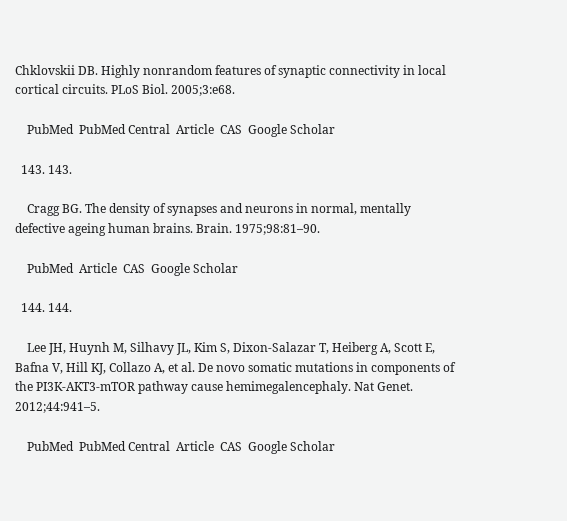Chklovskii DB. Highly nonrandom features of synaptic connectivity in local cortical circuits. PLoS Biol. 2005;3:e68.

    PubMed  PubMed Central  Article  CAS  Google Scholar

  143. 143.

    Cragg BG. The density of synapses and neurons in normal, mentally defective ageing human brains. Brain. 1975;98:81–90.

    PubMed  Article  CAS  Google Scholar

  144. 144.

    Lee JH, Huynh M, Silhavy JL, Kim S, Dixon-Salazar T, Heiberg A, Scott E, Bafna V, Hill KJ, Collazo A, et al. De novo somatic mutations in components of the PI3K-AKT3-mTOR pathway cause hemimegalencephaly. Nat Genet. 2012;44:941–5.

    PubMed  PubMed Central  Article  CAS  Google Scholar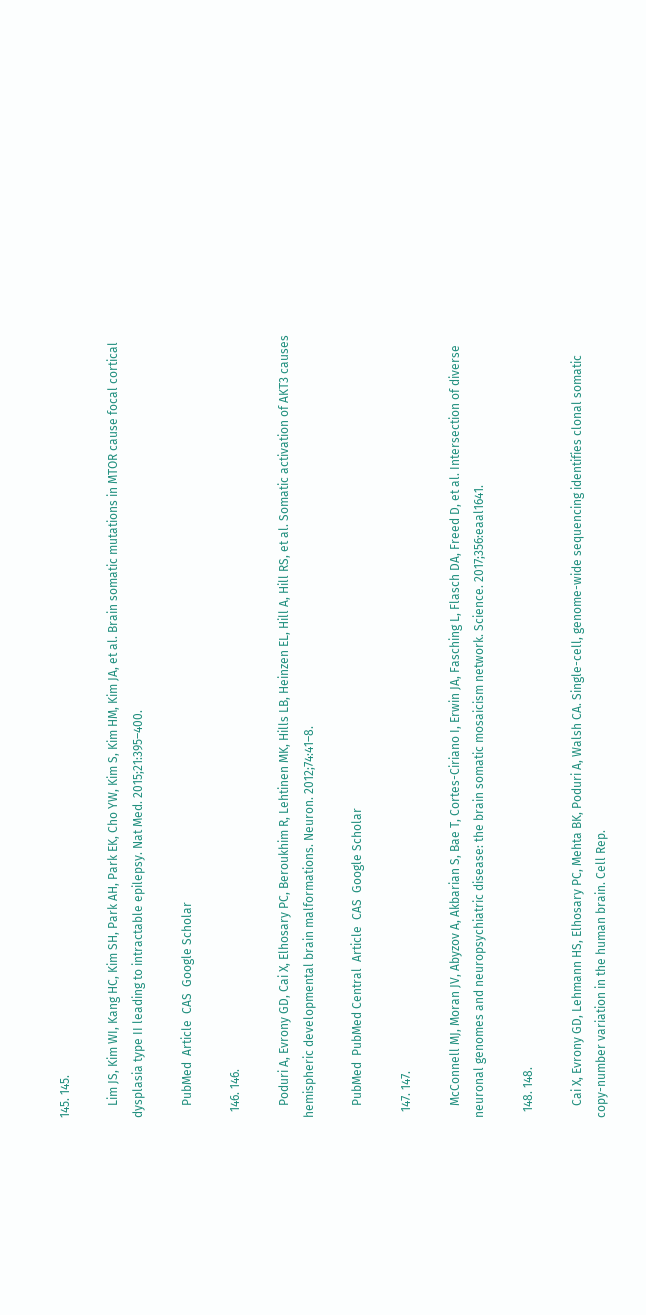145. 145.

    Lim JS, Kim WI, Kang HC, Kim SH, Park AH, Park EK, Cho YW, Kim S, Kim HM, Kim JA, et al. Brain somatic mutations in MTOR cause focal cortical dysplasia type II leading to intractable epilepsy. Nat Med. 2015;21:395–400.

    PubMed  Article  CAS  Google Scholar

  146. 146.

    Poduri A, Evrony GD, Cai X, Elhosary PC, Beroukhim R, Lehtinen MK, Hills LB, Heinzen EL, Hill A, Hill RS, et al. Somatic activation of AKT3 causes hemispheric developmental brain malformations. Neuron. 2012;74:41–8.

    PubMed  PubMed Central  Article  CAS  Google Scholar

  147. 147.

    McConnell MJ, Moran JV, Abyzov A, Akbarian S, Bae T, Cortes-Ciriano I, Erwin JA, Fasching L, Flasch DA, Freed D, et al. Intersection of diverse neuronal genomes and neuropsychiatric disease: the brain somatic mosaicism network. Science. 2017;356:eaal1641.

  148. 148.

    Cai X, Evrony GD, Lehmann HS, Elhosary PC, Mehta BK, Poduri A, Walsh CA. Single-cell, genome-wide sequencing identifies clonal somatic copy-number variation in the human brain. Cell Rep.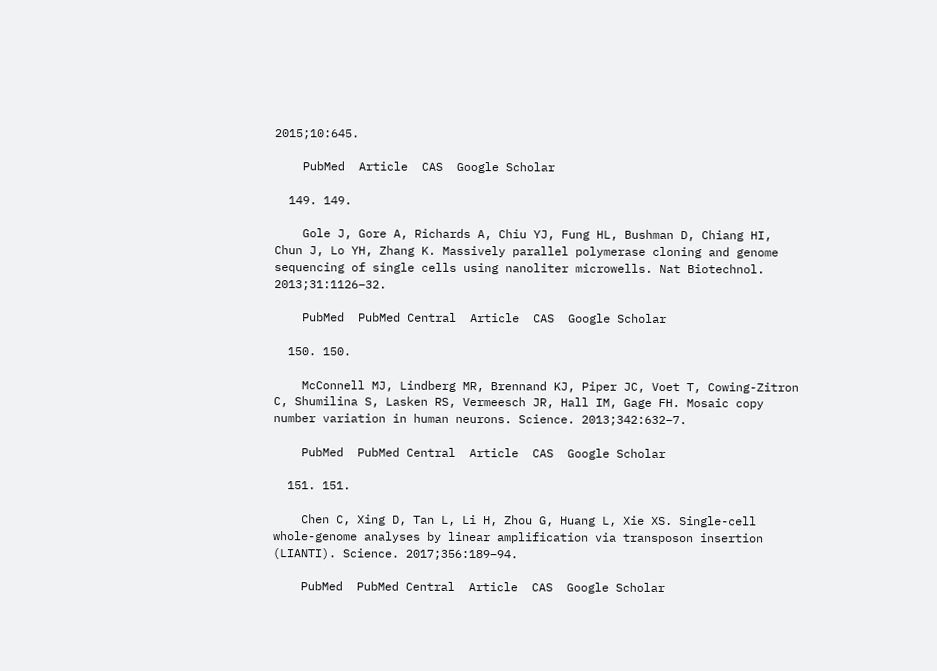2015;10:645.

    PubMed  Article  CAS  Google Scholar

  149. 149.

    Gole J, Gore A, Richards A, Chiu YJ, Fung HL, Bushman D, Chiang HI, Chun J, Lo YH, Zhang K. Massively parallel polymerase cloning and genome sequencing of single cells using nanoliter microwells. Nat Biotechnol. 2013;31:1126–32.

    PubMed  PubMed Central  Article  CAS  Google Scholar

  150. 150.

    McConnell MJ, Lindberg MR, Brennand KJ, Piper JC, Voet T, Cowing-Zitron C, Shumilina S, Lasken RS, Vermeesch JR, Hall IM, Gage FH. Mosaic copy number variation in human neurons. Science. 2013;342:632–7.

    PubMed  PubMed Central  Article  CAS  Google Scholar

  151. 151.

    Chen C, Xing D, Tan L, Li H, Zhou G, Huang L, Xie XS. Single-cell whole-genome analyses by linear amplification via transposon insertion (LIANTI). Science. 2017;356:189–94.

    PubMed  PubMed Central  Article  CAS  Google Scholar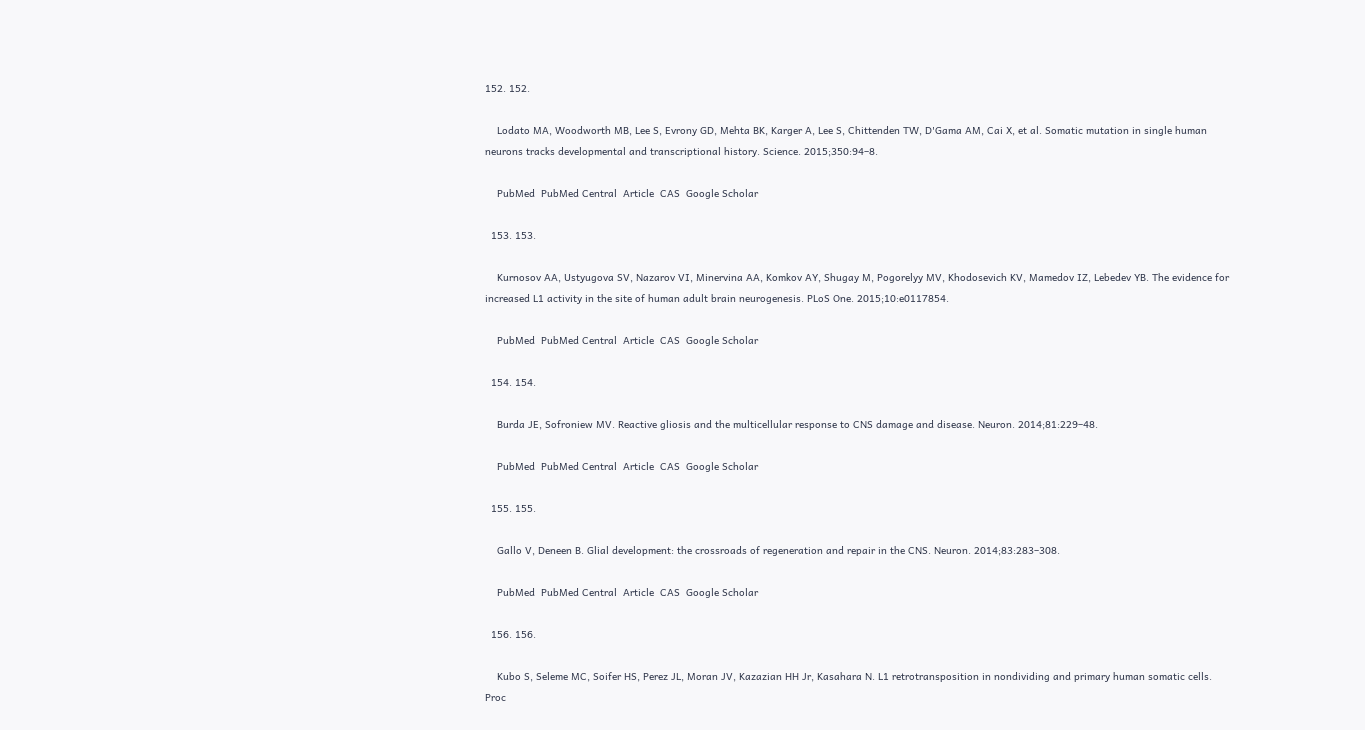152. 152.

    Lodato MA, Woodworth MB, Lee S, Evrony GD, Mehta BK, Karger A, Lee S, Chittenden TW, D'Gama AM, Cai X, et al. Somatic mutation in single human neurons tracks developmental and transcriptional history. Science. 2015;350:94–8.

    PubMed  PubMed Central  Article  CAS  Google Scholar

  153. 153.

    Kurnosov AA, Ustyugova SV, Nazarov VI, Minervina AA, Komkov AY, Shugay M, Pogorelyy MV, Khodosevich KV, Mamedov IZ, Lebedev YB. The evidence for increased L1 activity in the site of human adult brain neurogenesis. PLoS One. 2015;10:e0117854.

    PubMed  PubMed Central  Article  CAS  Google Scholar

  154. 154.

    Burda JE, Sofroniew MV. Reactive gliosis and the multicellular response to CNS damage and disease. Neuron. 2014;81:229–48.

    PubMed  PubMed Central  Article  CAS  Google Scholar

  155. 155.

    Gallo V, Deneen B. Glial development: the crossroads of regeneration and repair in the CNS. Neuron. 2014;83:283–308.

    PubMed  PubMed Central  Article  CAS  Google Scholar

  156. 156.

    Kubo S, Seleme MC, Soifer HS, Perez JL, Moran JV, Kazazian HH Jr, Kasahara N. L1 retrotransposition in nondividing and primary human somatic cells. Proc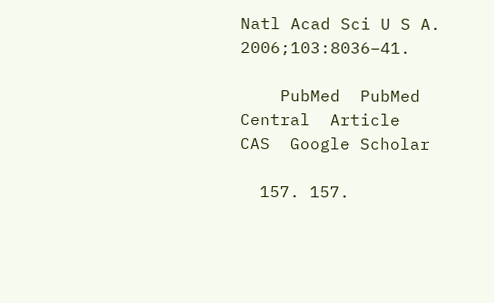Natl Acad Sci U S A. 2006;103:8036–41.

    PubMed  PubMed Central  Article  CAS  Google Scholar

  157. 157.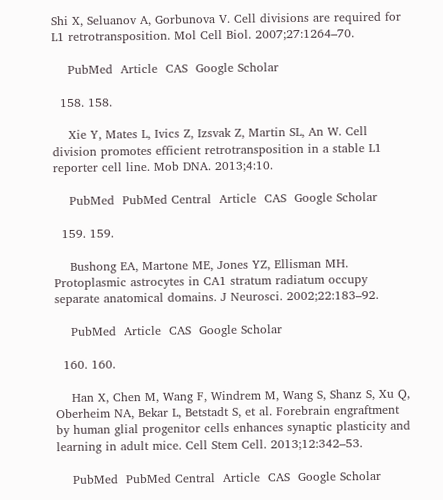Shi X, Seluanov A, Gorbunova V. Cell divisions are required for L1 retrotransposition. Mol Cell Biol. 2007;27:1264–70.

    PubMed  Article  CAS  Google Scholar

  158. 158.

    Xie Y, Mates L, Ivics Z, Izsvak Z, Martin SL, An W. Cell division promotes efficient retrotransposition in a stable L1 reporter cell line. Mob DNA. 2013;4:10.

    PubMed  PubMed Central  Article  CAS  Google Scholar

  159. 159.

    Bushong EA, Martone ME, Jones YZ, Ellisman MH. Protoplasmic astrocytes in CA1 stratum radiatum occupy separate anatomical domains. J Neurosci. 2002;22:183–92.

    PubMed  Article  CAS  Google Scholar

  160. 160.

    Han X, Chen M, Wang F, Windrem M, Wang S, Shanz S, Xu Q, Oberheim NA, Bekar L, Betstadt S, et al. Forebrain engraftment by human glial progenitor cells enhances synaptic plasticity and learning in adult mice. Cell Stem Cell. 2013;12:342–53.

    PubMed  PubMed Central  Article  CAS  Google Scholar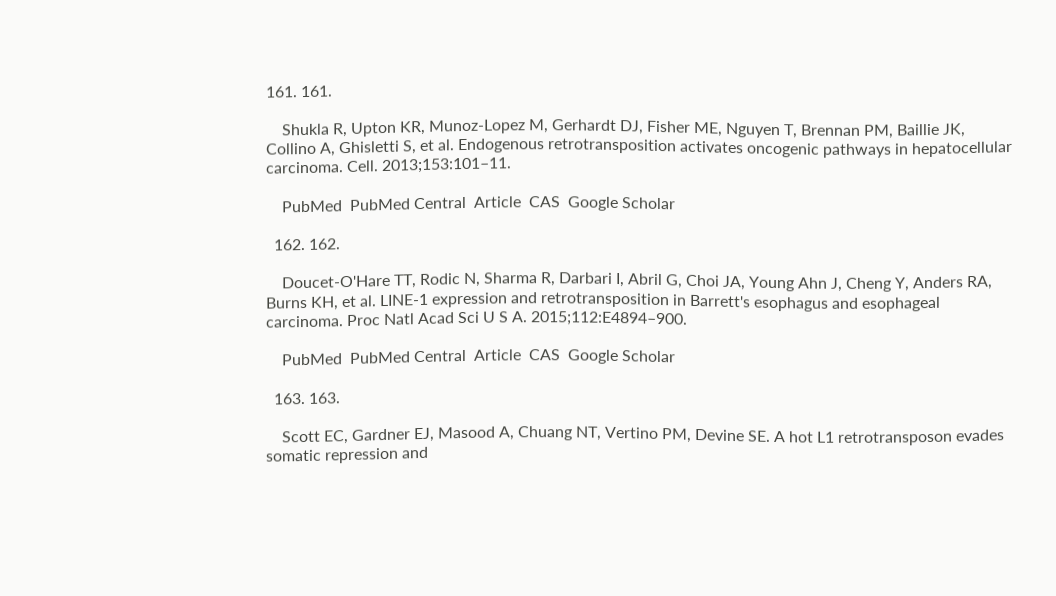161. 161.

    Shukla R, Upton KR, Munoz-Lopez M, Gerhardt DJ, Fisher ME, Nguyen T, Brennan PM, Baillie JK, Collino A, Ghisletti S, et al. Endogenous retrotransposition activates oncogenic pathways in hepatocellular carcinoma. Cell. 2013;153:101–11.

    PubMed  PubMed Central  Article  CAS  Google Scholar

  162. 162.

    Doucet-O'Hare TT, Rodic N, Sharma R, Darbari I, Abril G, Choi JA, Young Ahn J, Cheng Y, Anders RA, Burns KH, et al. LINE-1 expression and retrotransposition in Barrett's esophagus and esophageal carcinoma. Proc Natl Acad Sci U S A. 2015;112:E4894–900.

    PubMed  PubMed Central  Article  CAS  Google Scholar

  163. 163.

    Scott EC, Gardner EJ, Masood A, Chuang NT, Vertino PM, Devine SE. A hot L1 retrotransposon evades somatic repression and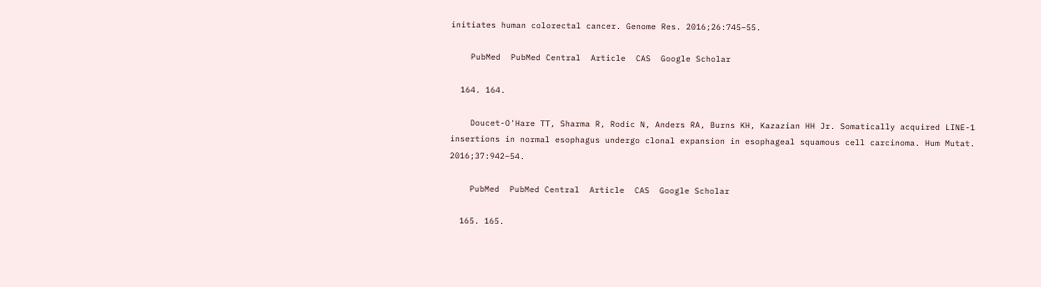initiates human colorectal cancer. Genome Res. 2016;26:745–55.

    PubMed  PubMed Central  Article  CAS  Google Scholar

  164. 164.

    Doucet-O'Hare TT, Sharma R, Rodic N, Anders RA, Burns KH, Kazazian HH Jr. Somatically acquired LINE-1 insertions in normal esophagus undergo clonal expansion in esophageal squamous cell carcinoma. Hum Mutat. 2016;37:942–54.

    PubMed  PubMed Central  Article  CAS  Google Scholar

  165. 165.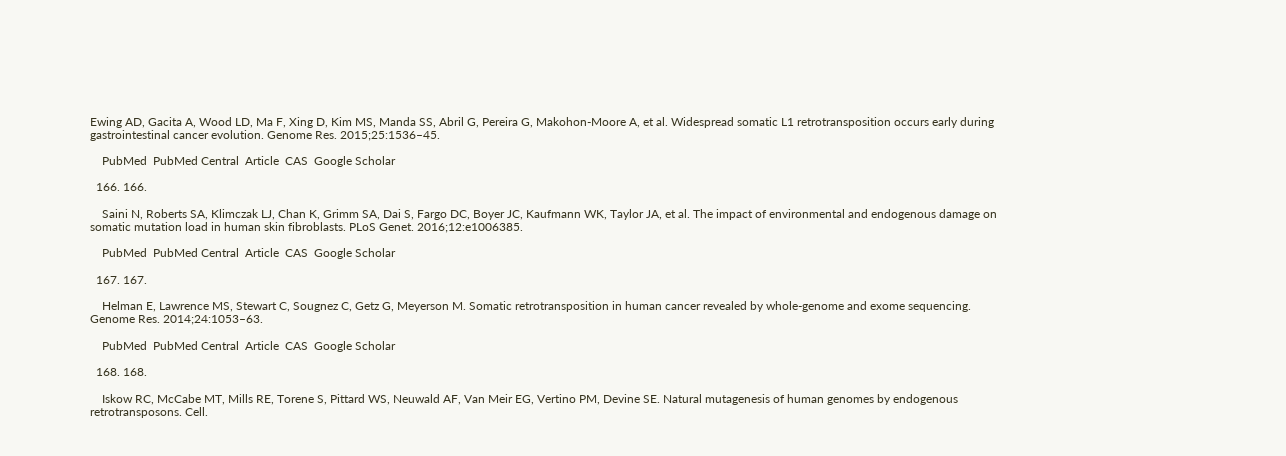Ewing AD, Gacita A, Wood LD, Ma F, Xing D, Kim MS, Manda SS, Abril G, Pereira G, Makohon-Moore A, et al. Widespread somatic L1 retrotransposition occurs early during gastrointestinal cancer evolution. Genome Res. 2015;25:1536–45.

    PubMed  PubMed Central  Article  CAS  Google Scholar

  166. 166.

    Saini N, Roberts SA, Klimczak LJ, Chan K, Grimm SA, Dai S, Fargo DC, Boyer JC, Kaufmann WK, Taylor JA, et al. The impact of environmental and endogenous damage on somatic mutation load in human skin fibroblasts. PLoS Genet. 2016;12:e1006385.

    PubMed  PubMed Central  Article  CAS  Google Scholar

  167. 167.

    Helman E, Lawrence MS, Stewart C, Sougnez C, Getz G, Meyerson M. Somatic retrotransposition in human cancer revealed by whole-genome and exome sequencing. Genome Res. 2014;24:1053–63.

    PubMed  PubMed Central  Article  CAS  Google Scholar

  168. 168.

    Iskow RC, McCabe MT, Mills RE, Torene S, Pittard WS, Neuwald AF, Van Meir EG, Vertino PM, Devine SE. Natural mutagenesis of human genomes by endogenous retrotransposons. Cell.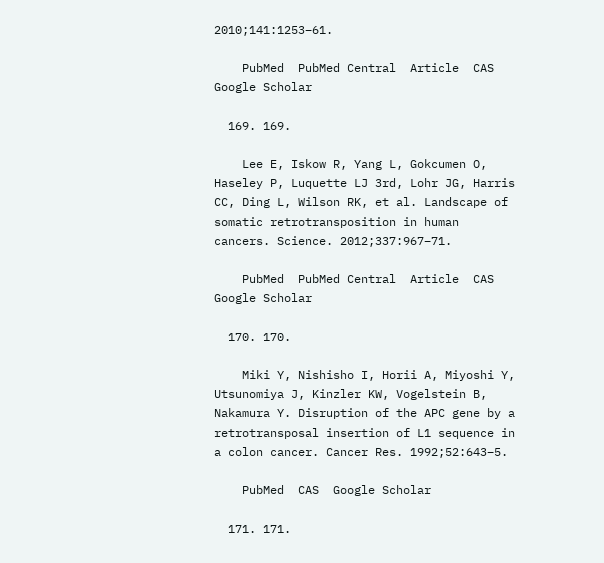2010;141:1253–61.

    PubMed  PubMed Central  Article  CAS  Google Scholar

  169. 169.

    Lee E, Iskow R, Yang L, Gokcumen O, Haseley P, Luquette LJ 3rd, Lohr JG, Harris CC, Ding L, Wilson RK, et al. Landscape of somatic retrotransposition in human cancers. Science. 2012;337:967–71.

    PubMed  PubMed Central  Article  CAS  Google Scholar

  170. 170.

    Miki Y, Nishisho I, Horii A, Miyoshi Y, Utsunomiya J, Kinzler KW, Vogelstein B, Nakamura Y. Disruption of the APC gene by a retrotransposal insertion of L1 sequence in a colon cancer. Cancer Res. 1992;52:643–5.

    PubMed  CAS  Google Scholar

  171. 171.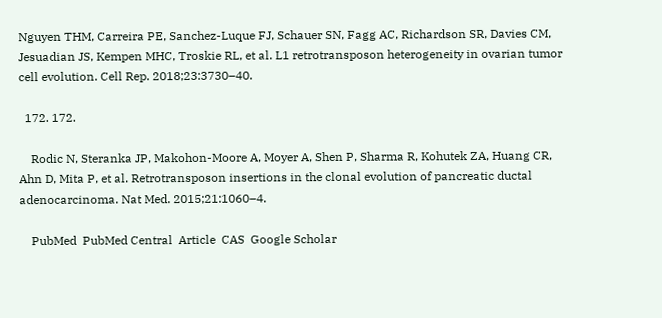Nguyen THM, Carreira PE, Sanchez-Luque FJ, Schauer SN, Fagg AC, Richardson SR, Davies CM, Jesuadian JS, Kempen MHC, Troskie RL, et al. L1 retrotransposon heterogeneity in ovarian tumor cell evolution. Cell Rep. 2018;23:3730–40.

  172. 172.

    Rodic N, Steranka JP, Makohon-Moore A, Moyer A, Shen P, Sharma R, Kohutek ZA, Huang CR, Ahn D, Mita P, et al. Retrotransposon insertions in the clonal evolution of pancreatic ductal adenocarcinoma. Nat Med. 2015;21:1060–4.

    PubMed  PubMed Central  Article  CAS  Google Scholar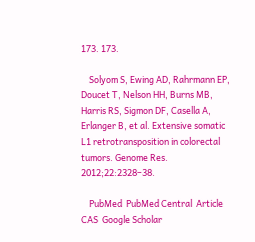173. 173.

    Solyom S, Ewing AD, Rahrmann EP, Doucet T, Nelson HH, Burns MB, Harris RS, Sigmon DF, Casella A, Erlanger B, et al. Extensive somatic L1 retrotransposition in colorectal tumors. Genome Res. 2012;22:2328–38.

    PubMed  PubMed Central  Article  CAS  Google Scholar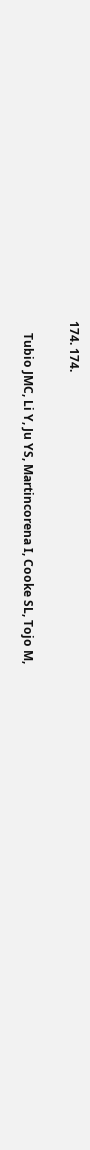174. 174.

    Tubio JMC, Li Y, Ju YS, Martincorena I, Cooke SL, Tojo M,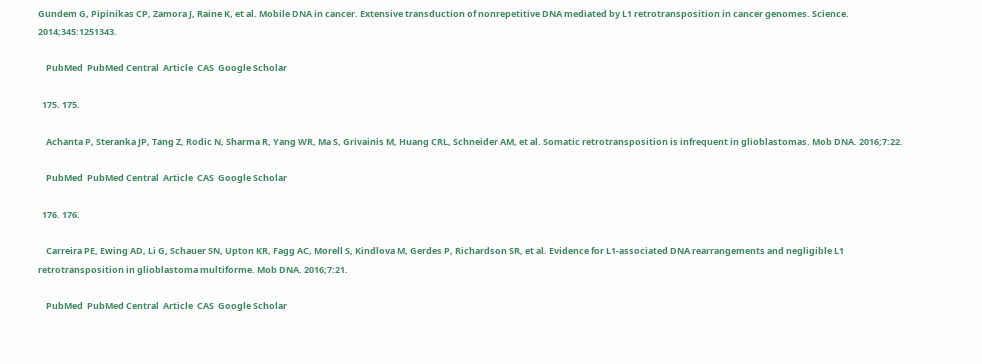Gundem G, Pipinikas CP, Zamora J, Raine K, et al. Mobile DNA in cancer. Extensive transduction of nonrepetitive DNA mediated by L1 retrotransposition in cancer genomes. Science. 2014;345:1251343.

    PubMed  PubMed Central  Article  CAS  Google Scholar

  175. 175.

    Achanta P, Steranka JP, Tang Z, Rodic N, Sharma R, Yang WR, Ma S, Grivainis M, Huang CRL, Schneider AM, et al. Somatic retrotransposition is infrequent in glioblastomas. Mob DNA. 2016;7:22.

    PubMed  PubMed Central  Article  CAS  Google Scholar

  176. 176.

    Carreira PE, Ewing AD, Li G, Schauer SN, Upton KR, Fagg AC, Morell S, Kindlova M, Gerdes P, Richardson SR, et al. Evidence for L1-associated DNA rearrangements and negligible L1 retrotransposition in glioblastoma multiforme. Mob DNA. 2016;7:21.

    PubMed  PubMed Central  Article  CAS  Google Scholar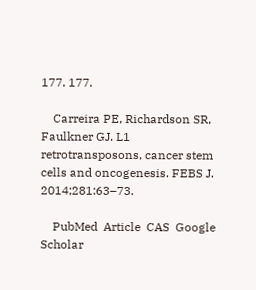177. 177.

    Carreira PE, Richardson SR, Faulkner GJ. L1 retrotransposons, cancer stem cells and oncogenesis. FEBS J. 2014;281:63–73.

    PubMed  Article  CAS  Google Scholar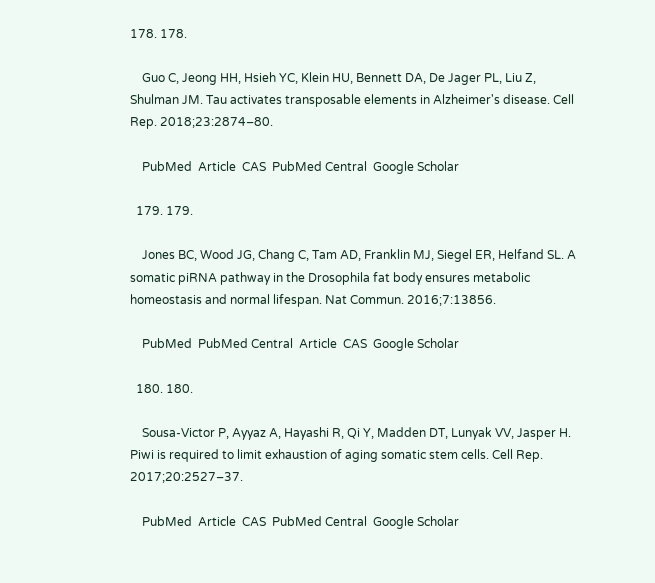178. 178.

    Guo C, Jeong HH, Hsieh YC, Klein HU, Bennett DA, De Jager PL, Liu Z, Shulman JM. Tau activates transposable elements in Alzheimer's disease. Cell Rep. 2018;23:2874–80.

    PubMed  Article  CAS  PubMed Central  Google Scholar

  179. 179.

    Jones BC, Wood JG, Chang C, Tam AD, Franklin MJ, Siegel ER, Helfand SL. A somatic piRNA pathway in the Drosophila fat body ensures metabolic homeostasis and normal lifespan. Nat Commun. 2016;7:13856.

    PubMed  PubMed Central  Article  CAS  Google Scholar

  180. 180.

    Sousa-Victor P, Ayyaz A, Hayashi R, Qi Y, Madden DT, Lunyak VV, Jasper H. Piwi is required to limit exhaustion of aging somatic stem cells. Cell Rep. 2017;20:2527–37.

    PubMed  Article  CAS  PubMed Central  Google Scholar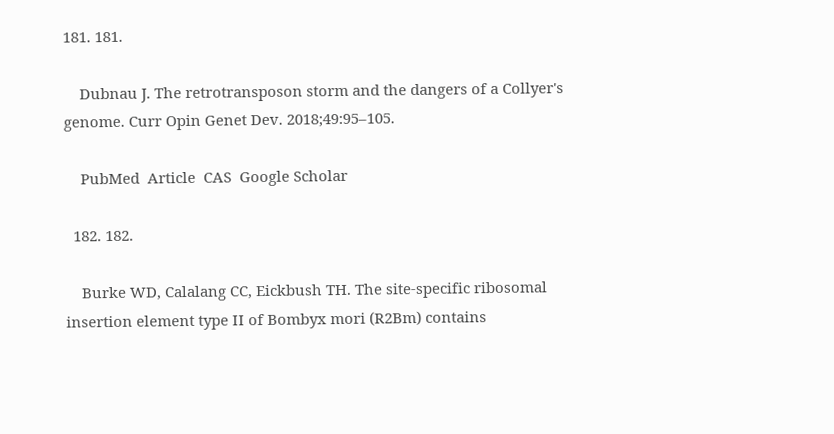181. 181.

    Dubnau J. The retrotransposon storm and the dangers of a Collyer's genome. Curr Opin Genet Dev. 2018;49:95–105.

    PubMed  Article  CAS  Google Scholar

  182. 182.

    Burke WD, Calalang CC, Eickbush TH. The site-specific ribosomal insertion element type II of Bombyx mori (R2Bm) contains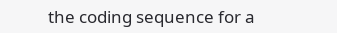the coding sequence for a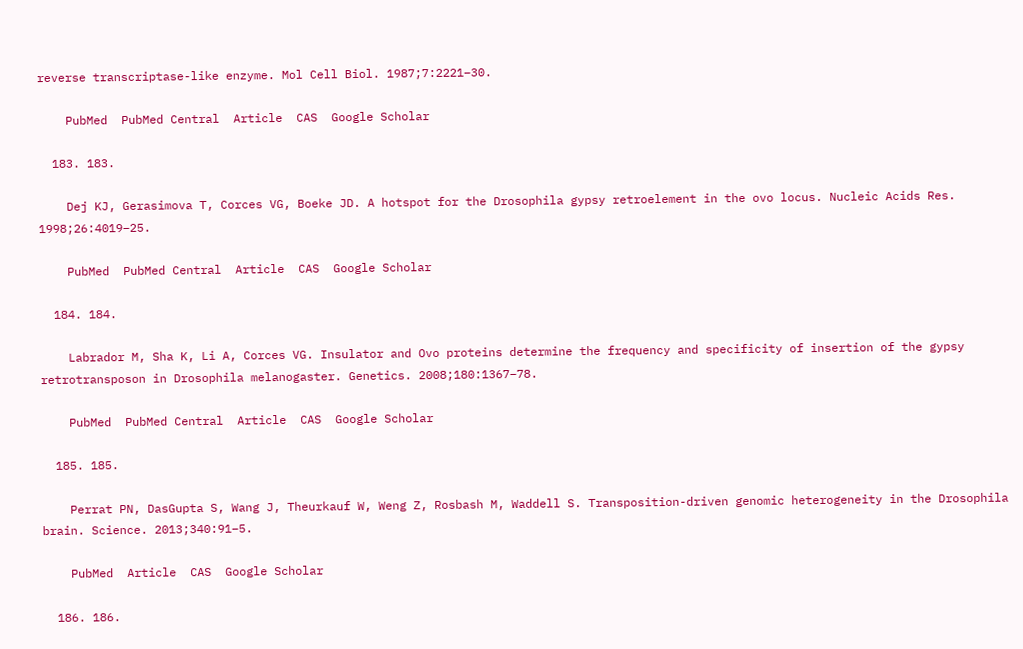reverse transcriptase-like enzyme. Mol Cell Biol. 1987;7:2221–30.

    PubMed  PubMed Central  Article  CAS  Google Scholar

  183. 183.

    Dej KJ, Gerasimova T, Corces VG, Boeke JD. A hotspot for the Drosophila gypsy retroelement in the ovo locus. Nucleic Acids Res. 1998;26:4019–25.

    PubMed  PubMed Central  Article  CAS  Google Scholar

  184. 184.

    Labrador M, Sha K, Li A, Corces VG. Insulator and Ovo proteins determine the frequency and specificity of insertion of the gypsy retrotransposon in Drosophila melanogaster. Genetics. 2008;180:1367–78.

    PubMed  PubMed Central  Article  CAS  Google Scholar

  185. 185.

    Perrat PN, DasGupta S, Wang J, Theurkauf W, Weng Z, Rosbash M, Waddell S. Transposition-driven genomic heterogeneity in the Drosophila brain. Science. 2013;340:91–5.

    PubMed  Article  CAS  Google Scholar

  186. 186.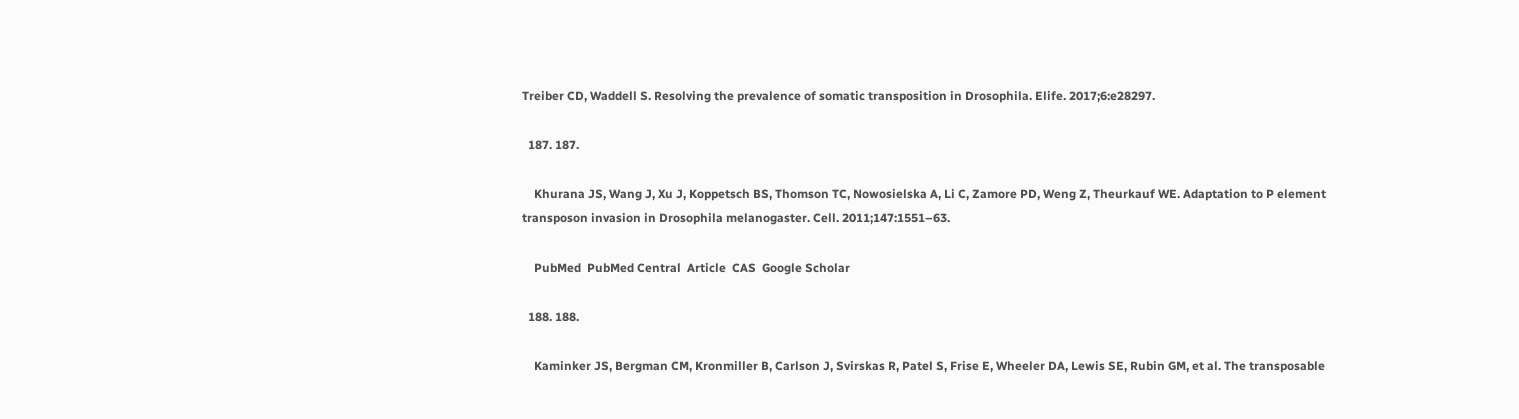Treiber CD, Waddell S. Resolving the prevalence of somatic transposition in Drosophila. Elife. 2017;6:e28297.

  187. 187.

    Khurana JS, Wang J, Xu J, Koppetsch BS, Thomson TC, Nowosielska A, Li C, Zamore PD, Weng Z, Theurkauf WE. Adaptation to P element transposon invasion in Drosophila melanogaster. Cell. 2011;147:1551–63.

    PubMed  PubMed Central  Article  CAS  Google Scholar

  188. 188.

    Kaminker JS, Bergman CM, Kronmiller B, Carlson J, Svirskas R, Patel S, Frise E, Wheeler DA, Lewis SE, Rubin GM, et al. The transposable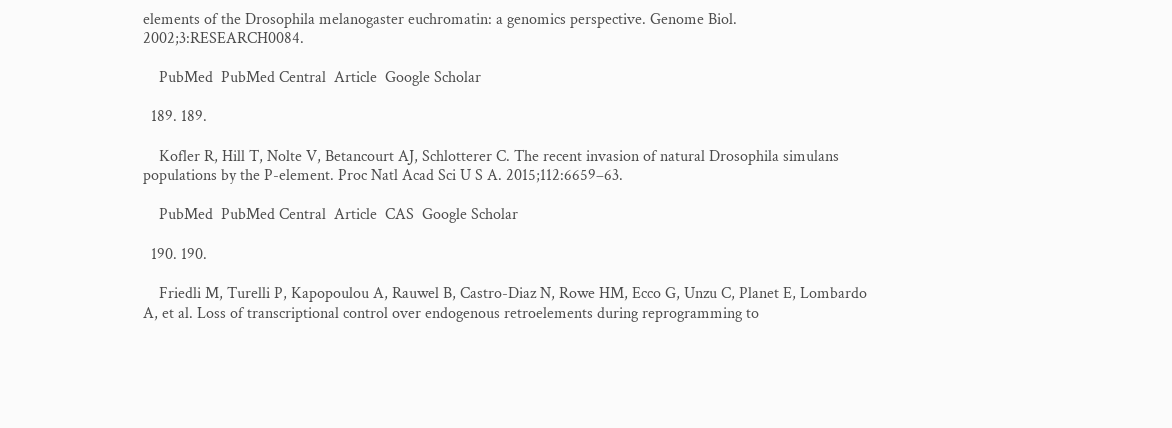elements of the Drosophila melanogaster euchromatin: a genomics perspective. Genome Biol. 2002;3:RESEARCH0084.

    PubMed  PubMed Central  Article  Google Scholar

  189. 189.

    Kofler R, Hill T, Nolte V, Betancourt AJ, Schlotterer C. The recent invasion of natural Drosophila simulans populations by the P-element. Proc Natl Acad Sci U S A. 2015;112:6659–63.

    PubMed  PubMed Central  Article  CAS  Google Scholar

  190. 190.

    Friedli M, Turelli P, Kapopoulou A, Rauwel B, Castro-Diaz N, Rowe HM, Ecco G, Unzu C, Planet E, Lombardo A, et al. Loss of transcriptional control over endogenous retroelements during reprogramming to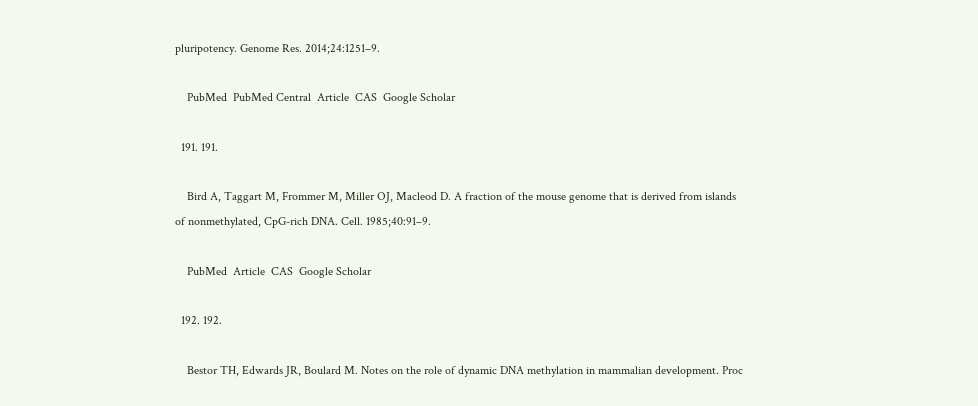pluripotency. Genome Res. 2014;24:1251–9.

    PubMed  PubMed Central  Article  CAS  Google Scholar

  191. 191.

    Bird A, Taggart M, Frommer M, Miller OJ, Macleod D. A fraction of the mouse genome that is derived from islands of nonmethylated, CpG-rich DNA. Cell. 1985;40:91–9.

    PubMed  Article  CAS  Google Scholar

  192. 192.

    Bestor TH, Edwards JR, Boulard M. Notes on the role of dynamic DNA methylation in mammalian development. Proc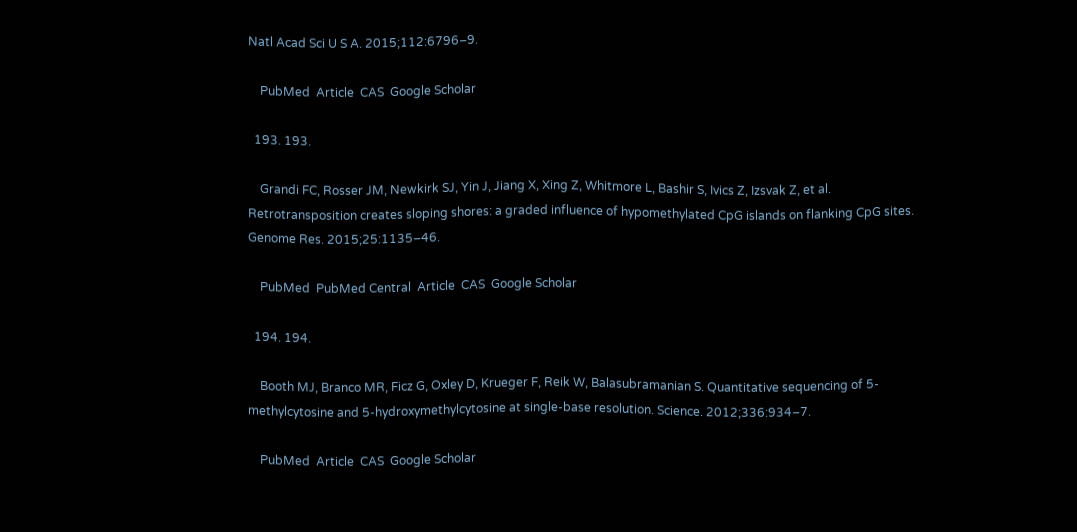Natl Acad Sci U S A. 2015;112:6796–9.

    PubMed  Article  CAS  Google Scholar

  193. 193.

    Grandi FC, Rosser JM, Newkirk SJ, Yin J, Jiang X, Xing Z, Whitmore L, Bashir S, Ivics Z, Izsvak Z, et al. Retrotransposition creates sloping shores: a graded influence of hypomethylated CpG islands on flanking CpG sites. Genome Res. 2015;25:1135–46.

    PubMed  PubMed Central  Article  CAS  Google Scholar

  194. 194.

    Booth MJ, Branco MR, Ficz G, Oxley D, Krueger F, Reik W, Balasubramanian S. Quantitative sequencing of 5-methylcytosine and 5-hydroxymethylcytosine at single-base resolution. Science. 2012;336:934–7.

    PubMed  Article  CAS  Google Scholar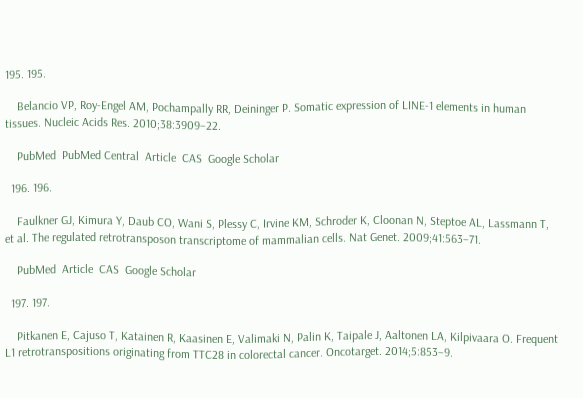195. 195.

    Belancio VP, Roy-Engel AM, Pochampally RR, Deininger P. Somatic expression of LINE-1 elements in human tissues. Nucleic Acids Res. 2010;38:3909–22.

    PubMed  PubMed Central  Article  CAS  Google Scholar

  196. 196.

    Faulkner GJ, Kimura Y, Daub CO, Wani S, Plessy C, Irvine KM, Schroder K, Cloonan N, Steptoe AL, Lassmann T, et al. The regulated retrotransposon transcriptome of mammalian cells. Nat Genet. 2009;41:563–71.

    PubMed  Article  CAS  Google Scholar

  197. 197.

    Pitkanen E, Cajuso T, Katainen R, Kaasinen E, Valimaki N, Palin K, Taipale J, Aaltonen LA, Kilpivaara O. Frequent L1 retrotranspositions originating from TTC28 in colorectal cancer. Oncotarget. 2014;5:853–9.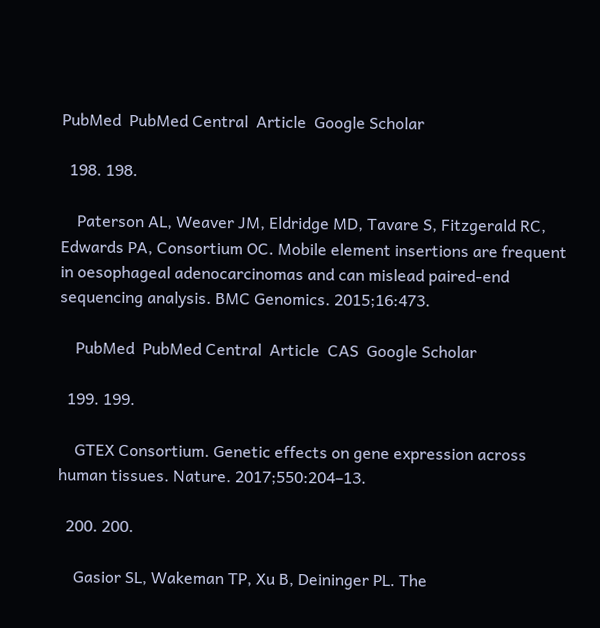PubMed  PubMed Central  Article  Google Scholar

  198. 198.

    Paterson AL, Weaver JM, Eldridge MD, Tavare S, Fitzgerald RC, Edwards PA, Consortium OC. Mobile element insertions are frequent in oesophageal adenocarcinomas and can mislead paired-end sequencing analysis. BMC Genomics. 2015;16:473.

    PubMed  PubMed Central  Article  CAS  Google Scholar

  199. 199.

    GTEX Consortium. Genetic effects on gene expression across human tissues. Nature. 2017;550:204–13.

  200. 200.

    Gasior SL, Wakeman TP, Xu B, Deininger PL. The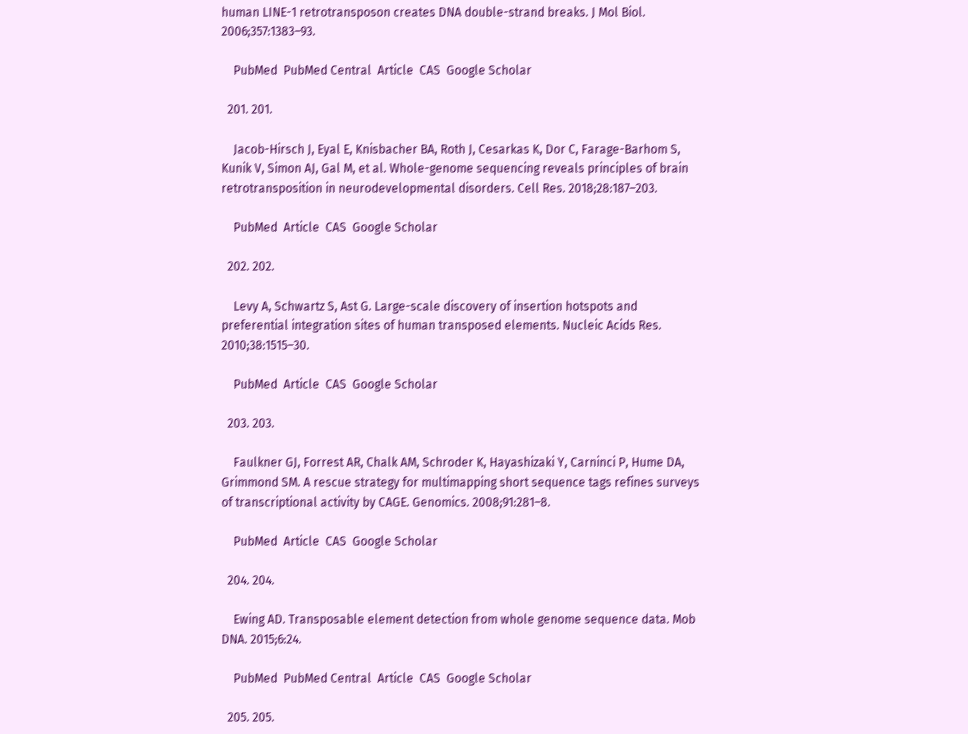human LINE-1 retrotransposon creates DNA double-strand breaks. J Mol Biol. 2006;357:1383–93.

    PubMed  PubMed Central  Article  CAS  Google Scholar

  201. 201.

    Jacob-Hirsch J, Eyal E, Knisbacher BA, Roth J, Cesarkas K, Dor C, Farage-Barhom S, Kunik V, Simon AJ, Gal M, et al. Whole-genome sequencing reveals principles of brain retrotransposition in neurodevelopmental disorders. Cell Res. 2018;28:187–203.

    PubMed  Article  CAS  Google Scholar

  202. 202.

    Levy A, Schwartz S, Ast G. Large-scale discovery of insertion hotspots and preferential integration sites of human transposed elements. Nucleic Acids Res. 2010;38:1515–30.

    PubMed  Article  CAS  Google Scholar

  203. 203.

    Faulkner GJ, Forrest AR, Chalk AM, Schroder K, Hayashizaki Y, Carninci P, Hume DA, Grimmond SM. A rescue strategy for multimapping short sequence tags refines surveys of transcriptional activity by CAGE. Genomics. 2008;91:281–8.

    PubMed  Article  CAS  Google Scholar

  204. 204.

    Ewing AD. Transposable element detection from whole genome sequence data. Mob DNA. 2015;6:24.

    PubMed  PubMed Central  Article  CAS  Google Scholar

  205. 205.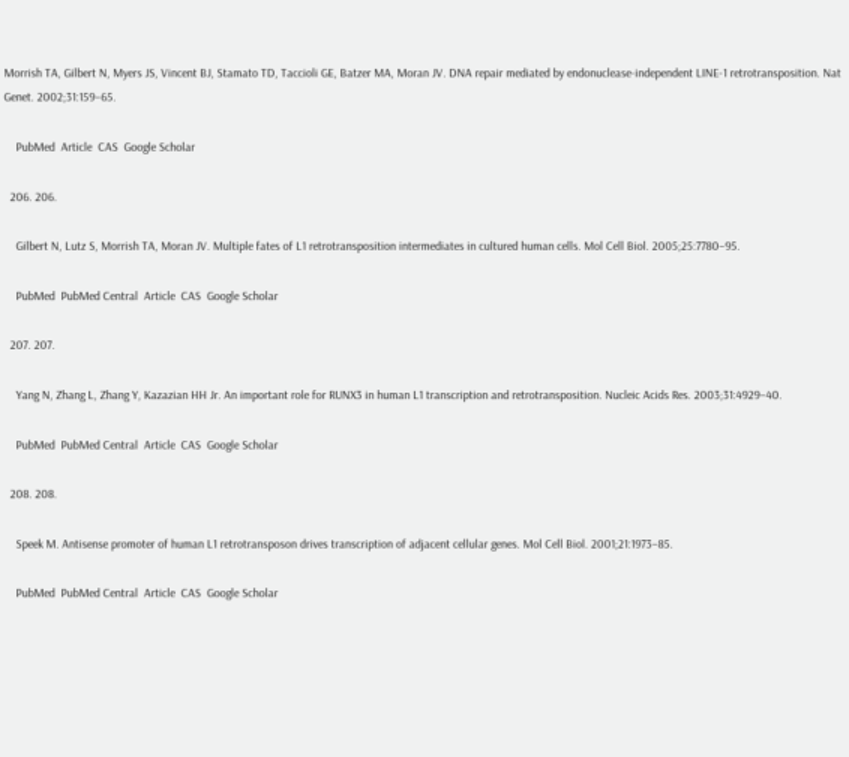Morrish TA, Gilbert N, Myers JS, Vincent BJ, Stamato TD, Taccioli GE, Batzer MA, Moran JV. DNA repair mediated by endonuclease-independent LINE-1 retrotransposition. Nat Genet. 2002;31:159–65.

    PubMed  Article  CAS  Google Scholar

  206. 206.

    Gilbert N, Lutz S, Morrish TA, Moran JV. Multiple fates of L1 retrotransposition intermediates in cultured human cells. Mol Cell Biol. 2005;25:7780–95.

    PubMed  PubMed Central  Article  CAS  Google Scholar

  207. 207.

    Yang N, Zhang L, Zhang Y, Kazazian HH Jr. An important role for RUNX3 in human L1 transcription and retrotransposition. Nucleic Acids Res. 2003;31:4929–40.

    PubMed  PubMed Central  Article  CAS  Google Scholar

  208. 208.

    Speek M. Antisense promoter of human L1 retrotransposon drives transcription of adjacent cellular genes. Mol Cell Biol. 2001;21:1973–85.

    PubMed  PubMed Central  Article  CAS  Google Scholar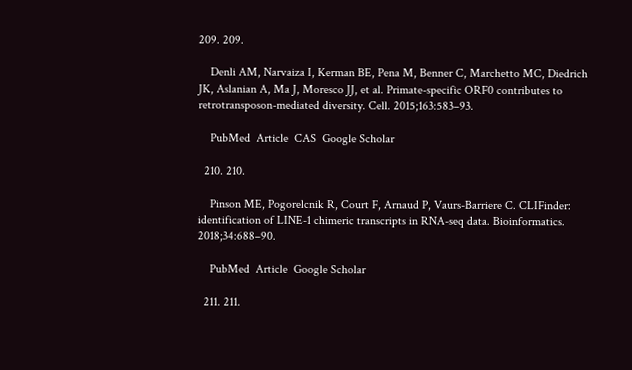209. 209.

    Denli AM, Narvaiza I, Kerman BE, Pena M, Benner C, Marchetto MC, Diedrich JK, Aslanian A, Ma J, Moresco JJ, et al. Primate-specific ORF0 contributes to retrotransposon-mediated diversity. Cell. 2015;163:583–93.

    PubMed  Article  CAS  Google Scholar

  210. 210.

    Pinson ME, Pogorelcnik R, Court F, Arnaud P, Vaurs-Barriere C. CLIFinder: identification of LINE-1 chimeric transcripts in RNA-seq data. Bioinformatics. 2018;34:688–90.

    PubMed  Article  Google Scholar

  211. 211.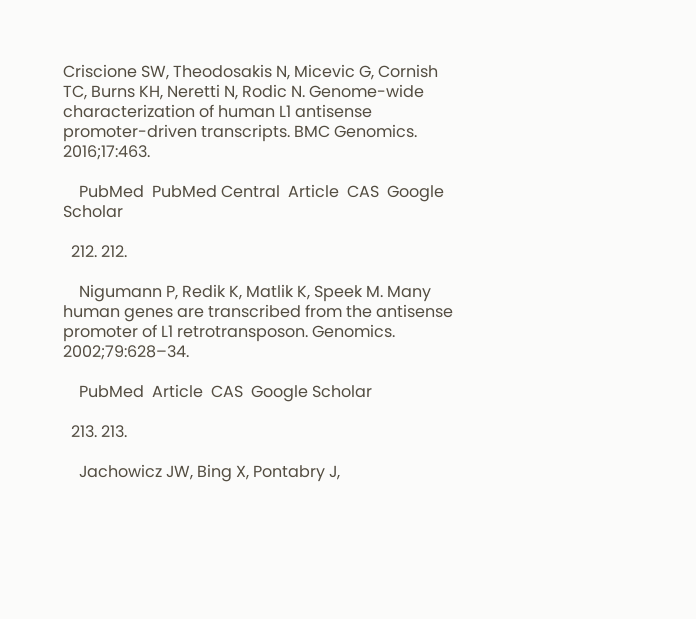Criscione SW, Theodosakis N, Micevic G, Cornish TC, Burns KH, Neretti N, Rodic N. Genome-wide characterization of human L1 antisense promoter-driven transcripts. BMC Genomics. 2016;17:463.

    PubMed  PubMed Central  Article  CAS  Google Scholar

  212. 212.

    Nigumann P, Redik K, Matlik K, Speek M. Many human genes are transcribed from the antisense promoter of L1 retrotransposon. Genomics. 2002;79:628–34.

    PubMed  Article  CAS  Google Scholar

  213. 213.

    Jachowicz JW, Bing X, Pontabry J,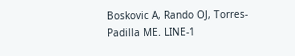Boskovic A, Rando OJ, Torres-Padilla ME. LINE-1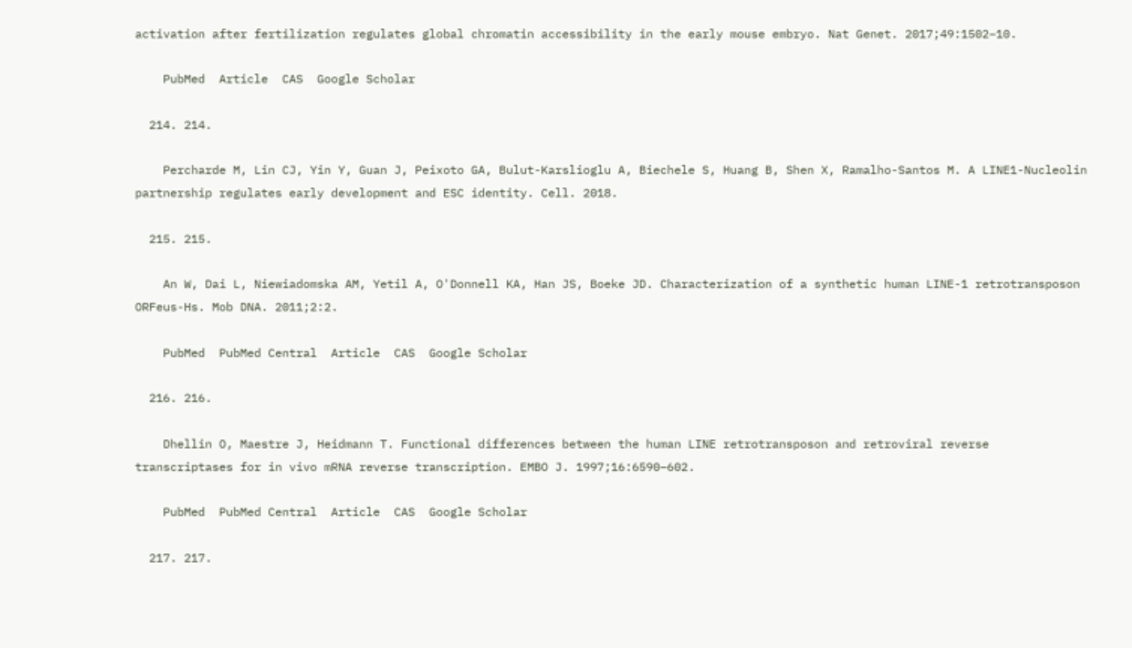activation after fertilization regulates global chromatin accessibility in the early mouse embryo. Nat Genet. 2017;49:1502–10.

    PubMed  Article  CAS  Google Scholar

  214. 214.

    Percharde M, Lin CJ, Yin Y, Guan J, Peixoto GA, Bulut-Karslioglu A, Biechele S, Huang B, Shen X, Ramalho-Santos M. A LINE1-Nucleolin partnership regulates early development and ESC identity. Cell. 2018.

  215. 215.

    An W, Dai L, Niewiadomska AM, Yetil A, O'Donnell KA, Han JS, Boeke JD. Characterization of a synthetic human LINE-1 retrotransposon ORFeus-Hs. Mob DNA. 2011;2:2.

    PubMed  PubMed Central  Article  CAS  Google Scholar

  216. 216.

    Dhellin O, Maestre J, Heidmann T. Functional differences between the human LINE retrotransposon and retroviral reverse transcriptases for in vivo mRNA reverse transcription. EMBO J. 1997;16:6590–602.

    PubMed  PubMed Central  Article  CAS  Google Scholar

  217. 217.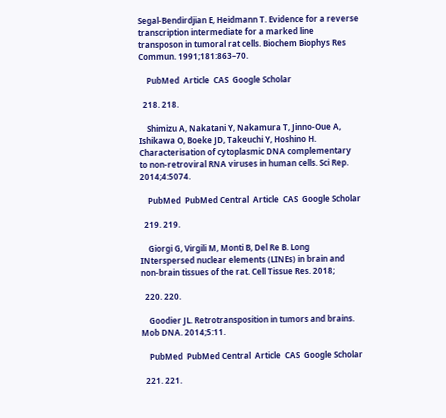Segal-Bendirdjian E, Heidmann T. Evidence for a reverse transcription intermediate for a marked line transposon in tumoral rat cells. Biochem Biophys Res Commun. 1991;181:863–70.

    PubMed  Article  CAS  Google Scholar

  218. 218.

    Shimizu A, Nakatani Y, Nakamura T, Jinno-Oue A, Ishikawa O, Boeke JD, Takeuchi Y, Hoshino H. Characterisation of cytoplasmic DNA complementary to non-retroviral RNA viruses in human cells. Sci Rep. 2014;4:5074.

    PubMed  PubMed Central  Article  CAS  Google Scholar

  219. 219.

    Giorgi G, Virgili M, Monti B, Del Re B. Long INterspersed nuclear elements (LINEs) in brain and non-brain tissues of the rat. Cell Tissue Res. 2018;

  220. 220.

    Goodier JL. Retrotransposition in tumors and brains. Mob DNA. 2014;5:11.

    PubMed  PubMed Central  Article  CAS  Google Scholar

  221. 221.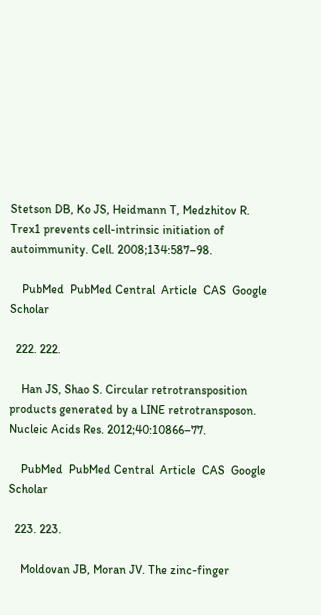Stetson DB, Ko JS, Heidmann T, Medzhitov R. Trex1 prevents cell-intrinsic initiation of autoimmunity. Cell. 2008;134:587–98.

    PubMed  PubMed Central  Article  CAS  Google Scholar

  222. 222.

    Han JS, Shao S. Circular retrotransposition products generated by a LINE retrotransposon. Nucleic Acids Res. 2012;40:10866–77.

    PubMed  PubMed Central  Article  CAS  Google Scholar

  223. 223.

    Moldovan JB, Moran JV. The zinc-finger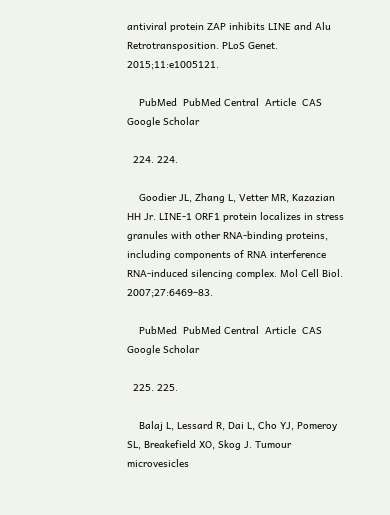antiviral protein ZAP inhibits LINE and Alu Retrotransposition. PLoS Genet. 2015;11:e1005121.

    PubMed  PubMed Central  Article  CAS  Google Scholar

  224. 224.

    Goodier JL, Zhang L, Vetter MR, Kazazian HH Jr. LINE-1 ORF1 protein localizes in stress granules with other RNA-binding proteins, including components of RNA interference RNA-induced silencing complex. Mol Cell Biol. 2007;27:6469–83.

    PubMed  PubMed Central  Article  CAS  Google Scholar

  225. 225.

    Balaj L, Lessard R, Dai L, Cho YJ, Pomeroy SL, Breakefield XO, Skog J. Tumour microvesicles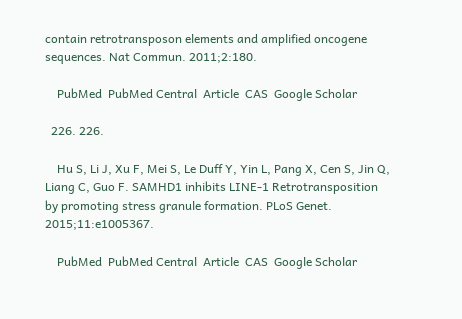contain retrotransposon elements and amplified oncogene sequences. Nat Commun. 2011;2:180.

    PubMed  PubMed Central  Article  CAS  Google Scholar

  226. 226.

    Hu S, Li J, Xu F, Mei S, Le Duff Y, Yin L, Pang X, Cen S, Jin Q, Liang C, Guo F. SAMHD1 inhibits LINE-1 Retrotransposition by promoting stress granule formation. PLoS Genet. 2015;11:e1005367.

    PubMed  PubMed Central  Article  CAS  Google Scholar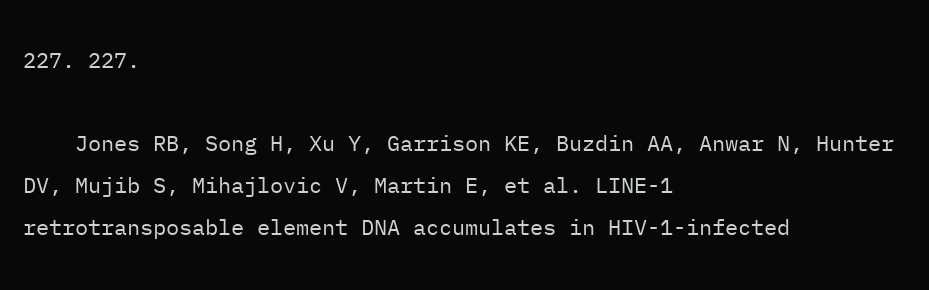227. 227.

    Jones RB, Song H, Xu Y, Garrison KE, Buzdin AA, Anwar N, Hunter DV, Mujib S, Mihajlovic V, Martin E, et al. LINE-1 retrotransposable element DNA accumulates in HIV-1-infected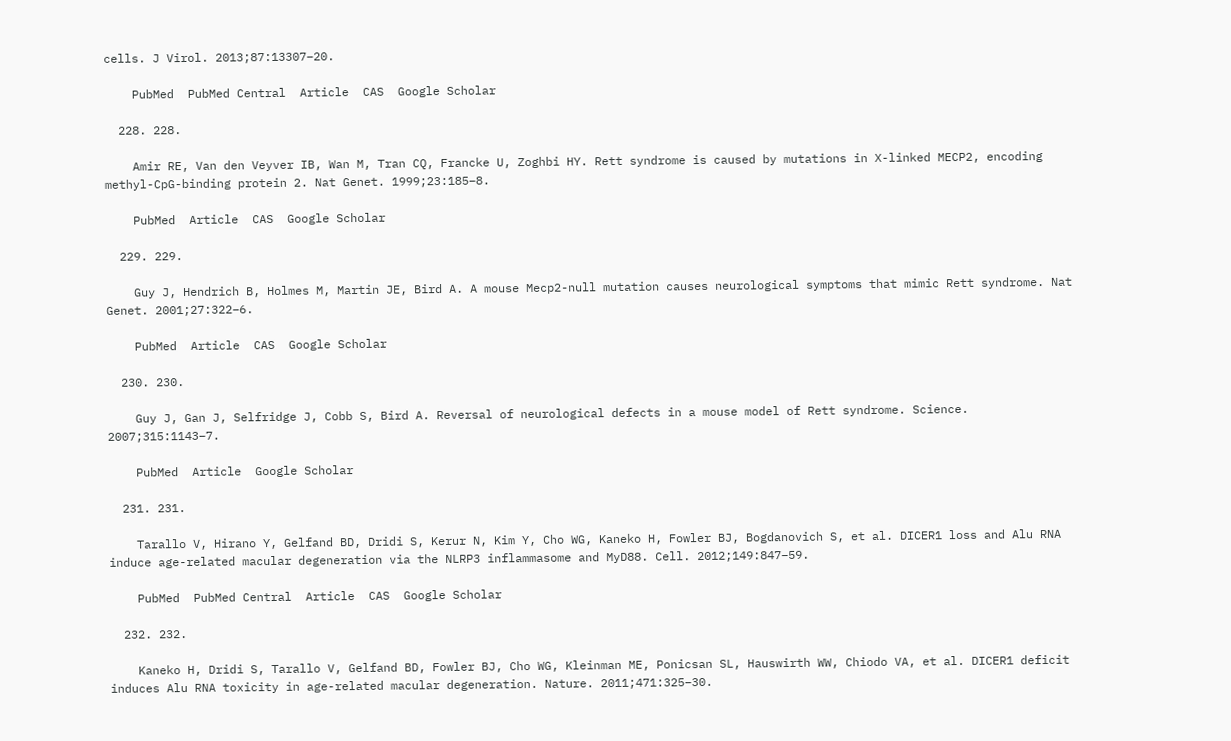cells. J Virol. 2013;87:13307–20.

    PubMed  PubMed Central  Article  CAS  Google Scholar

  228. 228.

    Amir RE, Van den Veyver IB, Wan M, Tran CQ, Francke U, Zoghbi HY. Rett syndrome is caused by mutations in X-linked MECP2, encoding methyl-CpG-binding protein 2. Nat Genet. 1999;23:185–8.

    PubMed  Article  CAS  Google Scholar

  229. 229.

    Guy J, Hendrich B, Holmes M, Martin JE, Bird A. A mouse Mecp2-null mutation causes neurological symptoms that mimic Rett syndrome. Nat Genet. 2001;27:322–6.

    PubMed  Article  CAS  Google Scholar

  230. 230.

    Guy J, Gan J, Selfridge J, Cobb S, Bird A. Reversal of neurological defects in a mouse model of Rett syndrome. Science. 2007;315:1143–7.

    PubMed  Article  Google Scholar

  231. 231.

    Tarallo V, Hirano Y, Gelfand BD, Dridi S, Kerur N, Kim Y, Cho WG, Kaneko H, Fowler BJ, Bogdanovich S, et al. DICER1 loss and Alu RNA induce age-related macular degeneration via the NLRP3 inflammasome and MyD88. Cell. 2012;149:847–59.

    PubMed  PubMed Central  Article  CAS  Google Scholar

  232. 232.

    Kaneko H, Dridi S, Tarallo V, Gelfand BD, Fowler BJ, Cho WG, Kleinman ME, Ponicsan SL, Hauswirth WW, Chiodo VA, et al. DICER1 deficit induces Alu RNA toxicity in age-related macular degeneration. Nature. 2011;471:325–30.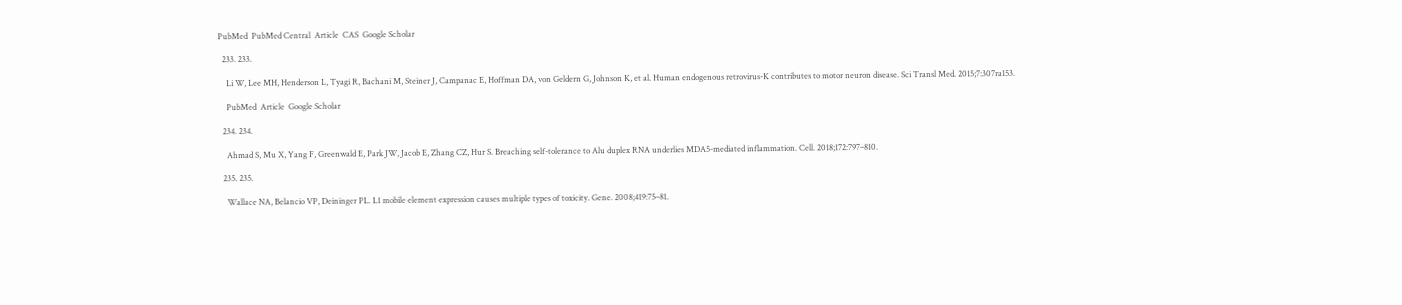PubMed  PubMed Central  Article  CAS  Google Scholar

  233. 233.

    Li W, Lee MH, Henderson L, Tyagi R, Bachani M, Steiner J, Campanac E, Hoffman DA, von Geldern G, Johnson K, et al. Human endogenous retrovirus-K contributes to motor neuron disease. Sci Transl Med. 2015;7:307ra153.

    PubMed  Article  Google Scholar

  234. 234.

    Ahmad S, Mu X, Yang F, Greenwald E, Park JW, Jacob E, Zhang CZ, Hur S. Breaching self-tolerance to Alu duplex RNA underlies MDA5-mediated inflammation. Cell. 2018;172:797–810.

  235. 235.

    Wallace NA, Belancio VP, Deininger PL. L1 mobile element expression causes multiple types of toxicity. Gene. 2008;419:75–81.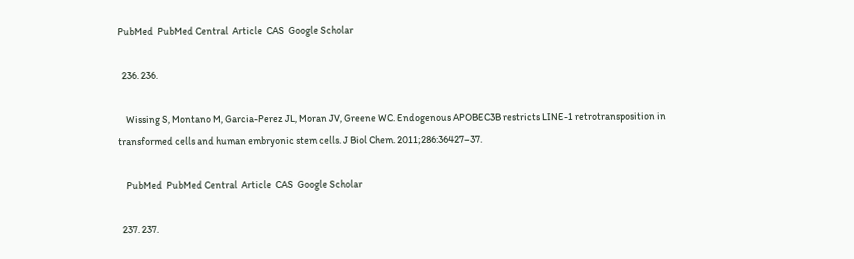PubMed  PubMed Central  Article  CAS  Google Scholar

  236. 236.

    Wissing S, Montano M, Garcia-Perez JL, Moran JV, Greene WC. Endogenous APOBEC3B restricts LINE-1 retrotransposition in transformed cells and human embryonic stem cells. J Biol Chem. 2011;286:36427–37.

    PubMed  PubMed Central  Article  CAS  Google Scholar

  237. 237.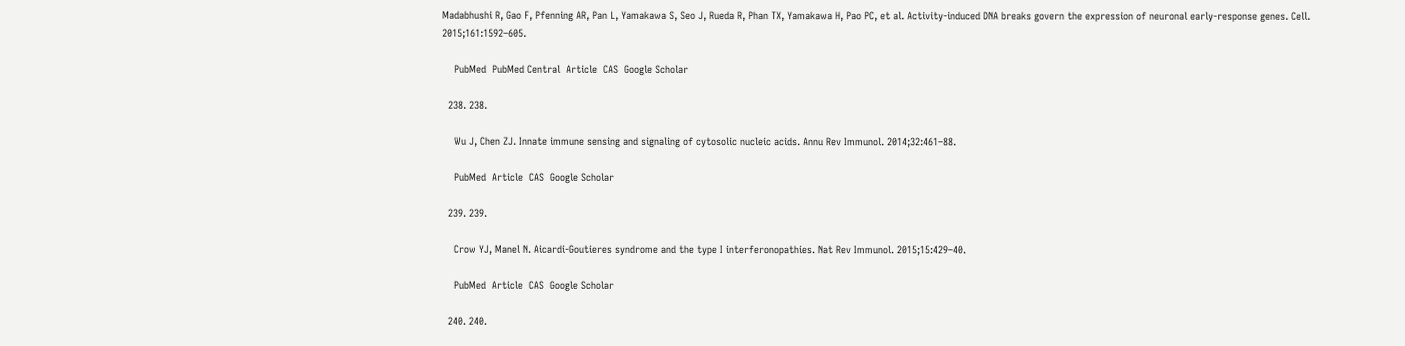Madabhushi R, Gao F, Pfenning AR, Pan L, Yamakawa S, Seo J, Rueda R, Phan TX, Yamakawa H, Pao PC, et al. Activity-induced DNA breaks govern the expression of neuronal early-response genes. Cell. 2015;161:1592–605.

    PubMed  PubMed Central  Article  CAS  Google Scholar

  238. 238.

    Wu J, Chen ZJ. Innate immune sensing and signaling of cytosolic nucleic acids. Annu Rev Immunol. 2014;32:461–88.

    PubMed  Article  CAS  Google Scholar

  239. 239.

    Crow YJ, Manel N. Aicardi-Goutieres syndrome and the type I interferonopathies. Nat Rev Immunol. 2015;15:429–40.

    PubMed  Article  CAS  Google Scholar

  240. 240.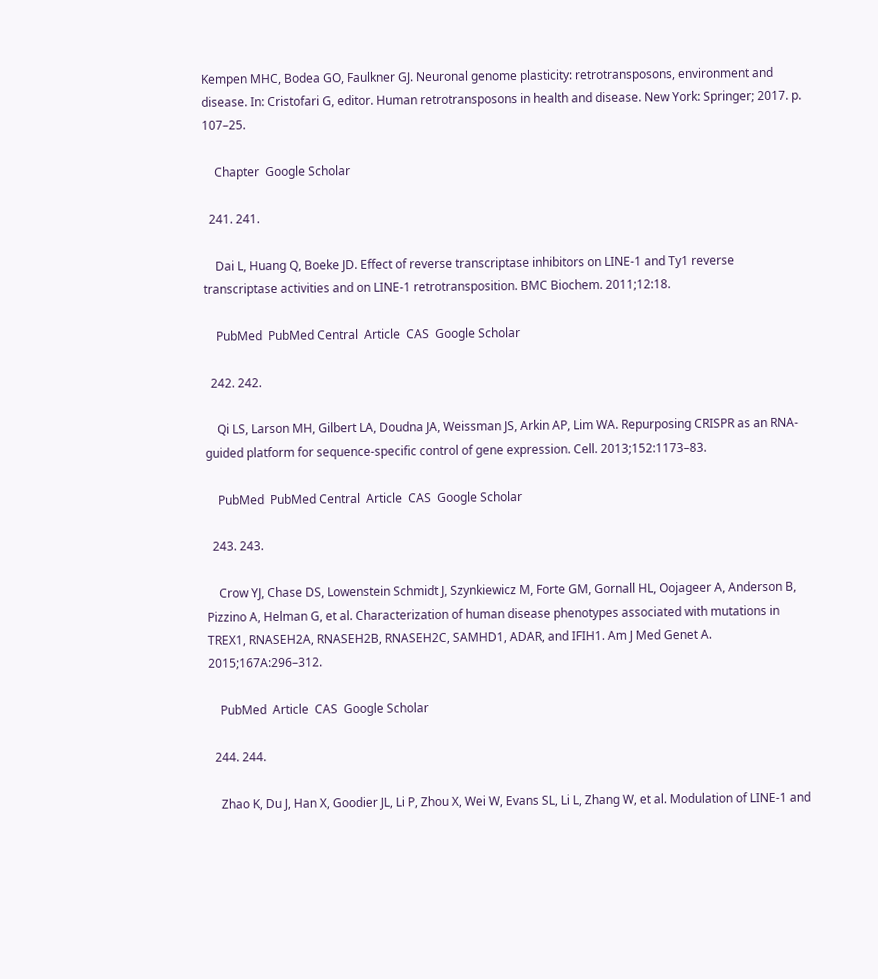Kempen MHC, Bodea GO, Faulkner GJ. Neuronal genome plasticity: retrotransposons, environment and disease. In: Cristofari G, editor. Human retrotransposons in health and disease. New York: Springer; 2017. p. 107–25.

    Chapter  Google Scholar

  241. 241.

    Dai L, Huang Q, Boeke JD. Effect of reverse transcriptase inhibitors on LINE-1 and Ty1 reverse transcriptase activities and on LINE-1 retrotransposition. BMC Biochem. 2011;12:18.

    PubMed  PubMed Central  Article  CAS  Google Scholar

  242. 242.

    Qi LS, Larson MH, Gilbert LA, Doudna JA, Weissman JS, Arkin AP, Lim WA. Repurposing CRISPR as an RNA-guided platform for sequence-specific control of gene expression. Cell. 2013;152:1173–83.

    PubMed  PubMed Central  Article  CAS  Google Scholar

  243. 243.

    Crow YJ, Chase DS, Lowenstein Schmidt J, Szynkiewicz M, Forte GM, Gornall HL, Oojageer A, Anderson B, Pizzino A, Helman G, et al. Characterization of human disease phenotypes associated with mutations in TREX1, RNASEH2A, RNASEH2B, RNASEH2C, SAMHD1, ADAR, and IFIH1. Am J Med Genet A. 2015;167A:296–312.

    PubMed  Article  CAS  Google Scholar

  244. 244.

    Zhao K, Du J, Han X, Goodier JL, Li P, Zhou X, Wei W, Evans SL, Li L, Zhang W, et al. Modulation of LINE-1 and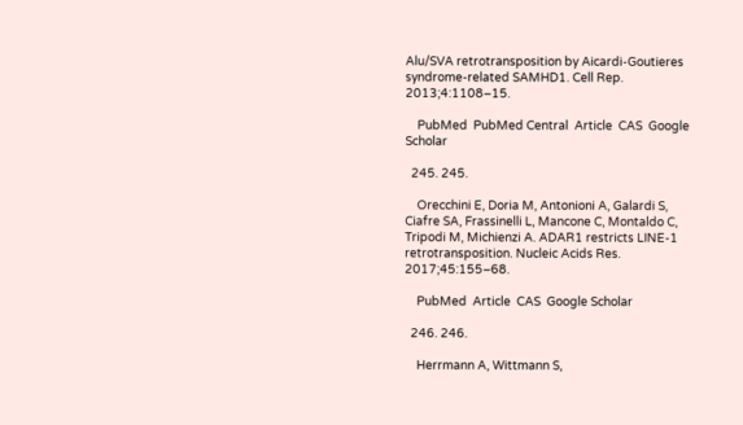Alu/SVA retrotransposition by Aicardi-Goutieres syndrome-related SAMHD1. Cell Rep. 2013;4:1108–15.

    PubMed  PubMed Central  Article  CAS  Google Scholar

  245. 245.

    Orecchini E, Doria M, Antonioni A, Galardi S, Ciafre SA, Frassinelli L, Mancone C, Montaldo C, Tripodi M, Michienzi A. ADAR1 restricts LINE-1 retrotransposition. Nucleic Acids Res. 2017;45:155–68.

    PubMed  Article  CAS  Google Scholar

  246. 246.

    Herrmann A, Wittmann S,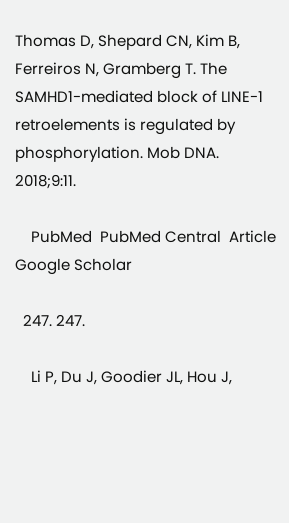Thomas D, Shepard CN, Kim B, Ferreiros N, Gramberg T. The SAMHD1-mediated block of LINE-1 retroelements is regulated by phosphorylation. Mob DNA. 2018;9:11.

    PubMed  PubMed Central  Article  Google Scholar

  247. 247.

    Li P, Du J, Goodier JL, Hou J,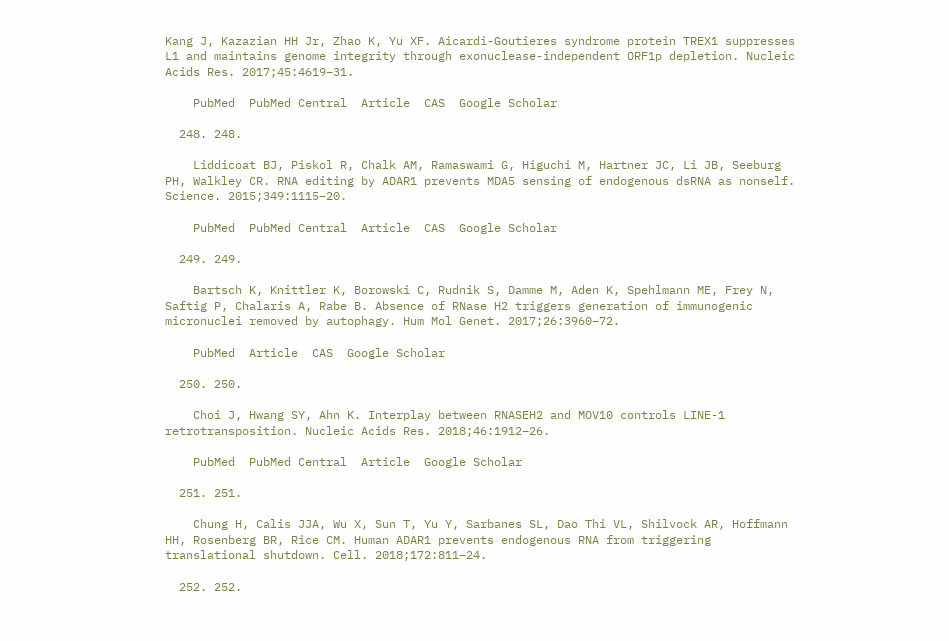Kang J, Kazazian HH Jr, Zhao K, Yu XF. Aicardi-Goutieres syndrome protein TREX1 suppresses L1 and maintains genome integrity through exonuclease-independent ORF1p depletion. Nucleic Acids Res. 2017;45:4619–31.

    PubMed  PubMed Central  Article  CAS  Google Scholar

  248. 248.

    Liddicoat BJ, Piskol R, Chalk AM, Ramaswami G, Higuchi M, Hartner JC, Li JB, Seeburg PH, Walkley CR. RNA editing by ADAR1 prevents MDA5 sensing of endogenous dsRNA as nonself. Science. 2015;349:1115–20.

    PubMed  PubMed Central  Article  CAS  Google Scholar

  249. 249.

    Bartsch K, Knittler K, Borowski C, Rudnik S, Damme M, Aden K, Spehlmann ME, Frey N, Saftig P, Chalaris A, Rabe B. Absence of RNase H2 triggers generation of immunogenic micronuclei removed by autophagy. Hum Mol Genet. 2017;26:3960–72.

    PubMed  Article  CAS  Google Scholar

  250. 250.

    Choi J, Hwang SY, Ahn K. Interplay between RNASEH2 and MOV10 controls LINE-1 retrotransposition. Nucleic Acids Res. 2018;46:1912–26.

    PubMed  PubMed Central  Article  Google Scholar

  251. 251.

    Chung H, Calis JJA, Wu X, Sun T, Yu Y, Sarbanes SL, Dao Thi VL, Shilvock AR, Hoffmann HH, Rosenberg BR, Rice CM. Human ADAR1 prevents endogenous RNA from triggering translational shutdown. Cell. 2018;172:811–24.

  252. 252.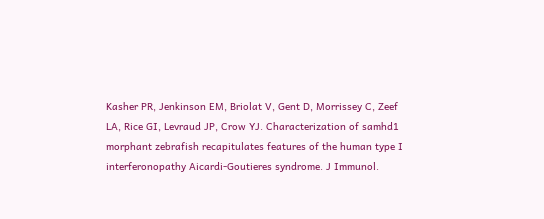Kasher PR, Jenkinson EM, Briolat V, Gent D, Morrissey C, Zeef LA, Rice GI, Levraud JP, Crow YJ. Characterization of samhd1 morphant zebrafish recapitulates features of the human type I interferonopathy Aicardi-Goutieres syndrome. J Immunol.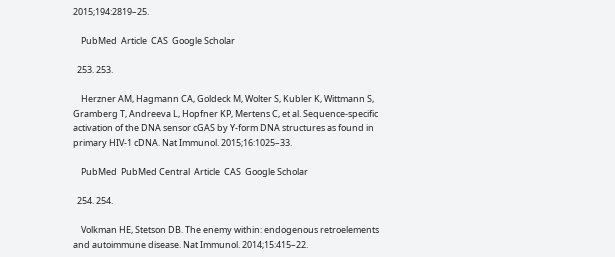2015;194:2819–25.

    PubMed  Article  CAS  Google Scholar

  253. 253.

    Herzner AM, Hagmann CA, Goldeck M, Wolter S, Kubler K, Wittmann S, Gramberg T, Andreeva L, Hopfner KP, Mertens C, et al. Sequence-specific activation of the DNA sensor cGAS by Y-form DNA structures as found in primary HIV-1 cDNA. Nat Immunol. 2015;16:1025–33.

    PubMed  PubMed Central  Article  CAS  Google Scholar

  254. 254.

    Volkman HE, Stetson DB. The enemy within: endogenous retroelements and autoimmune disease. Nat Immunol. 2014;15:415–22.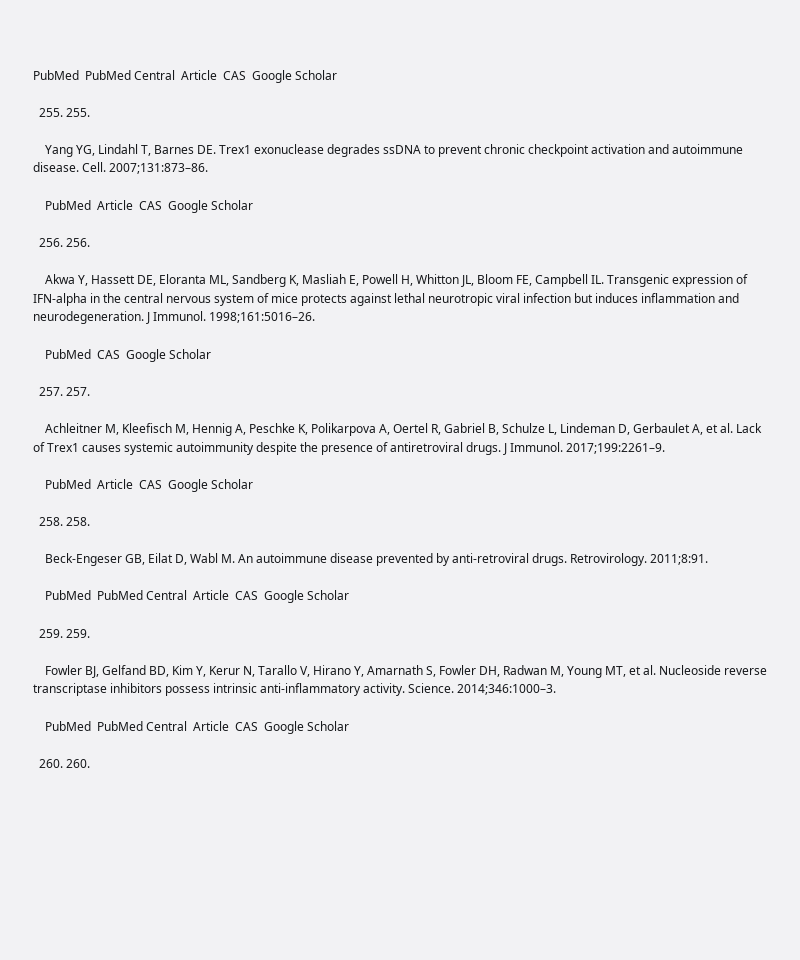PubMed  PubMed Central  Article  CAS  Google Scholar

  255. 255.

    Yang YG, Lindahl T, Barnes DE. Trex1 exonuclease degrades ssDNA to prevent chronic checkpoint activation and autoimmune disease. Cell. 2007;131:873–86.

    PubMed  Article  CAS  Google Scholar

  256. 256.

    Akwa Y, Hassett DE, Eloranta ML, Sandberg K, Masliah E, Powell H, Whitton JL, Bloom FE, Campbell IL. Transgenic expression of IFN-alpha in the central nervous system of mice protects against lethal neurotropic viral infection but induces inflammation and neurodegeneration. J Immunol. 1998;161:5016–26.

    PubMed  CAS  Google Scholar

  257. 257.

    Achleitner M, Kleefisch M, Hennig A, Peschke K, Polikarpova A, Oertel R, Gabriel B, Schulze L, Lindeman D, Gerbaulet A, et al. Lack of Trex1 causes systemic autoimmunity despite the presence of antiretroviral drugs. J Immunol. 2017;199:2261–9.

    PubMed  Article  CAS  Google Scholar

  258. 258.

    Beck-Engeser GB, Eilat D, Wabl M. An autoimmune disease prevented by anti-retroviral drugs. Retrovirology. 2011;8:91.

    PubMed  PubMed Central  Article  CAS  Google Scholar

  259. 259.

    Fowler BJ, Gelfand BD, Kim Y, Kerur N, Tarallo V, Hirano Y, Amarnath S, Fowler DH, Radwan M, Young MT, et al. Nucleoside reverse transcriptase inhibitors possess intrinsic anti-inflammatory activity. Science. 2014;346:1000–3.

    PubMed  PubMed Central  Article  CAS  Google Scholar

  260. 260.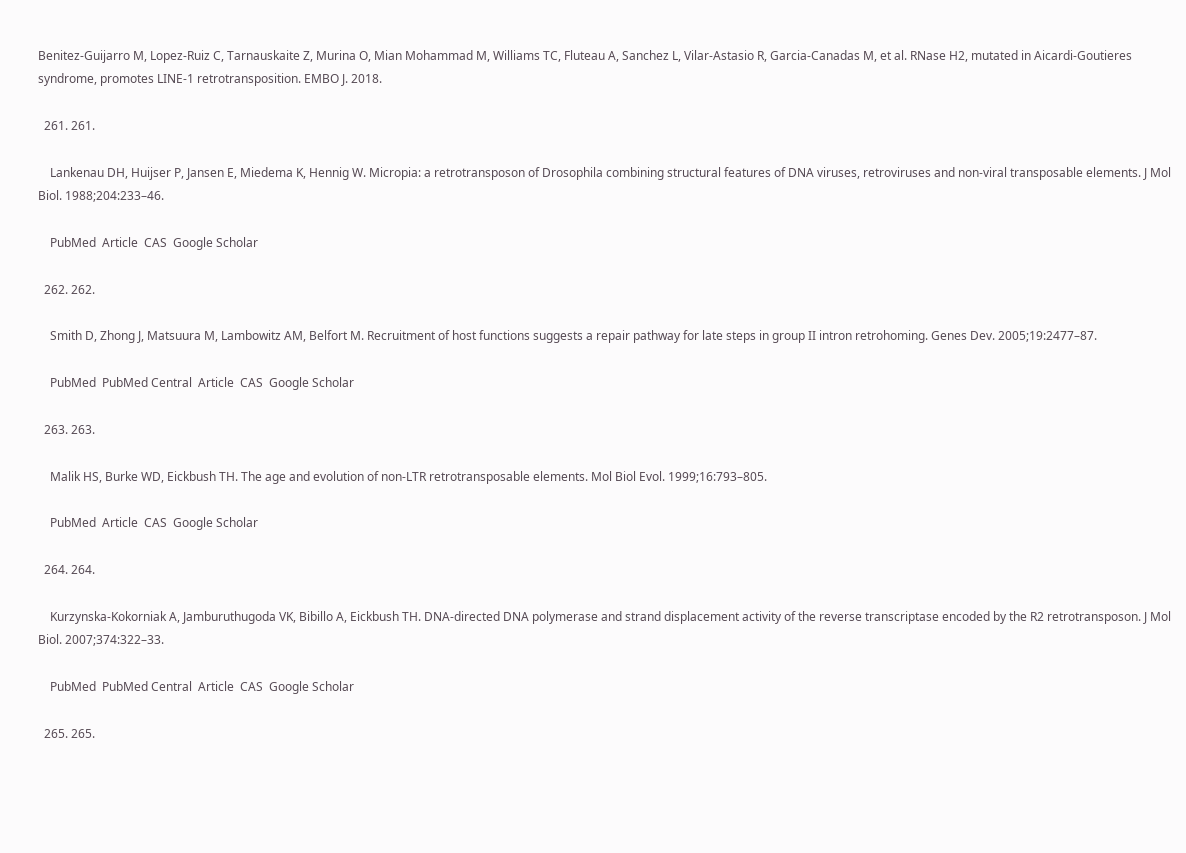Benitez-Guijarro M, Lopez-Ruiz C, Tarnauskaite Z, Murina O, Mian Mohammad M, Williams TC, Fluteau A, Sanchez L, Vilar-Astasio R, Garcia-Canadas M, et al. RNase H2, mutated in Aicardi-Goutieres syndrome, promotes LINE-1 retrotransposition. EMBO J. 2018.

  261. 261.

    Lankenau DH, Huijser P, Jansen E, Miedema K, Hennig W. Micropia: a retrotransposon of Drosophila combining structural features of DNA viruses, retroviruses and non-viral transposable elements. J Mol Biol. 1988;204:233–46.

    PubMed  Article  CAS  Google Scholar

  262. 262.

    Smith D, Zhong J, Matsuura M, Lambowitz AM, Belfort M. Recruitment of host functions suggests a repair pathway for late steps in group II intron retrohoming. Genes Dev. 2005;19:2477–87.

    PubMed  PubMed Central  Article  CAS  Google Scholar

  263. 263.

    Malik HS, Burke WD, Eickbush TH. The age and evolution of non-LTR retrotransposable elements. Mol Biol Evol. 1999;16:793–805.

    PubMed  Article  CAS  Google Scholar

  264. 264.

    Kurzynska-Kokorniak A, Jamburuthugoda VK, Bibillo A, Eickbush TH. DNA-directed DNA polymerase and strand displacement activity of the reverse transcriptase encoded by the R2 retrotransposon. J Mol Biol. 2007;374:322–33.

    PubMed  PubMed Central  Article  CAS  Google Scholar

  265. 265.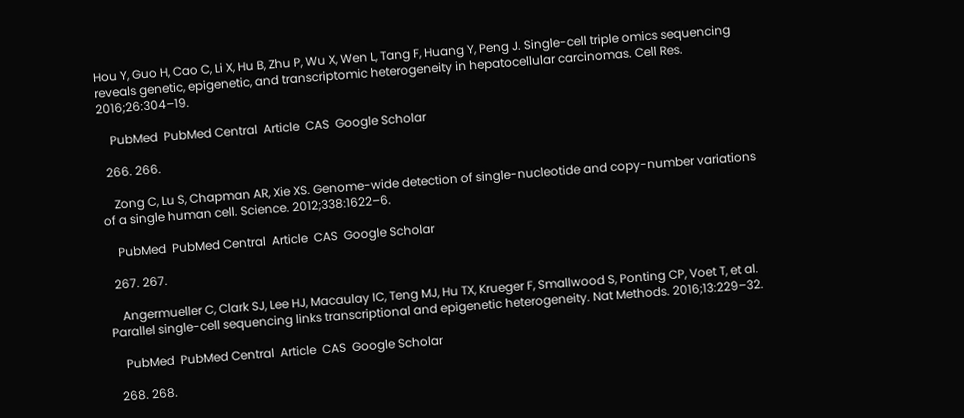Hou Y, Guo H, Cao C, Li X, Hu B, Zhu P, Wu X, Wen L, Tang F, Huang Y, Peng J. Single-cell triple omics sequencing reveals genetic, epigenetic, and transcriptomic heterogeneity in hepatocellular carcinomas. Cell Res. 2016;26:304–19.

    PubMed  PubMed Central  Article  CAS  Google Scholar

  266. 266.

    Zong C, Lu S, Chapman AR, Xie XS. Genome-wide detection of single-nucleotide and copy-number variations of a single human cell. Science. 2012;338:1622–6.

    PubMed  PubMed Central  Article  CAS  Google Scholar

  267. 267.

    Angermueller C, Clark SJ, Lee HJ, Macaulay IC, Teng MJ, Hu TX, Krueger F, Smallwood S, Ponting CP, Voet T, et al. Parallel single-cell sequencing links transcriptional and epigenetic heterogeneity. Nat Methods. 2016;13:229–32.

    PubMed  PubMed Central  Article  CAS  Google Scholar

  268. 268.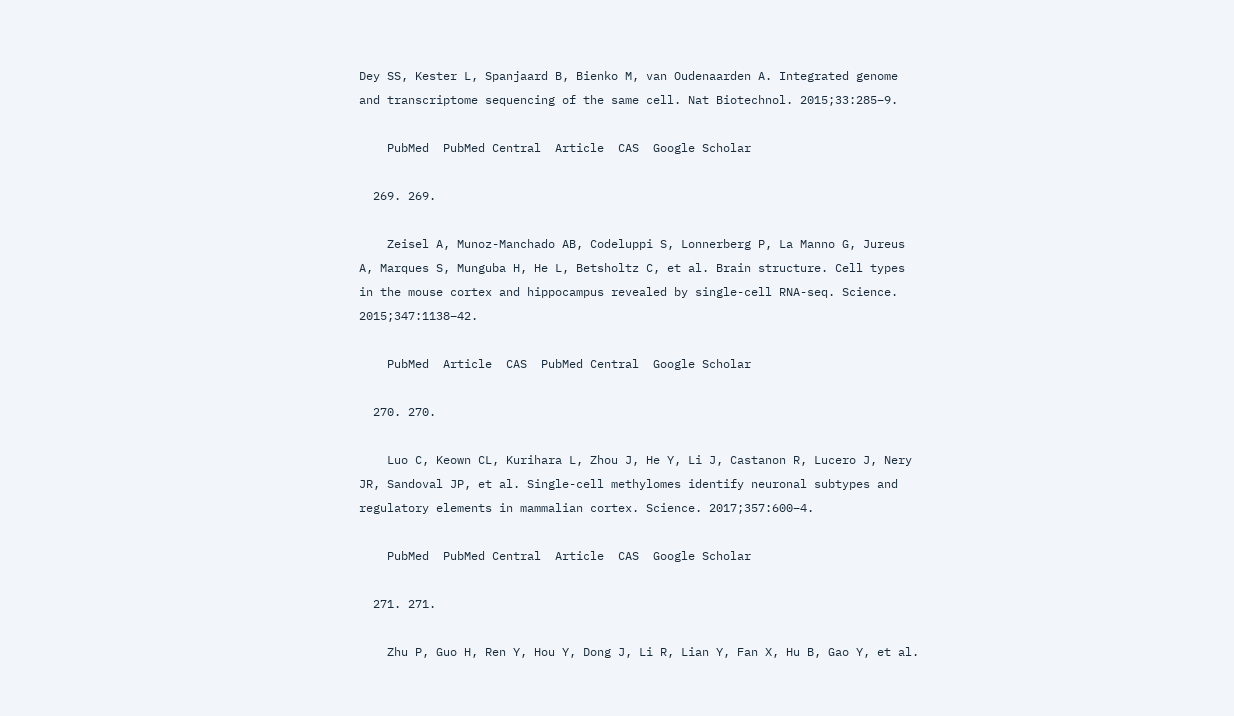Dey SS, Kester L, Spanjaard B, Bienko M, van Oudenaarden A. Integrated genome and transcriptome sequencing of the same cell. Nat Biotechnol. 2015;33:285–9.

    PubMed  PubMed Central  Article  CAS  Google Scholar

  269. 269.

    Zeisel A, Munoz-Manchado AB, Codeluppi S, Lonnerberg P, La Manno G, Jureus A, Marques S, Munguba H, He L, Betsholtz C, et al. Brain structure. Cell types in the mouse cortex and hippocampus revealed by single-cell RNA-seq. Science. 2015;347:1138–42.

    PubMed  Article  CAS  PubMed Central  Google Scholar

  270. 270.

    Luo C, Keown CL, Kurihara L, Zhou J, He Y, Li J, Castanon R, Lucero J, Nery JR, Sandoval JP, et al. Single-cell methylomes identify neuronal subtypes and regulatory elements in mammalian cortex. Science. 2017;357:600–4.

    PubMed  PubMed Central  Article  CAS  Google Scholar

  271. 271.

    Zhu P, Guo H, Ren Y, Hou Y, Dong J, Li R, Lian Y, Fan X, Hu B, Gao Y, et al.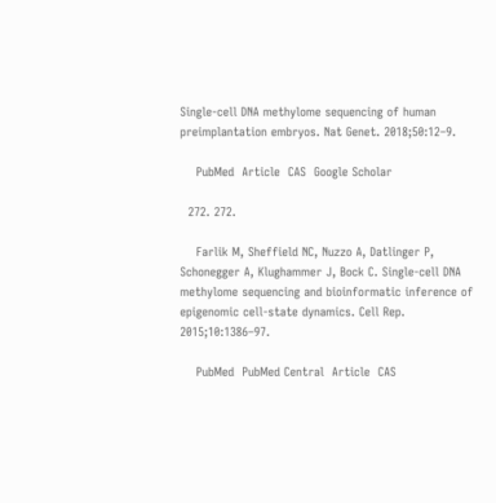Single-cell DNA methylome sequencing of human preimplantation embryos. Nat Genet. 2018;50:12–9.

    PubMed  Article  CAS  Google Scholar

  272. 272.

    Farlik M, Sheffield NC, Nuzzo A, Datlinger P, Schonegger A, Klughammer J, Bock C. Single-cell DNA methylome sequencing and bioinformatic inference of epigenomic cell-state dynamics. Cell Rep. 2015;10:1386–97.

    PubMed  PubMed Central  Article  CAS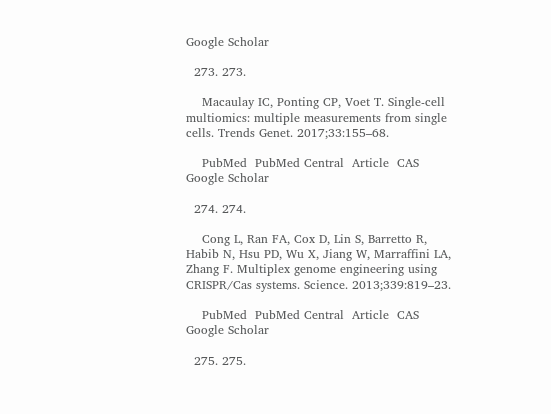Google Scholar

  273. 273.

    Macaulay IC, Ponting CP, Voet T. Single-cell multiomics: multiple measurements from single cells. Trends Genet. 2017;33:155–68.

    PubMed  PubMed Central  Article  CAS  Google Scholar

  274. 274.

    Cong L, Ran FA, Cox D, Lin S, Barretto R, Habib N, Hsu PD, Wu X, Jiang W, Marraffini LA, Zhang F. Multiplex genome engineering using CRISPR/Cas systems. Science. 2013;339:819–23.

    PubMed  PubMed Central  Article  CAS  Google Scholar

  275. 275.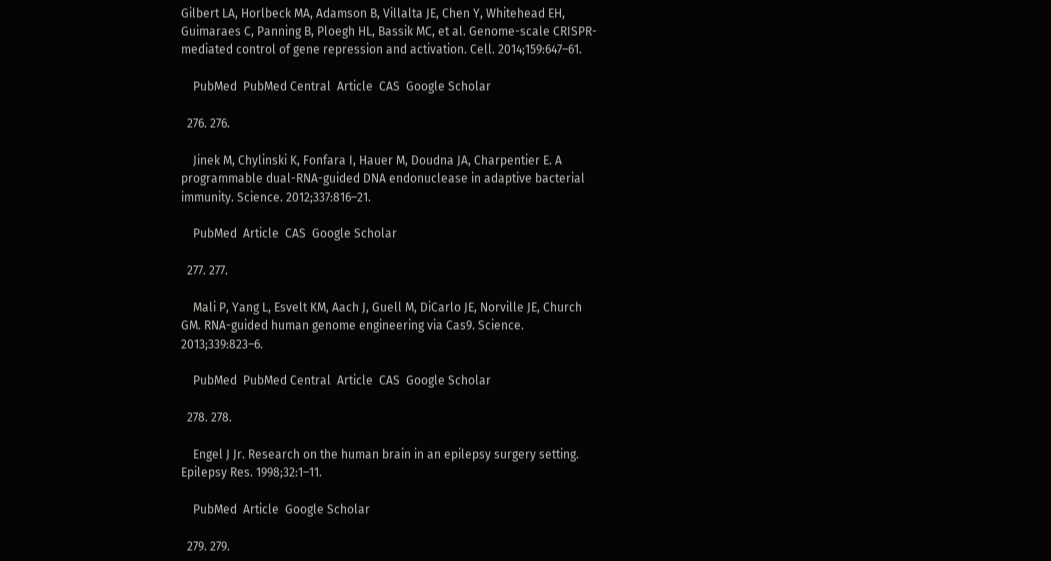Gilbert LA, Horlbeck MA, Adamson B, Villalta JE, Chen Y, Whitehead EH, Guimaraes C, Panning B, Ploegh HL, Bassik MC, et al. Genome-scale CRISPR-mediated control of gene repression and activation. Cell. 2014;159:647–61.

    PubMed  PubMed Central  Article  CAS  Google Scholar

  276. 276.

    Jinek M, Chylinski K, Fonfara I, Hauer M, Doudna JA, Charpentier E. A programmable dual-RNA-guided DNA endonuclease in adaptive bacterial immunity. Science. 2012;337:816–21.

    PubMed  Article  CAS  Google Scholar

  277. 277.

    Mali P, Yang L, Esvelt KM, Aach J, Guell M, DiCarlo JE, Norville JE, Church GM. RNA-guided human genome engineering via Cas9. Science. 2013;339:823–6.

    PubMed  PubMed Central  Article  CAS  Google Scholar

  278. 278.

    Engel J Jr. Research on the human brain in an epilepsy surgery setting. Epilepsy Res. 1998;32:1–11.

    PubMed  Article  Google Scholar

  279. 279.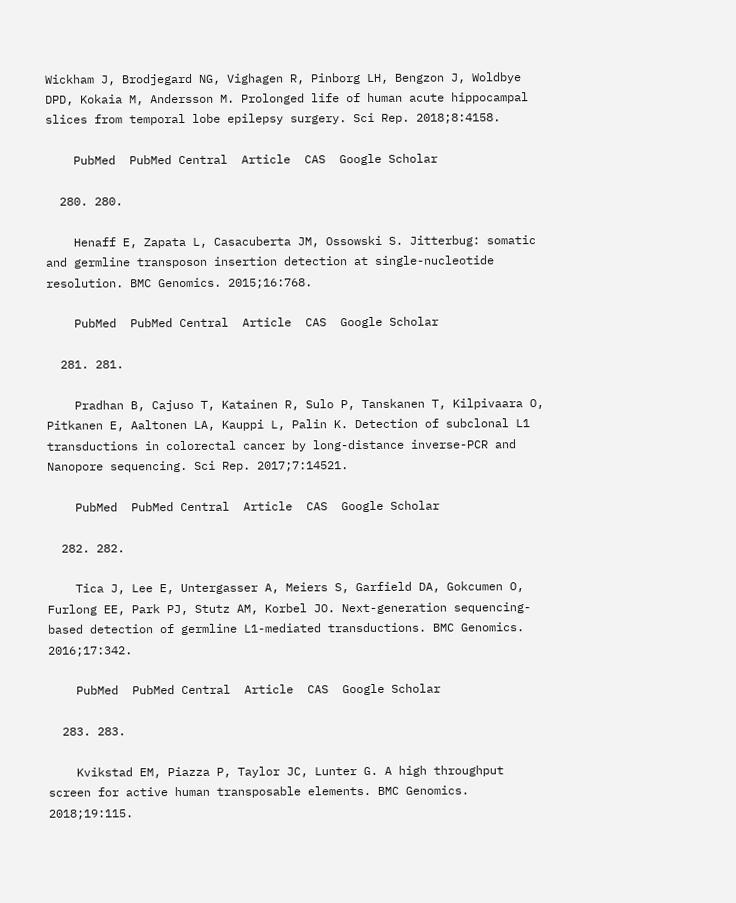Wickham J, Brodjegard NG, Vighagen R, Pinborg LH, Bengzon J, Woldbye DPD, Kokaia M, Andersson M. Prolonged life of human acute hippocampal slices from temporal lobe epilepsy surgery. Sci Rep. 2018;8:4158.

    PubMed  PubMed Central  Article  CAS  Google Scholar

  280. 280.

    Henaff E, Zapata L, Casacuberta JM, Ossowski S. Jitterbug: somatic and germline transposon insertion detection at single-nucleotide resolution. BMC Genomics. 2015;16:768.

    PubMed  PubMed Central  Article  CAS  Google Scholar

  281. 281.

    Pradhan B, Cajuso T, Katainen R, Sulo P, Tanskanen T, Kilpivaara O, Pitkanen E, Aaltonen LA, Kauppi L, Palin K. Detection of subclonal L1 transductions in colorectal cancer by long-distance inverse-PCR and Nanopore sequencing. Sci Rep. 2017;7:14521.

    PubMed  PubMed Central  Article  CAS  Google Scholar

  282. 282.

    Tica J, Lee E, Untergasser A, Meiers S, Garfield DA, Gokcumen O, Furlong EE, Park PJ, Stutz AM, Korbel JO. Next-generation sequencing-based detection of germline L1-mediated transductions. BMC Genomics. 2016;17:342.

    PubMed  PubMed Central  Article  CAS  Google Scholar

  283. 283.

    Kvikstad EM, Piazza P, Taylor JC, Lunter G. A high throughput screen for active human transposable elements. BMC Genomics. 2018;19:115.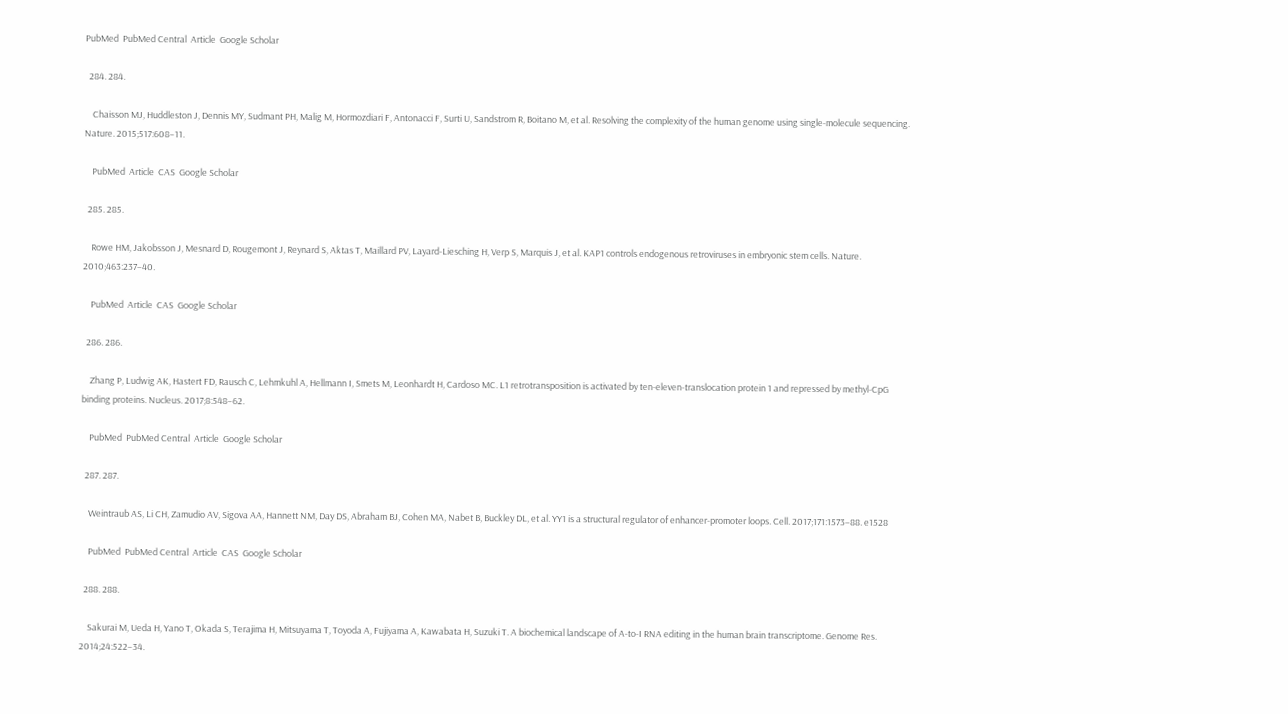PubMed  PubMed Central  Article  Google Scholar

  284. 284.

    Chaisson MJ, Huddleston J, Dennis MY, Sudmant PH, Malig M, Hormozdiari F, Antonacci F, Surti U, Sandstrom R, Boitano M, et al. Resolving the complexity of the human genome using single-molecule sequencing. Nature. 2015;517:608–11.

    PubMed  Article  CAS  Google Scholar

  285. 285.

    Rowe HM, Jakobsson J, Mesnard D, Rougemont J, Reynard S, Aktas T, Maillard PV, Layard-Liesching H, Verp S, Marquis J, et al. KAP1 controls endogenous retroviruses in embryonic stem cells. Nature. 2010;463:237–40.

    PubMed  Article  CAS  Google Scholar

  286. 286.

    Zhang P, Ludwig AK, Hastert FD, Rausch C, Lehmkuhl A, Hellmann I, Smets M, Leonhardt H, Cardoso MC. L1 retrotransposition is activated by ten-eleven-translocation protein 1 and repressed by methyl-CpG binding proteins. Nucleus. 2017;8:548–62.

    PubMed  PubMed Central  Article  Google Scholar

  287. 287.

    Weintraub AS, Li CH, Zamudio AV, Sigova AA, Hannett NM, Day DS, Abraham BJ, Cohen MA, Nabet B, Buckley DL, et al. YY1 is a structural regulator of enhancer-promoter loops. Cell. 2017;171:1573–88. e1528

    PubMed  PubMed Central  Article  CAS  Google Scholar

  288. 288.

    Sakurai M, Ueda H, Yano T, Okada S, Terajima H, Mitsuyama T, Toyoda A, Fujiyama A, Kawabata H, Suzuki T. A biochemical landscape of A-to-I RNA editing in the human brain transcriptome. Genome Res. 2014;24:522–34.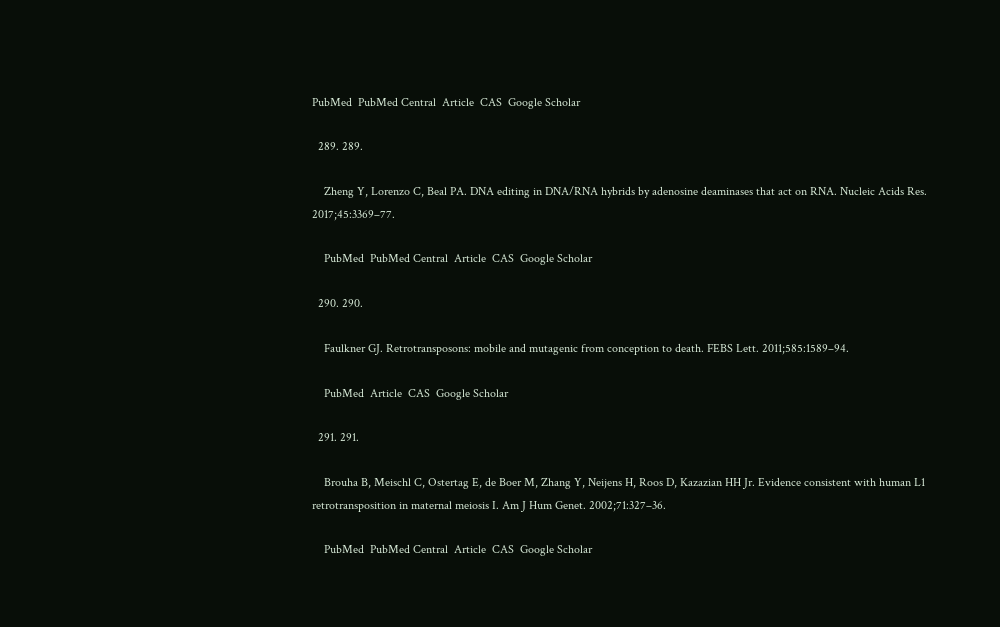PubMed  PubMed Central  Article  CAS  Google Scholar

  289. 289.

    Zheng Y, Lorenzo C, Beal PA. DNA editing in DNA/RNA hybrids by adenosine deaminases that act on RNA. Nucleic Acids Res. 2017;45:3369–77.

    PubMed  PubMed Central  Article  CAS  Google Scholar

  290. 290.

    Faulkner GJ. Retrotransposons: mobile and mutagenic from conception to death. FEBS Lett. 2011;585:1589–94.

    PubMed  Article  CAS  Google Scholar

  291. 291.

    Brouha B, Meischl C, Ostertag E, de Boer M, Zhang Y, Neijens H, Roos D, Kazazian HH Jr. Evidence consistent with human L1 retrotransposition in maternal meiosis I. Am J Hum Genet. 2002;71:327–36.

    PubMed  PubMed Central  Article  CAS  Google Scholar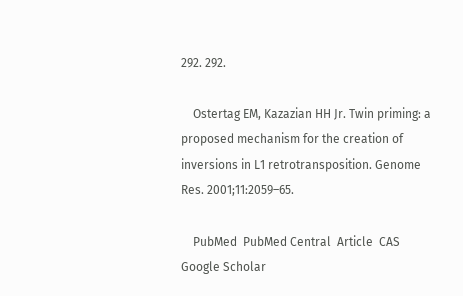292. 292.

    Ostertag EM, Kazazian HH Jr. Twin priming: a proposed mechanism for the creation of inversions in L1 retrotransposition. Genome Res. 2001;11:2059–65.

    PubMed  PubMed Central  Article  CAS  Google Scholar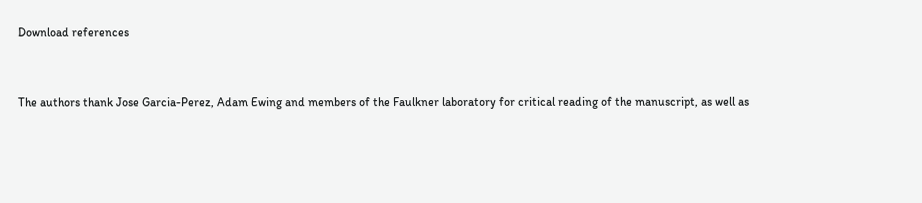Download references


The authors thank Jose Garcia-Perez, Adam Ewing and members of the Faulkner laboratory for critical reading of the manuscript, as well as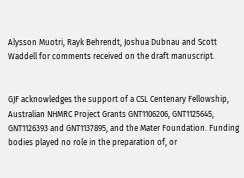Alysson Muotri, Rayk Behrendt, Joshua Dubnau and Scott Waddell for comments received on the draft manuscript.


GJF acknowledges the support of a CSL Centenary Fellowship, Australian NHMRC Project Grants GNT1106206, GNT1125645, GNT1126393 and GNT1137895, and the Mater Foundation. Funding bodies played no role in the preparation of, or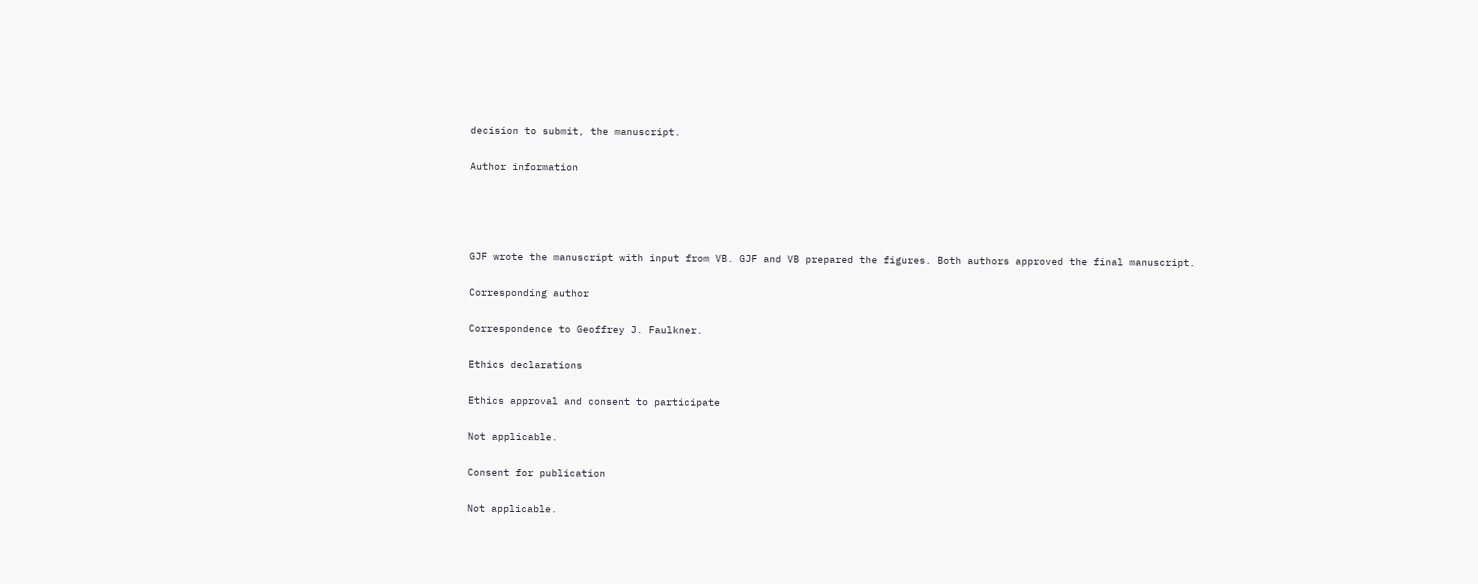decision to submit, the manuscript.

Author information




GJF wrote the manuscript with input from VB. GJF and VB prepared the figures. Both authors approved the final manuscript.

Corresponding author

Correspondence to Geoffrey J. Faulkner.

Ethics declarations

Ethics approval and consent to participate

Not applicable.

Consent for publication

Not applicable.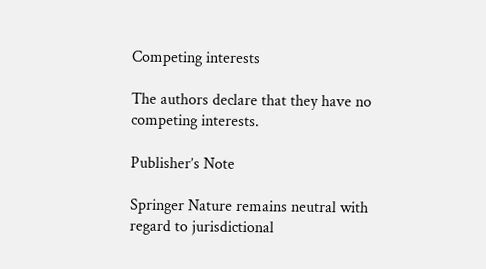Competing interests

The authors declare that they have no competing interests.

Publisher’s Note

Springer Nature remains neutral with regard to jurisdictional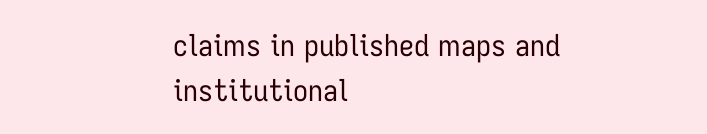claims in published maps and institutional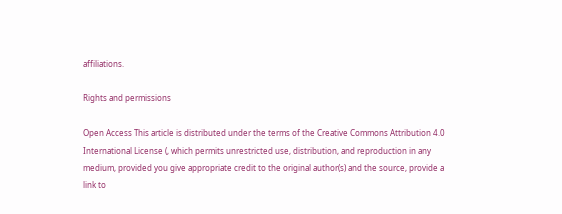affiliations.

Rights and permissions

Open Access This article is distributed under the terms of the Creative Commons Attribution 4.0 International License (, which permits unrestricted use, distribution, and reproduction in any medium, provided you give appropriate credit to the original author(s) and the source, provide a link to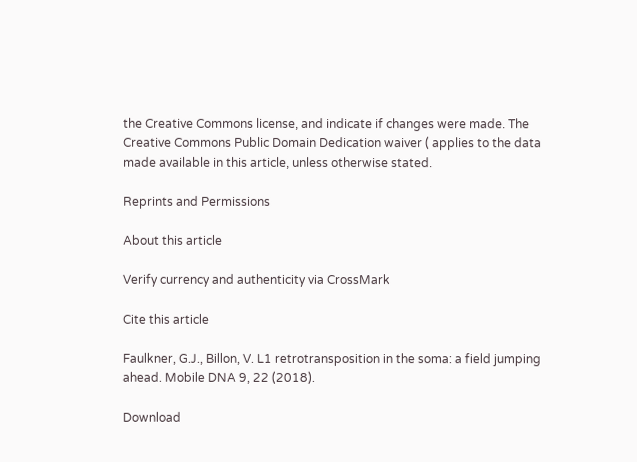the Creative Commons license, and indicate if changes were made. The Creative Commons Public Domain Dedication waiver ( applies to the data made available in this article, unless otherwise stated.

Reprints and Permissions

About this article

Verify currency and authenticity via CrossMark

Cite this article

Faulkner, G.J., Billon, V. L1 retrotransposition in the soma: a field jumping ahead. Mobile DNA 9, 22 (2018).

Download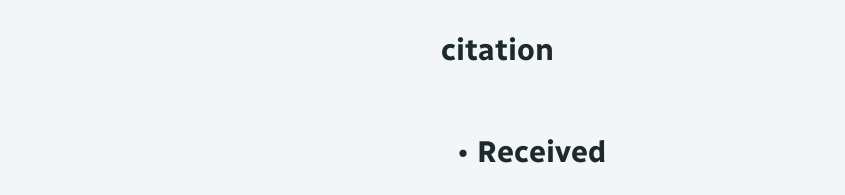citation

  • Received